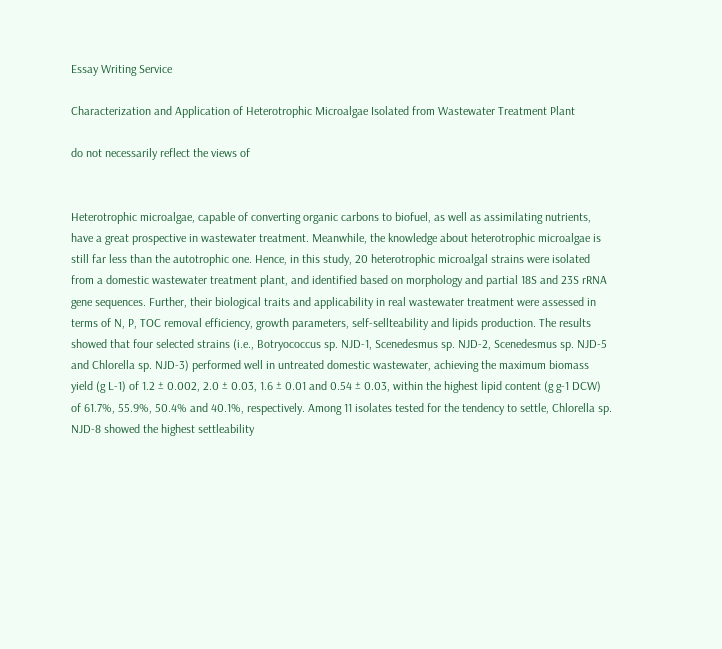Essay Writing Service

Characterization and Application of Heterotrophic Microalgae Isolated from Wastewater Treatment Plant

do not necessarily reflect the views of


Heterotrophic microalgae, capable of converting organic carbons to biofuel, as well as assimilating nutrients, have a great prospective in wastewater treatment. Meanwhile, the knowledge about heterotrophic microalgae is still far less than the autotrophic one. Hence, in this study, 20 heterotrophic microalgal strains were isolated from a domestic wastewater treatment plant, and identified based on morphology and partial 18S and 23S rRNA gene sequences. Further, their biological traits and applicability in real wastewater treatment were assessed in terms of N, P, TOC removal efficiency, growth parameters, self-sellteability and lipids production. The results showed that four selected strains (i.e., Botryococcus sp. NJD-1, Scenedesmus sp. NJD-2, Scenedesmus sp. NJD-5 and Chlorella sp. NJD-3) performed well in untreated domestic wastewater, achieving the maximum biomass yield (g L-1) of 1.2 ± 0.002, 2.0 ± 0.03, 1.6 ± 0.01 and 0.54 ± 0.03, within the highest lipid content (g g-1 DCW) of 61.7%, 55.9%, 50.4% and 40.1%, respectively. Among 11 isolates tested for the tendency to settle, Chlorella sp. NJD-8 showed the highest settleability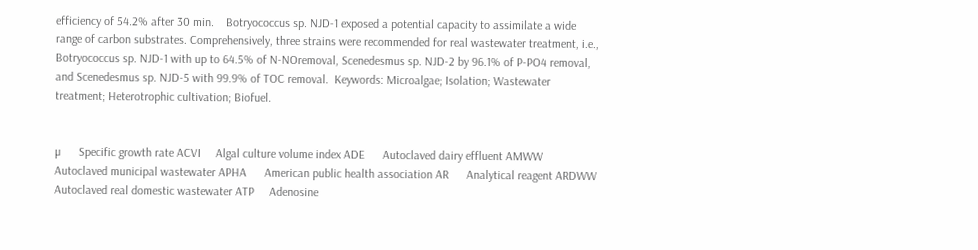efficiency of 54.2% after 30 min.    Botryococcus sp. NJD-1 exposed a potential capacity to assimilate a wide range of carbon substrates. Comprehensively, three strains were recommended for real wastewater treatment, i.e., Botryococcus sp. NJD-1 with up to 64.5% of N-NOremoval, Scenedesmus sp. NJD-2 by 96.1% of P-PO4 removal, and Scenedesmus sp. NJD-5 with 99.9% of TOC removal.  Keywords: Microalgae; Isolation; Wastewater treatment; Heterotrophic cultivation; Biofuel.


µ      Specific growth rate ACVI     Algal culture volume index ADE      Autoclaved dairy effluent AMWW     Autoclaved municipal wastewater APHA      American public health association AR      Analytical reagent ARDWW    Autoclaved real domestic wastewater ATP     Adenosine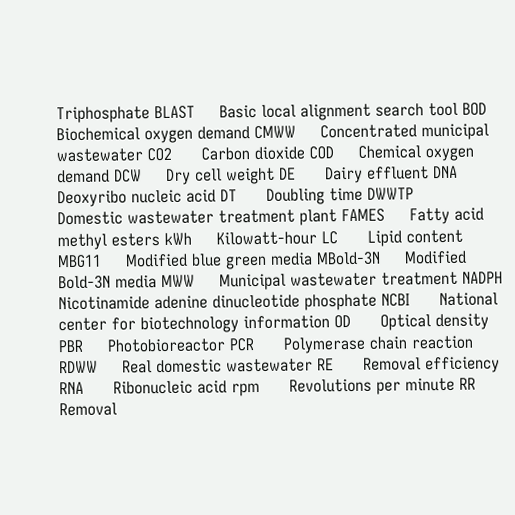Triphosphate BLAST     Basic local alignment search tool BOD     Biochemical oxygen demand CMWW     Concentrated municipal wastewater CO2      Carbon dioxide COD     Chemical oxygen demand DCW     Dry cell weight DE      Dairy effluent DNA     Deoxyribo nucleic acid DT      Doubling time DWWTP     Domestic wastewater treatment plant FAMES     Fatty acid methyl esters kWh     Kilowatt-hour LC      Lipid content MBG11     Modified blue green media MBold-3N     Modified Bold-3N media MWW     Municipal wastewater treatment NADPH     Nicotinamide adenine dinucleotide phosphate NCBI      National center for biotechnology information OD      Optical density PBR     Photobioreactor PCR      Polymerase chain reaction RDWW     Real domestic wastewater RE      Removal efficiency RNA      Ribonucleic acid rpm      Revolutions per minute RR      Removal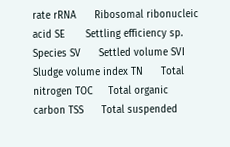rate rRNA      Ribosomal ribonucleic acid SE       Settling efficiency sp.      Species SV      Settled volume SVI      Sludge volume index TN      Total nitrogen TOC     Total organic carbon TSS      Total suspended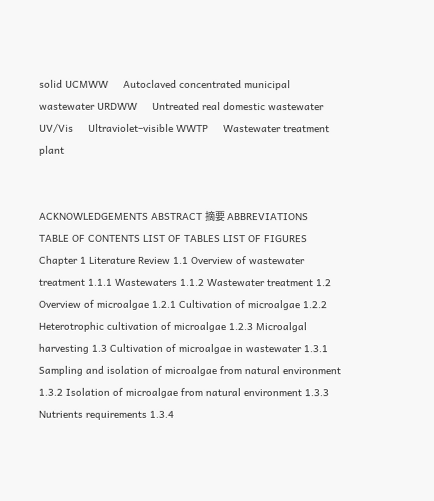solid UCMWW     Autoclaved concentrated municipal wastewater URDWW     Untreated real domestic wastewater UV/Vis     Ultraviolet–visible WWTP     Wastewater treatment plant


ACKNOWLEDGEMENTS ABSTRACT 摘要 ABBREVIATIONS TABLE OF CONTENTS LIST OF TABLES LIST OF FIGURES Chapter 1 Literature Review 1.1 Overview of wastewater treatment 1.1.1 Wastewaters 1.1.2 Wastewater treatment 1.2 Overview of microalgae 1.2.1 Cultivation of microalgae 1.2.2 Heterotrophic cultivation of microalgae 1.2.3 Microalgal harvesting 1.3 Cultivation of microalgae in wastewater 1.3.1 Sampling and isolation of microalgae from natural environment 1.3.2 Isolation of microalgae from natural environment 1.3.3 Nutrients requirements 1.3.4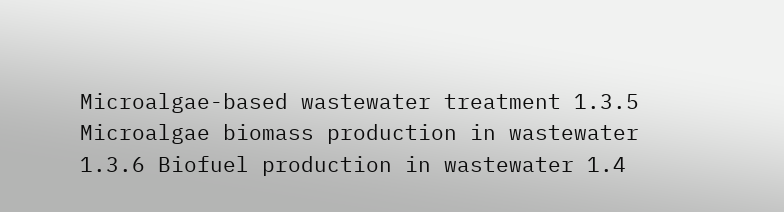Microalgae-based wastewater treatment 1.3.5 Microalgae biomass production in wastewater 1.3.6 Biofuel production in wastewater 1.4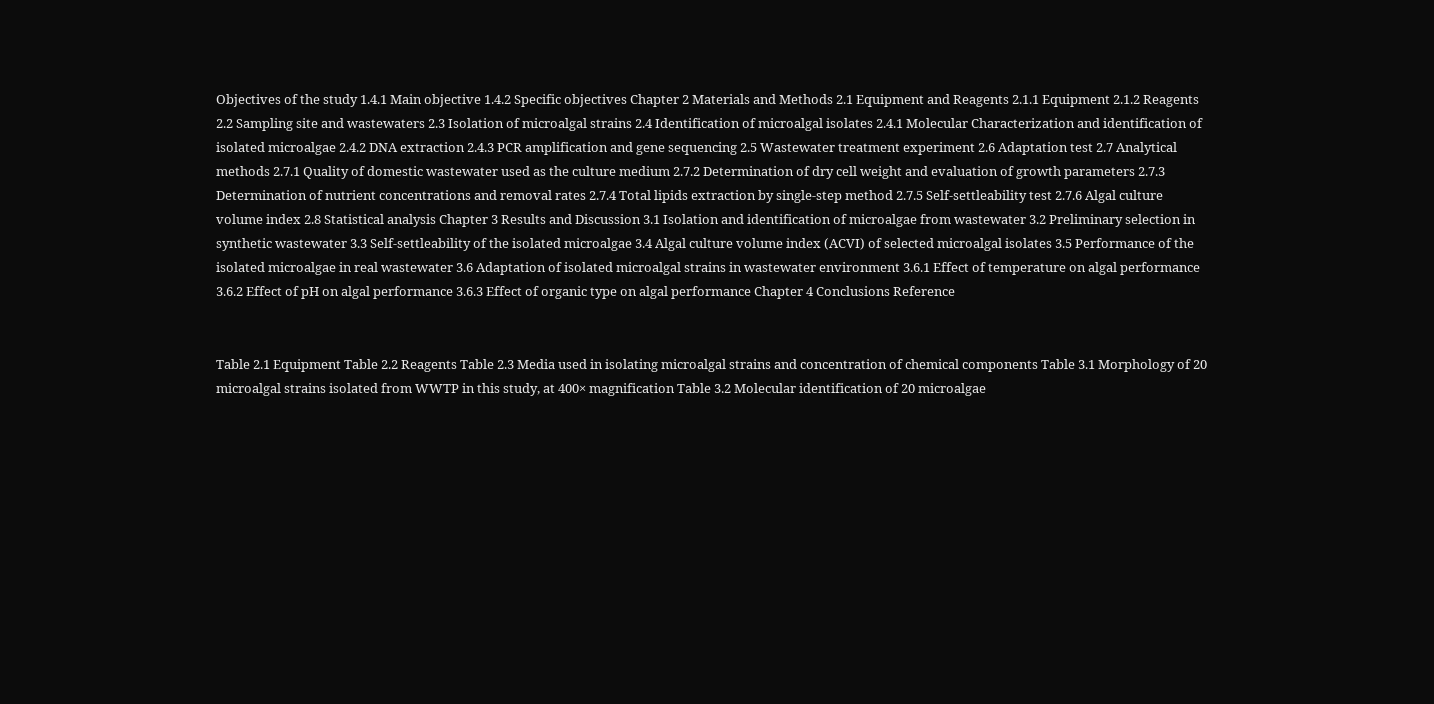Objectives of the study 1.4.1 Main objective 1.4.2 Specific objectives Chapter 2 Materials and Methods 2.1 Equipment and Reagents 2.1.1 Equipment 2.1.2 Reagents 2.2 Sampling site and wastewaters 2.3 Isolation of microalgal strains 2.4 Identification of microalgal isolates 2.4.1 Molecular Characterization and identification of isolated microalgae 2.4.2 DNA extraction 2.4.3 PCR amplification and gene sequencing 2.5 Wastewater treatment experiment 2.6 Adaptation test 2.7 Analytical methods 2.7.1 Quality of domestic wastewater used as the culture medium 2.7.2 Determination of dry cell weight and evaluation of growth parameters 2.7.3 Determination of nutrient concentrations and removal rates 2.7.4 Total lipids extraction by single-step method 2.7.5 Self-settleability test 2.7.6 Algal culture volume index 2.8 Statistical analysis Chapter 3 Results and Discussion 3.1 Isolation and identification of microalgae from wastewater 3.2 Preliminary selection in synthetic wastewater 3.3 Self-settleability of the isolated microalgae 3.4 Algal culture volume index (ACVI) of selected microalgal isolates 3.5 Performance of the isolated microalgae in real wastewater 3.6 Adaptation of isolated microalgal strains in wastewater environment 3.6.1 Effect of temperature on algal performance 3.6.2 Effect of pH on algal performance 3.6.3 Effect of organic type on algal performance Chapter 4 Conclusions Reference


Table 2.1 Equipment Table 2.2 Reagents Table 2.3 Media used in isolating microalgal strains and concentration of chemical components Table 3.1 Morphology of 20 microalgal strains isolated from WWTP in this study, at 400× magnification Table 3.2 Molecular identification of 20 microalgae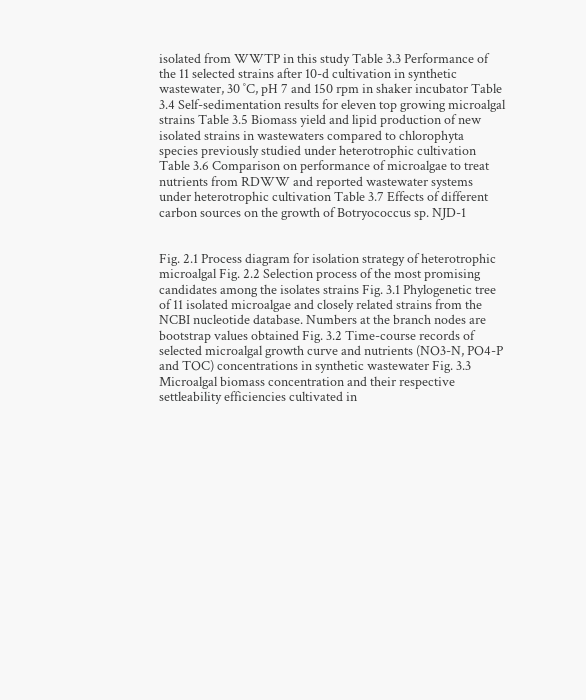isolated from WWTP in this study Table 3.3 Performance of the 11 selected strains after 10-d cultivation in synthetic wastewater, 30 ˚C, pH 7 and 150 rpm in shaker incubator Table 3.4 Self-sedimentation results for eleven top growing microalgal strains Table 3.5 Biomass yield and lipid production of new isolated strains in wastewaters compared to chlorophyta species previously studied under heterotrophic cultivation Table 3.6 Comparison on performance of microalgae to treat nutrients from RDWW and reported wastewater systems under heterotrophic cultivation Table 3.7 Effects of different carbon sources on the growth of Botryococcus sp. NJD-1


Fig. 2.1 Process diagram for isolation strategy of heterotrophic microalgal Fig. 2.2 Selection process of the most promising candidates among the isolates strains Fig. 3.1 Phylogenetic tree of 11 isolated microalgae and closely related strains from the NCBI nucleotide database. Numbers at the branch nodes are bootstrap values obtained Fig. 3.2 Time-course records of selected microalgal growth curve and nutrients (NO3-N, PO4-P and TOC) concentrations in synthetic wastewater Fig. 3.3 Microalgal biomass concentration and their respective settleability efficiencies cultivated in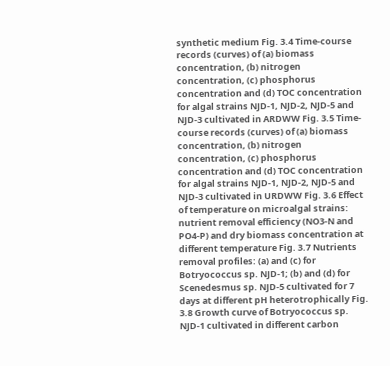synthetic medium Fig. 3.4 Time-course records (curves) of (a) biomass concentration, (b) nitrogen concentration, (c) phosphorus concentration and (d) TOC concentration for algal strains NJD-1, NJD-2, NJD-5 and NJD-3 cultivated in ARDWW Fig. 3.5 Time-course records (curves) of (a) biomass concentration, (b) nitrogen concentration, (c) phosphorus concentration and (d) TOC concentration for algal strains NJD-1, NJD-2, NJD-5 and NJD-3 cultivated in URDWW Fig. 3.6 Effect of temperature on microalgal strains: nutrient removal efficiency (NO3-N and PO4-P) and dry biomass concentration at different temperature Fig. 3.7 Nutrients removal profiles: (a) and (c) for Botryococcus sp. NJD-1; (b) and (d) for Scenedesmus sp. NJD-5 cultivated for 7 days at different pH heterotrophically Fig. 3.8 Growth curve of Botryococcus sp. NJD-1 cultivated in different carbon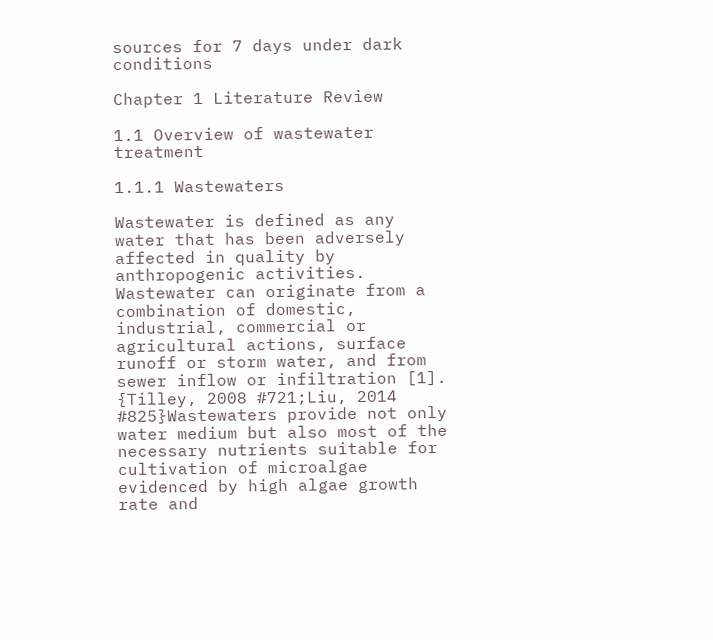sources for 7 days under dark conditions

Chapter 1 Literature Review

1.1 Overview of wastewater treatment

1.1.1 Wastewaters

Wastewater is defined as any water that has been adversely affected in quality by anthropogenic activities. Wastewater can originate from a combination of domestic, industrial, commercial or agricultural actions, surface runoff or storm water, and from sewer inflow or infiltration [1]. {Tilley, 2008 #721;Liu, 2014 #825}Wastewaters provide not only water medium but also most of the necessary nutrients suitable for cultivation of microalgae evidenced by high algae growth rate and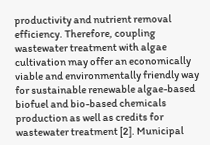productivity and nutrient removal efficiency. Therefore, coupling wastewater treatment with algae cultivation may offer an economically viable and environmentally friendly way for sustainable renewable algae-based biofuel and bio-based chemicals production as well as credits for wastewater treatment [2]. Municipal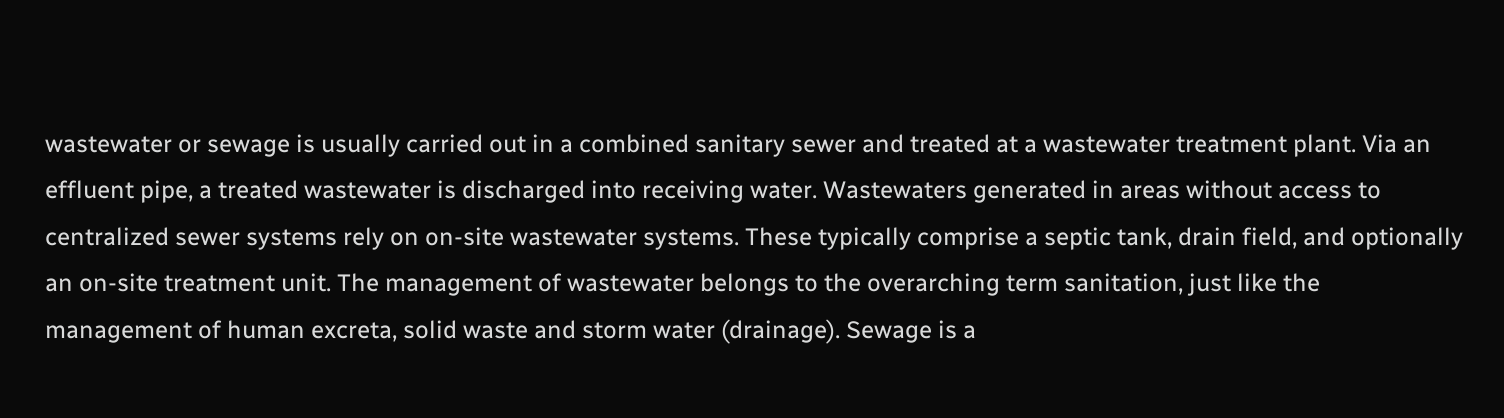wastewater or sewage is usually carried out in a combined sanitary sewer and treated at a wastewater treatment plant. Via an effluent pipe, a treated wastewater is discharged into receiving water. Wastewaters generated in areas without access to centralized sewer systems rely on on-site wastewater systems. These typically comprise a septic tank, drain field, and optionally an on-site treatment unit. The management of wastewater belongs to the overarching term sanitation, just like the management of human excreta, solid waste and storm water (drainage). Sewage is a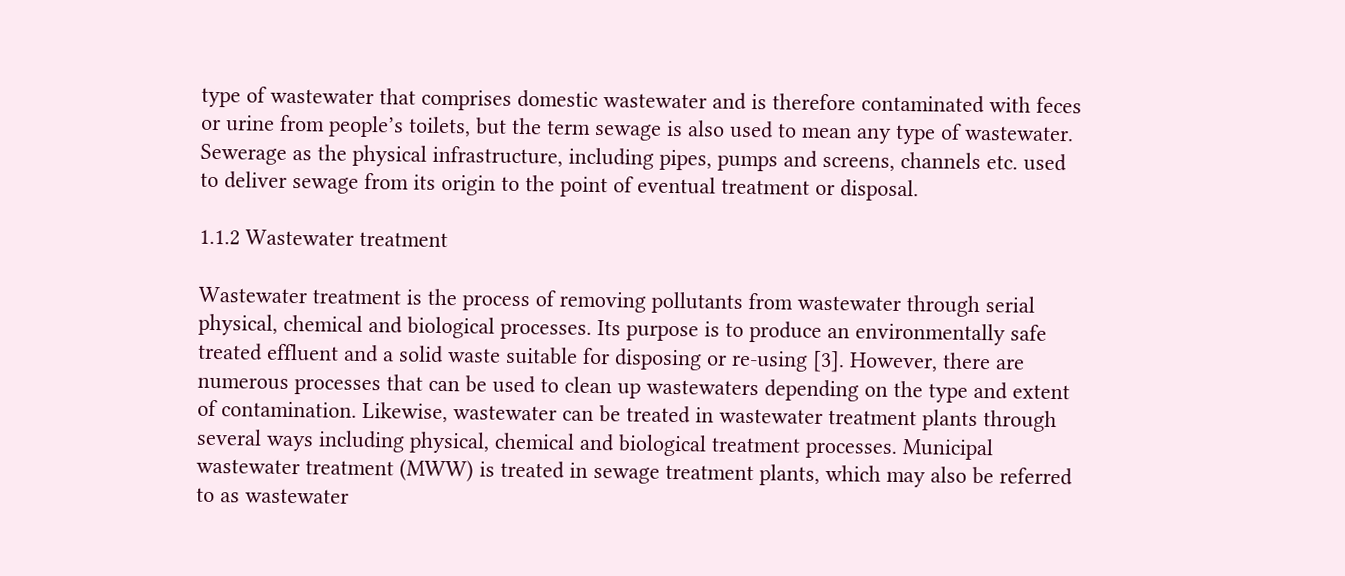type of wastewater that comprises domestic wastewater and is therefore contaminated with feces or urine from people’s toilets, but the term sewage is also used to mean any type of wastewater. Sewerage as the physical infrastructure, including pipes, pumps and screens, channels etc. used to deliver sewage from its origin to the point of eventual treatment or disposal.

1.1.2 Wastewater treatment

Wastewater treatment is the process of removing pollutants from wastewater through serial physical, chemical and biological processes. Its purpose is to produce an environmentally safe treated effluent and a solid waste suitable for disposing or re-using [3]. However, there are numerous processes that can be used to clean up wastewaters depending on the type and extent of contamination. Likewise, wastewater can be treated in wastewater treatment plants through several ways including physical, chemical and biological treatment processes. Municipal wastewater treatment (MWW) is treated in sewage treatment plants, which may also be referred to as wastewater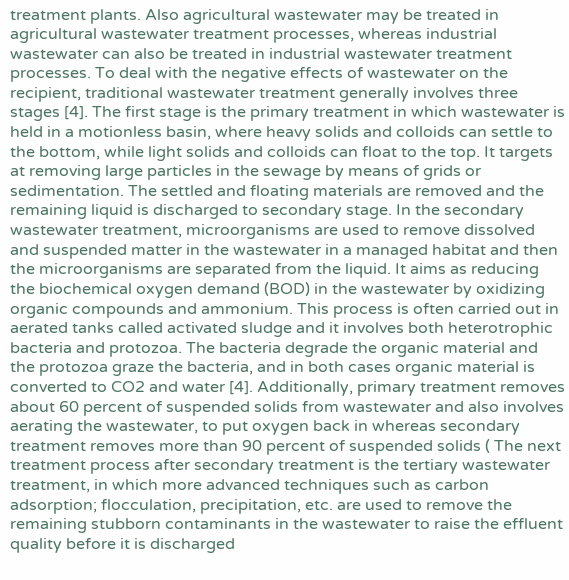treatment plants. Also agricultural wastewater may be treated in agricultural wastewater treatment processes, whereas industrial wastewater can also be treated in industrial wastewater treatment processes. To deal with the negative effects of wastewater on the recipient, traditional wastewater treatment generally involves three stages [4]. The first stage is the primary treatment in which wastewater is held in a motionless basin, where heavy solids and colloids can settle to the bottom, while light solids and colloids can float to the top. It targets at removing large particles in the sewage by means of grids or sedimentation. The settled and floating materials are removed and the remaining liquid is discharged to secondary stage. In the secondary wastewater treatment, microorganisms are used to remove dissolved and suspended matter in the wastewater in a managed habitat and then the microorganisms are separated from the liquid. It aims as reducing the biochemical oxygen demand (BOD) in the wastewater by oxidizing organic compounds and ammonium. This process is often carried out in aerated tanks called activated sludge and it involves both heterotrophic bacteria and protozoa. The bacteria degrade the organic material and the protozoa graze the bacteria, and in both cases organic material is converted to CO2 and water [4]. Additionally, primary treatment removes about 60 percent of suspended solids from wastewater and also involves aerating the wastewater, to put oxygen back in whereas secondary treatment removes more than 90 percent of suspended solids ( The next treatment process after secondary treatment is the tertiary wastewater treatment, in which more advanced techniques such as carbon adsorption; flocculation, precipitation, etc. are used to remove the remaining stubborn contaminants in the wastewater to raise the effluent quality before it is discharged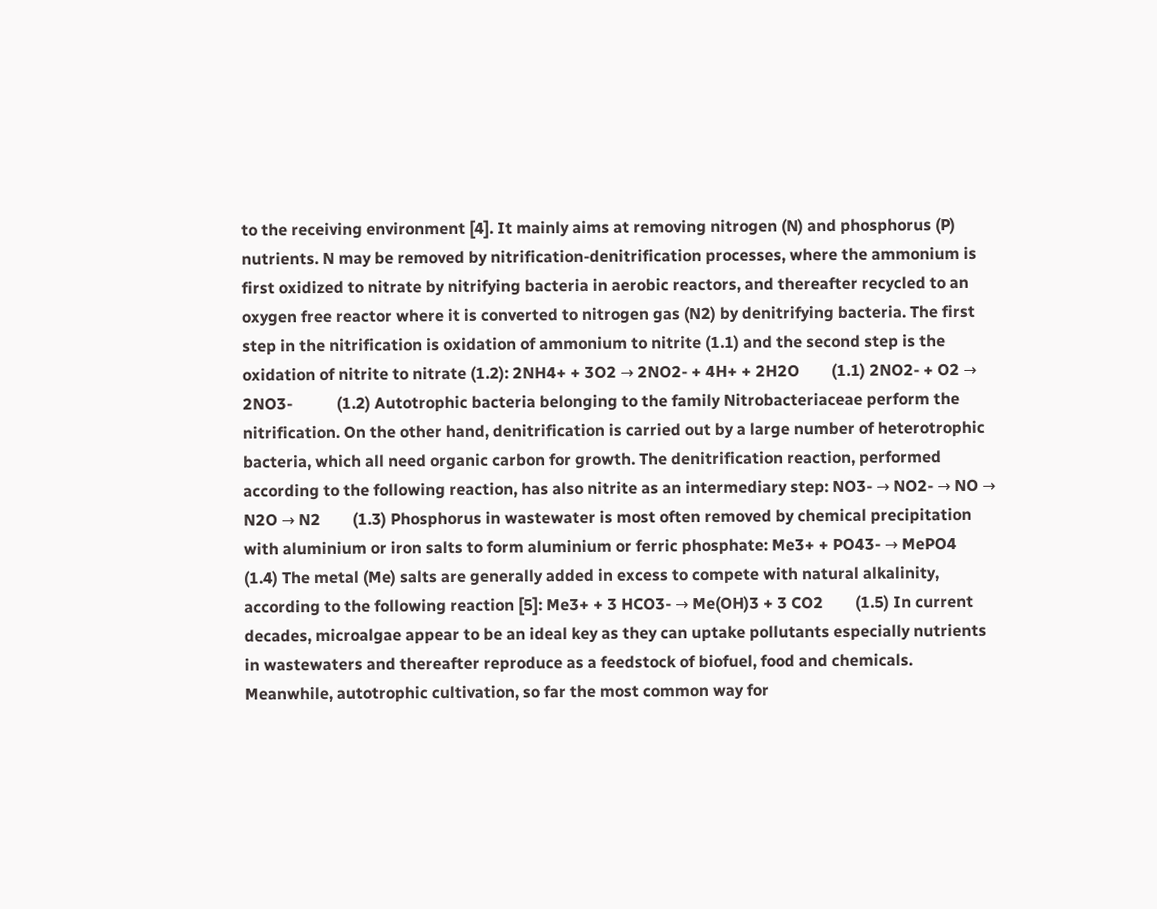to the receiving environment [4]. It mainly aims at removing nitrogen (N) and phosphorus (P) nutrients. N may be removed by nitrification-denitrification processes, where the ammonium is first oxidized to nitrate by nitrifying bacteria in aerobic reactors, and thereafter recycled to an oxygen free reactor where it is converted to nitrogen gas (N2) by denitrifying bacteria. The first step in the nitrification is oxidation of ammonium to nitrite (1.1) and the second step is the oxidation of nitrite to nitrate (1.2): 2NH4+ + 3O2 → 2NO2‐ + 4H+ + 2H2O        (1.1) 2NO2‐ + O2 → 2NO3‐           (1.2) Autotrophic bacteria belonging to the family Nitrobacteriaceae perform the nitrification. On the other hand, denitrification is carried out by a large number of heterotrophic bacteria, which all need organic carbon for growth. The denitrification reaction, performed according to the following reaction, has also nitrite as an intermediary step: NO3‐ → NO2‐ → NO → N2O → N2        (1.3) Phosphorus in wastewater is most often removed by chemical precipitation with aluminium or iron salts to form aluminium or ferric phosphate: Me3+ + PO43‐ → MePO4           (1.4) The metal (Me) salts are generally added in excess to compete with natural alkalinity, according to the following reaction [5]: Me3+ + 3 HCO3- → Me(OH)3 + 3 CO2        (1.5) In current decades, microalgae appear to be an ideal key as they can uptake pollutants especially nutrients in wastewaters and thereafter reproduce as a feedstock of biofuel, food and chemicals. Meanwhile, autotrophic cultivation, so far the most common way for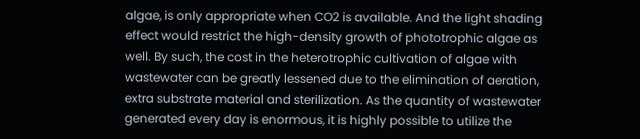algae, is only appropriate when CO2 is available. And the light shading effect would restrict the high-density growth of phototrophic algae as well. By such, the cost in the heterotrophic cultivation of algae with wastewater can be greatly lessened due to the elimination of aeration, extra substrate material and sterilization. As the quantity of wastewater generated every day is enormous, it is highly possible to utilize the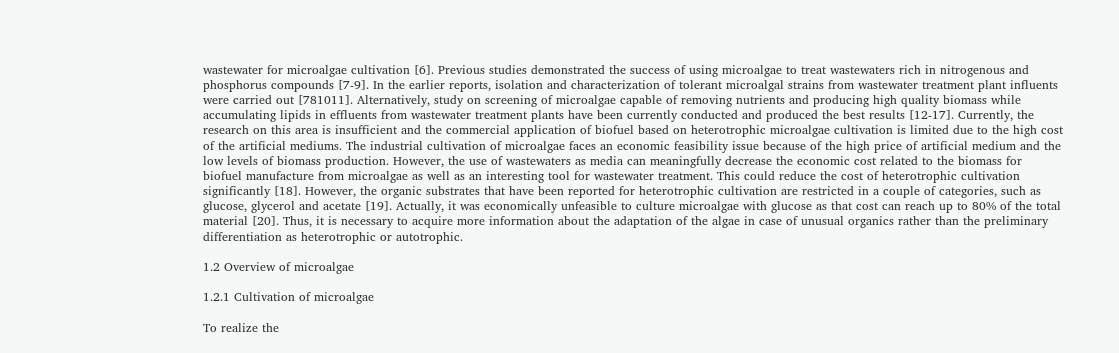wastewater for microalgae cultivation [6]. Previous studies demonstrated the success of using microalgae to treat wastewaters rich in nitrogenous and phosphorus compounds [7-9]. In the earlier reports, isolation and characterization of tolerant microalgal strains from wastewater treatment plant influents were carried out [781011]. Alternatively, study on screening of microalgae capable of removing nutrients and producing high quality biomass while accumulating lipids in effluents from wastewater treatment plants have been currently conducted and produced the best results [12-17]. Currently, the research on this area is insufficient and the commercial application of biofuel based on heterotrophic microalgae cultivation is limited due to the high cost of the artificial mediums. The industrial cultivation of microalgae faces an economic feasibility issue because of the high price of artificial medium and the low levels of biomass production. However, the use of wastewaters as media can meaningfully decrease the economic cost related to the biomass for biofuel manufacture from microalgae as well as an interesting tool for wastewater treatment. This could reduce the cost of heterotrophic cultivation significantly [18]. However, the organic substrates that have been reported for heterotrophic cultivation are restricted in a couple of categories, such as glucose, glycerol and acetate [19]. Actually, it was economically unfeasible to culture microalgae with glucose as that cost can reach up to 80% of the total material [20]. Thus, it is necessary to acquire more information about the adaptation of the algae in case of unusual organics rather than the preliminary differentiation as heterotrophic or autotrophic.

1.2 Overview of microalgae

1.2.1 Cultivation of microalgae

To realize the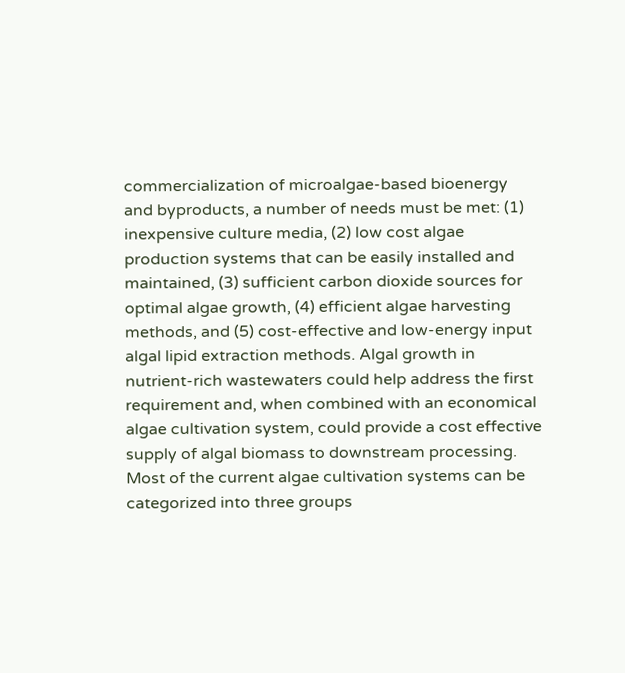commercialization of microalgae-based bioenergy and byproducts, a number of needs must be met: (1) inexpensive culture media, (2) low cost algae production systems that can be easily installed and maintained, (3) sufficient carbon dioxide sources for optimal algae growth, (4) efficient algae harvesting methods, and (5) cost-effective and low-energy input algal lipid extraction methods. Algal growth in nutrient-rich wastewaters could help address the first requirement and, when combined with an economical algae cultivation system, could provide a cost effective supply of algal biomass to downstream processing. Most of the current algae cultivation systems can be categorized into three groups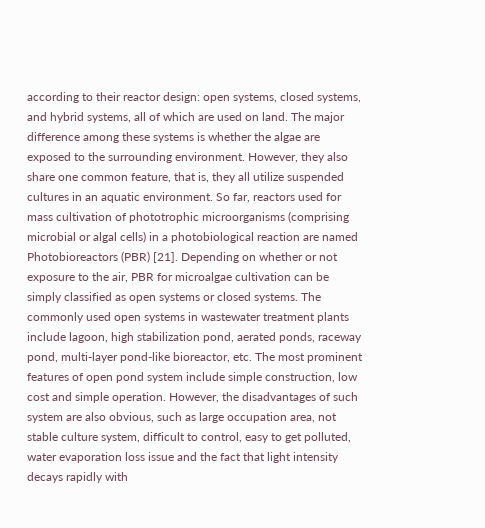according to their reactor design: open systems, closed systems, and hybrid systems, all of which are used on land. The major difference among these systems is whether the algae are exposed to the surrounding environment. However, they also share one common feature, that is, they all utilize suspended cultures in an aquatic environment. So far, reactors used for mass cultivation of phototrophic microorganisms (comprising microbial or algal cells) in a photobiological reaction are named Photobioreactors (PBR) [21]. Depending on whether or not exposure to the air, PBR for microalgae cultivation can be simply classified as open systems or closed systems. The commonly used open systems in wastewater treatment plants include lagoon, high stabilization pond, aerated ponds, raceway pond, multi-layer pond-like bioreactor, etc. The most prominent features of open pond system include simple construction, low cost and simple operation. However, the disadvantages of such system are also obvious, such as large occupation area, not stable culture system, difficult to control, easy to get polluted, water evaporation loss issue and the fact that light intensity decays rapidly with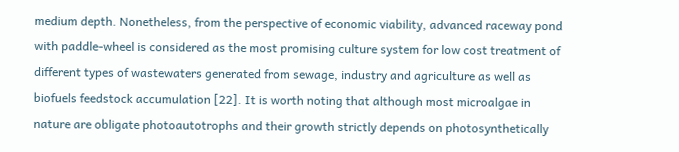medium depth. Nonetheless, from the perspective of economic viability, advanced raceway pond with paddle-wheel is considered as the most promising culture system for low cost treatment of different types of wastewaters generated from sewage, industry and agriculture as well as biofuels feedstock accumulation [22]. It is worth noting that although most microalgae in nature are obligate photoautotrophs and their growth strictly depends on photosynthetically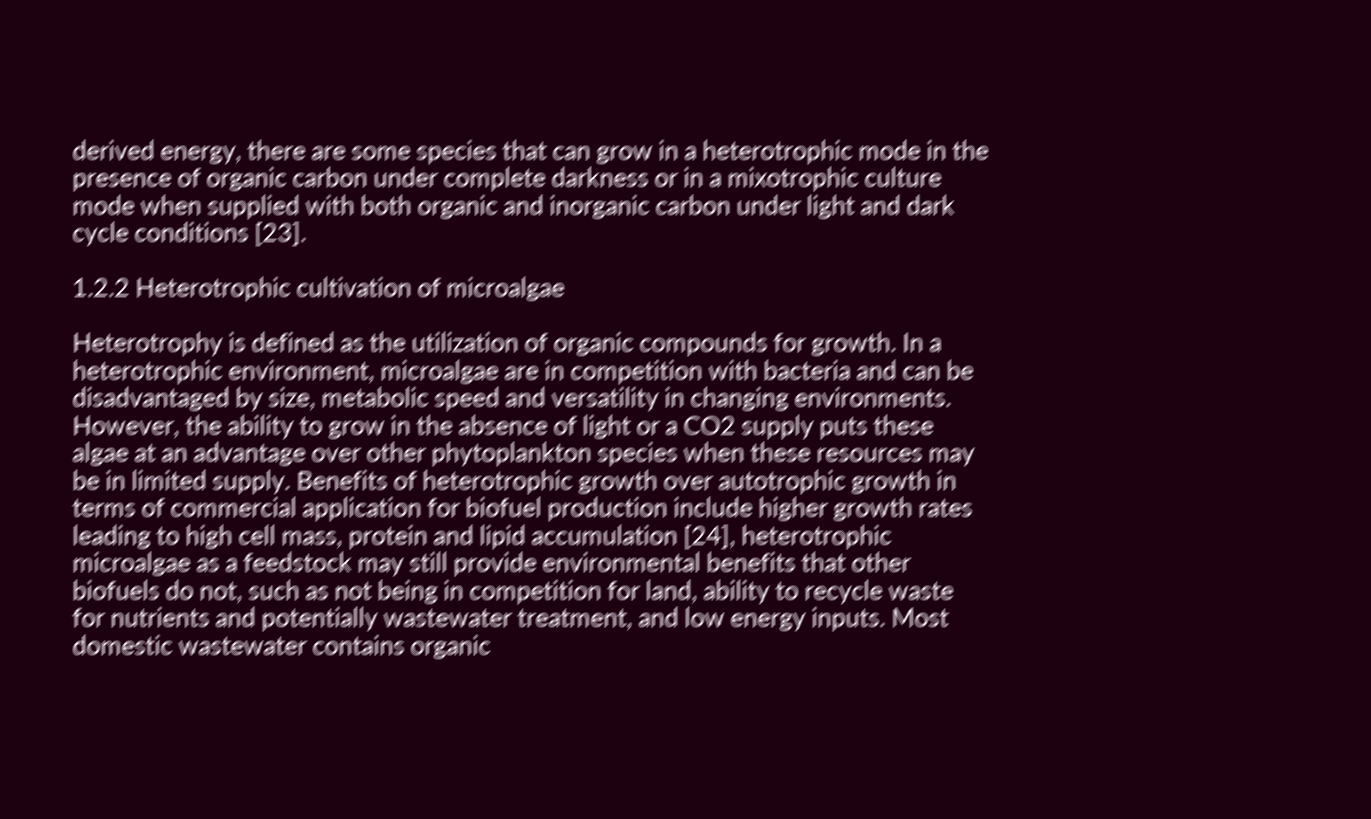derived energy, there are some species that can grow in a heterotrophic mode in the presence of organic carbon under complete darkness or in a mixotrophic culture mode when supplied with both organic and inorganic carbon under light and dark cycle conditions [23].

1.2.2 Heterotrophic cultivation of microalgae

Heterotrophy is defined as the utilization of organic compounds for growth. In a heterotrophic environment, microalgae are in competition with bacteria and can be disadvantaged by size, metabolic speed and versatility in changing environments. However, the ability to grow in the absence of light or a CO2 supply puts these algae at an advantage over other phytoplankton species when these resources may be in limited supply. Benefits of heterotrophic growth over autotrophic growth in terms of commercial application for biofuel production include higher growth rates leading to high cell mass, protein and lipid accumulation [24], heterotrophic microalgae as a feedstock may still provide environmental benefits that other biofuels do not, such as not being in competition for land, ability to recycle waste for nutrients and potentially wastewater treatment, and low energy inputs. Most domestic wastewater contains organic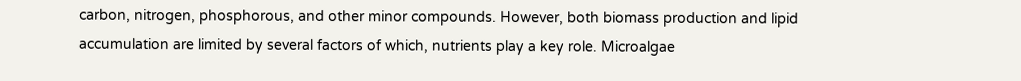carbon, nitrogen, phosphorous, and other minor compounds. However, both biomass production and lipid accumulation are limited by several factors of which, nutrients play a key role. Microalgae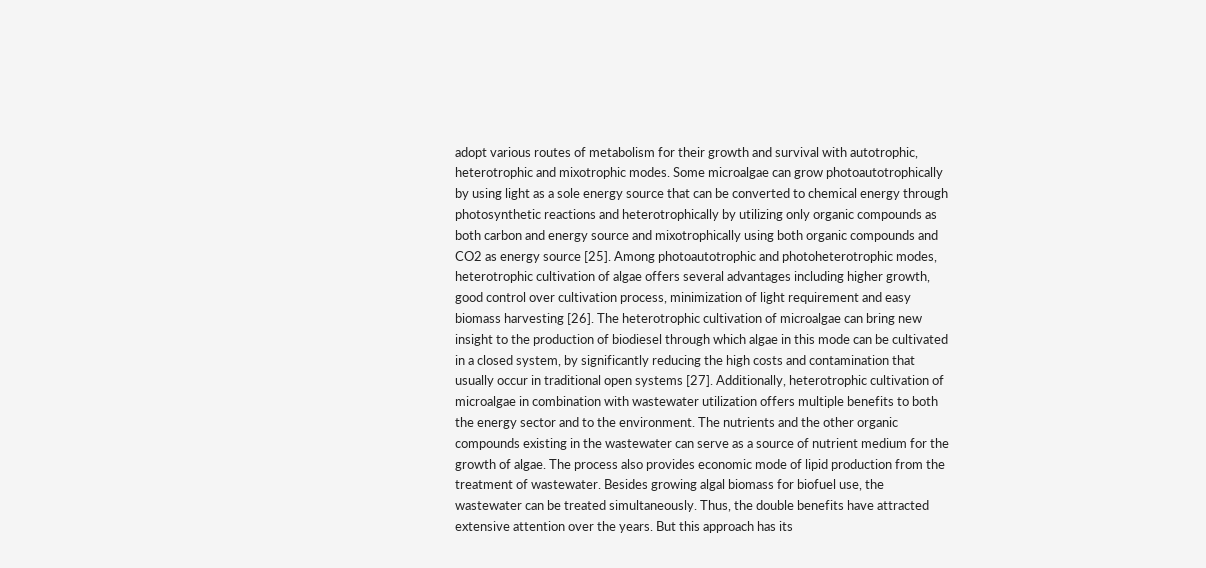adopt various routes of metabolism for their growth and survival with autotrophic, heterotrophic and mixotrophic modes. Some microalgae can grow photoautotrophically by using light as a sole energy source that can be converted to chemical energy through photosynthetic reactions and heterotrophically by utilizing only organic compounds as both carbon and energy source and mixotrophically using both organic compounds and CO2 as energy source [25]. Among photoautotrophic and photoheterotrophic modes, heterotrophic cultivation of algae offers several advantages including higher growth, good control over cultivation process, minimization of light requirement and easy biomass harvesting [26]. The heterotrophic cultivation of microalgae can bring new insight to the production of biodiesel through which algae in this mode can be cultivated in a closed system, by significantly reducing the high costs and contamination that usually occur in traditional open systems [27]. Additionally, heterotrophic cultivation of microalgae in combination with wastewater utilization offers multiple benefits to both the energy sector and to the environment. The nutrients and the other organic compounds existing in the wastewater can serve as a source of nutrient medium for the growth of algae. The process also provides economic mode of lipid production from the treatment of wastewater. Besides growing algal biomass for biofuel use, the wastewater can be treated simultaneously. Thus, the double benefits have attracted extensive attention over the years. But this approach has its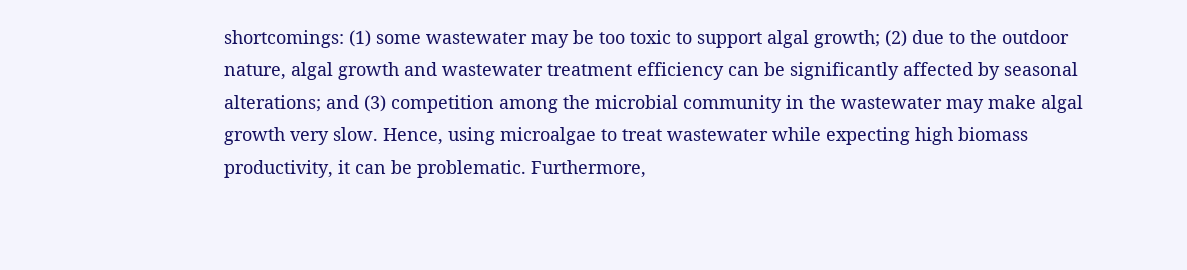shortcomings: (1) some wastewater may be too toxic to support algal growth; (2) due to the outdoor nature, algal growth and wastewater treatment efficiency can be significantly affected by seasonal alterations; and (3) competition among the microbial community in the wastewater may make algal growth very slow. Hence, using microalgae to treat wastewater while expecting high biomass productivity, it can be problematic. Furthermore,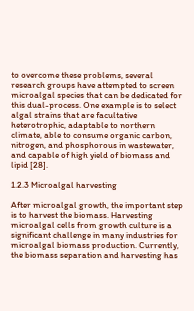to overcome these problems, several research groups have attempted to screen microalgal species that can be dedicated for this dual-process. One example is to select algal strains that are facultative heterotrophic, adaptable to northern climate, able to consume organic carbon, nitrogen, and phosphorous in wastewater, and capable of high yield of biomass and lipid [28].

1.2.3 Microalgal harvesting

After microalgal growth, the important step is to harvest the biomass. Harvesting microalgal cells from growth culture is a significant challenge in many industries for microalgal biomass production. Currently, the biomass separation and harvesting has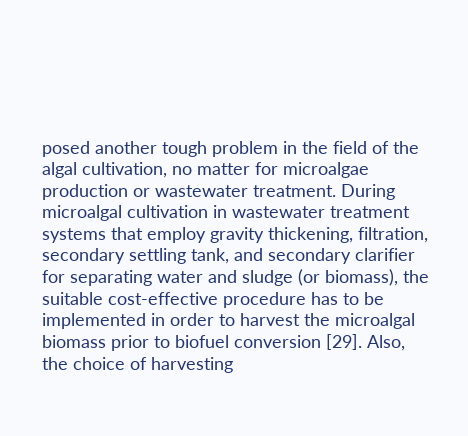posed another tough problem in the field of the algal cultivation, no matter for microalgae production or wastewater treatment. During microalgal cultivation in wastewater treatment systems that employ gravity thickening, filtration, secondary settling tank, and secondary clarifier for separating water and sludge (or biomass), the suitable cost-effective procedure has to be implemented in order to harvest the microalgal biomass prior to biofuel conversion [29]. Also, the choice of harvesting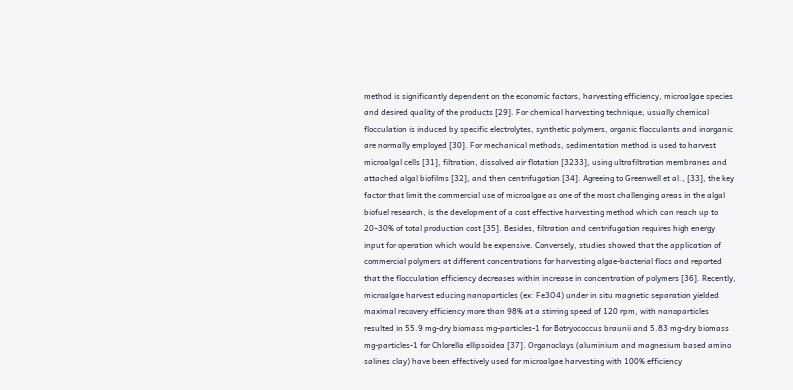method is significantly dependent on the economic factors, harvesting efficiency, microalgae species and desired quality of the products [29]. For chemical harvesting technique, usually chemical flocculation is induced by specific electrolytes, synthetic polymers, organic flocculants and inorganic are normally employed [30]. For mechanical methods, sedimentation method is used to harvest microalgal cells [31], filtration, dissolved air flotation [3233], using ultrafiltration membranes and attached algal biofilms [32], and then centrifugation [34]. Agreeing to Greenwell et al., [33], the key factor that limit the commercial use of microalgae as one of the most challenging areas in the algal biofuel research, is the development of a cost effective harvesting method which can reach up to 20–30% of total production cost [35]. Besides, filtration and centrifugation requires high energy input for operation which would be expensive. Conversely, studies showed that the application of commercial polymers at different concentrations for harvesting algae-bacterial flocs and reported that the flocculation efficiency decreases within increase in concentration of polymers [36]. Recently, microalgae harvest educing nanoparticles (ex: Fe3O4) under in situ magnetic separation yielded maximal recovery efficiency more than 98% at a stirring speed of 120 rpm, with nanoparticles resulted in 55.9 mg-dry biomass mg-particles-1 for Botryococcus braunii and 5.83 mg-dry biomass mg-particles-1 for Chlorella ellipsoidea [37]. Organoclays (aluminium and magnesium based amino salines clay) have been effectively used for microalgae harvesting with 100% efficiency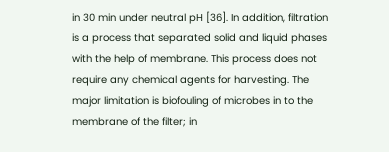in 30 min under neutral pH [36]. In addition, filtration is a process that separated solid and liquid phases with the help of membrane. This process does not require any chemical agents for harvesting. The major limitation is biofouling of microbes in to the membrane of the filter; in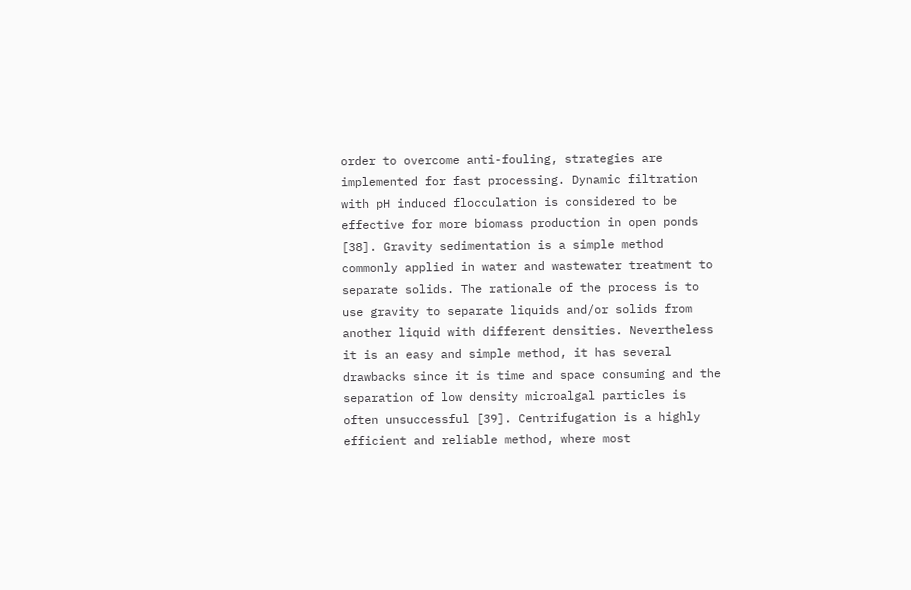order to overcome anti-fouling, strategies are implemented for fast processing. Dynamic filtration with pH induced flocculation is considered to be effective for more biomass production in open ponds [38]. Gravity sedimentation is a simple method commonly applied in water and wastewater treatment to separate solids. The rationale of the process is to use gravity to separate liquids and/or solids from another liquid with different densities. Nevertheless it is an easy and simple method, it has several drawbacks since it is time and space consuming and the separation of low density microalgal particles is often unsuccessful [39]. Centrifugation is a highly efficient and reliable method, where most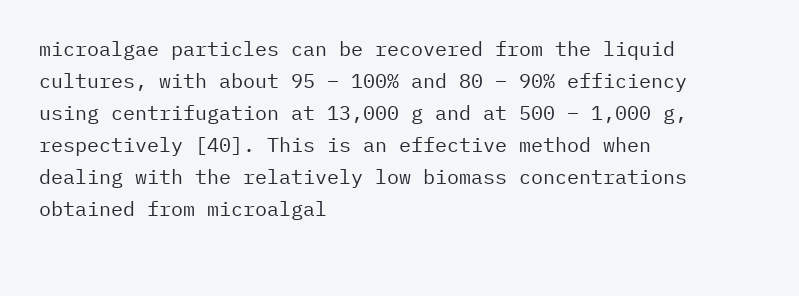microalgae particles can be recovered from the liquid cultures, with about 95 – 100% and 80 – 90% efficiency using centrifugation at 13,000 g and at 500 – 1,000 g, respectively [40]. This is an effective method when dealing with the relatively low biomass concentrations obtained from microalgal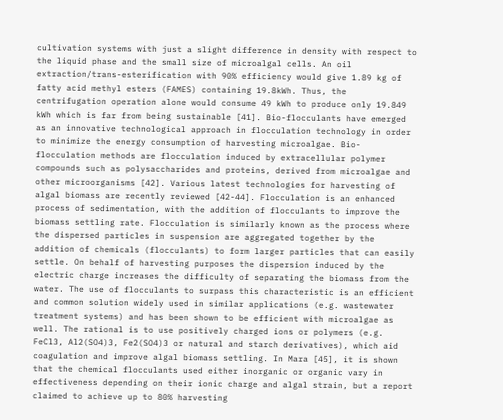cultivation systems with just a slight difference in density with respect to the liquid phase and the small size of microalgal cells. An oil extraction/trans-esterification with 90% efficiency would give 1.89 kg of fatty acid methyl esters (FAMES) containing 19.8kWh. Thus, the centrifugation operation alone would consume 49 kWh to produce only 19.849 kWh which is far from being sustainable [41]. Bio-flocculants have emerged as an innovative technological approach in flocculation technology in order to minimize the energy consumption of harvesting microalgae. Bio-flocculation methods are flocculation induced by extracellular polymer compounds such as polysaccharides and proteins, derived from microalgae and other microorganisms [42]. Various latest technologies for harvesting of algal biomass are recently reviewed [42-44]. Flocculation is an enhanced process of sedimentation, with the addition of flocculants to improve the biomass settling rate. Flocculation is similarly known as the process where the dispersed particles in suspension are aggregated together by the addition of chemicals (flocculants) to form larger particles that can easily settle. On behalf of harvesting purposes the dispersion induced by the electric charge increases the difficulty of separating the biomass from the water. The use of flocculants to surpass this characteristic is an efficient and common solution widely used in similar applications (e.g. wastewater treatment systems) and has been shown to be efficient with microalgae as well. The rational is to use positively charged ions or polymers (e.g. FeCl3, Al2(SO4)3, Fe2(SO4)3 or natural and starch derivatives), which aid coagulation and improve algal biomass settling. In Mara [45], it is shown that the chemical flocculants used either inorganic or organic vary in effectiveness depending on their ionic charge and algal strain, but a report claimed to achieve up to 80% harvesting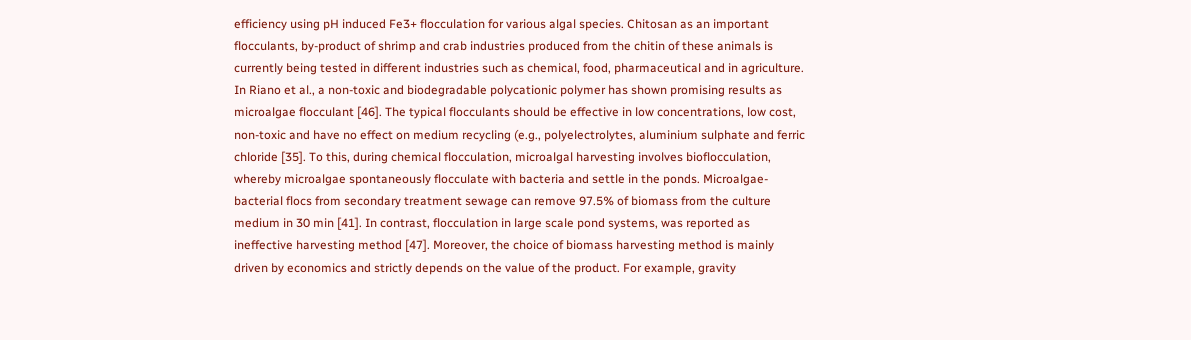efficiency using pH induced Fe3+ flocculation for various algal species. Chitosan as an important flocculants, by-product of shrimp and crab industries produced from the chitin of these animals is currently being tested in different industries such as chemical, food, pharmaceutical and in agriculture. In Riano et al., a non-toxic and biodegradable polycationic polymer has shown promising results as microalgae flocculant [46]. The typical flocculants should be effective in low concentrations, low cost, non-toxic and have no effect on medium recycling (e.g., polyelectrolytes, aluminium sulphate and ferric chloride [35]. To this, during chemical flocculation, microalgal harvesting involves bioflocculation, whereby microalgae spontaneously flocculate with bacteria and settle in the ponds. Microalgae-bacterial flocs from secondary treatment sewage can remove 97.5% of biomass from the culture medium in 30 min [41]. In contrast, flocculation in large scale pond systems, was reported as ineffective harvesting method [47]. Moreover, the choice of biomass harvesting method is mainly driven by economics and strictly depends on the value of the product. For example, gravity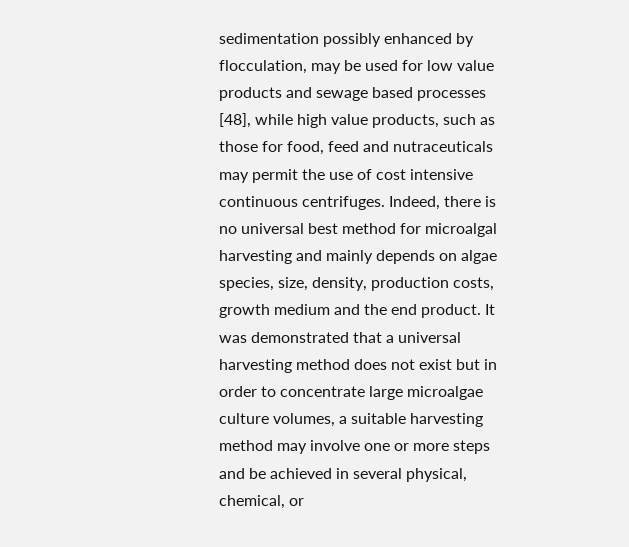sedimentation possibly enhanced by flocculation, may be used for low value products and sewage based processes [48], while high value products, such as those for food, feed and nutraceuticals may permit the use of cost intensive continuous centrifuges. Indeed, there is no universal best method for microalgal harvesting and mainly depends on algae species, size, density, production costs, growth medium and the end product. It was demonstrated that a universal harvesting method does not exist but in order to concentrate large microalgae culture volumes, a suitable harvesting method may involve one or more steps and be achieved in several physical, chemical, or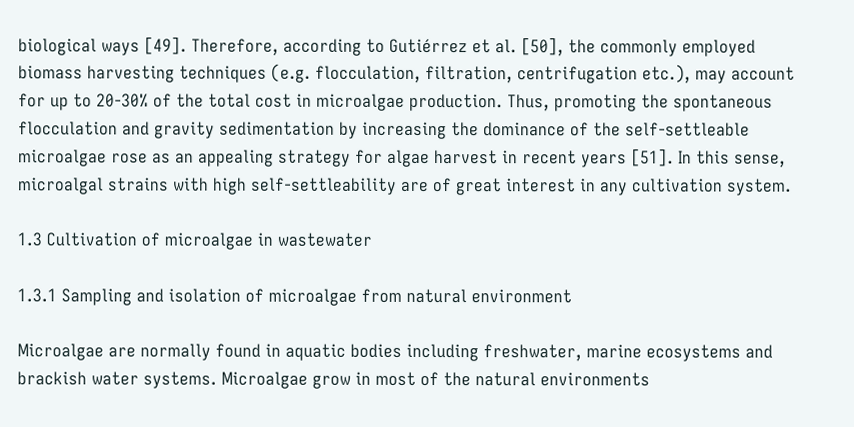biological ways [49]. Therefore, according to Gutiérrez et al. [50], the commonly employed biomass harvesting techniques (e.g. flocculation, filtration, centrifugation etc.), may account for up to 20-30% of the total cost in microalgae production. Thus, promoting the spontaneous flocculation and gravity sedimentation by increasing the dominance of the self-settleable microalgae rose as an appealing strategy for algae harvest in recent years [51]. In this sense, microalgal strains with high self-settleability are of great interest in any cultivation system.

1.3 Cultivation of microalgae in wastewater

1.3.1 Sampling and isolation of microalgae from natural environment

Microalgae are normally found in aquatic bodies including freshwater, marine ecosystems and brackish water systems. Microalgae grow in most of the natural environments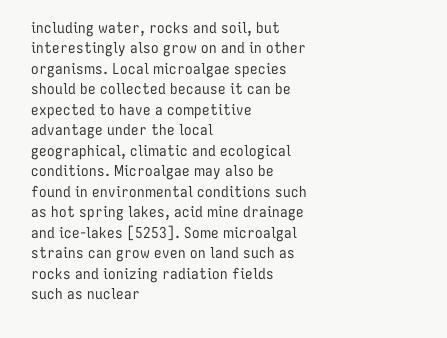including water, rocks and soil, but interestingly also grow on and in other organisms. Local microalgae species should be collected because it can be expected to have a competitive advantage under the local geographical, climatic and ecological conditions. Microalgae may also be found in environmental conditions such as hot spring lakes, acid mine drainage and ice-lakes [5253]. Some microalgal strains can grow even on land such as rocks and ionizing radiation fields such as nuclear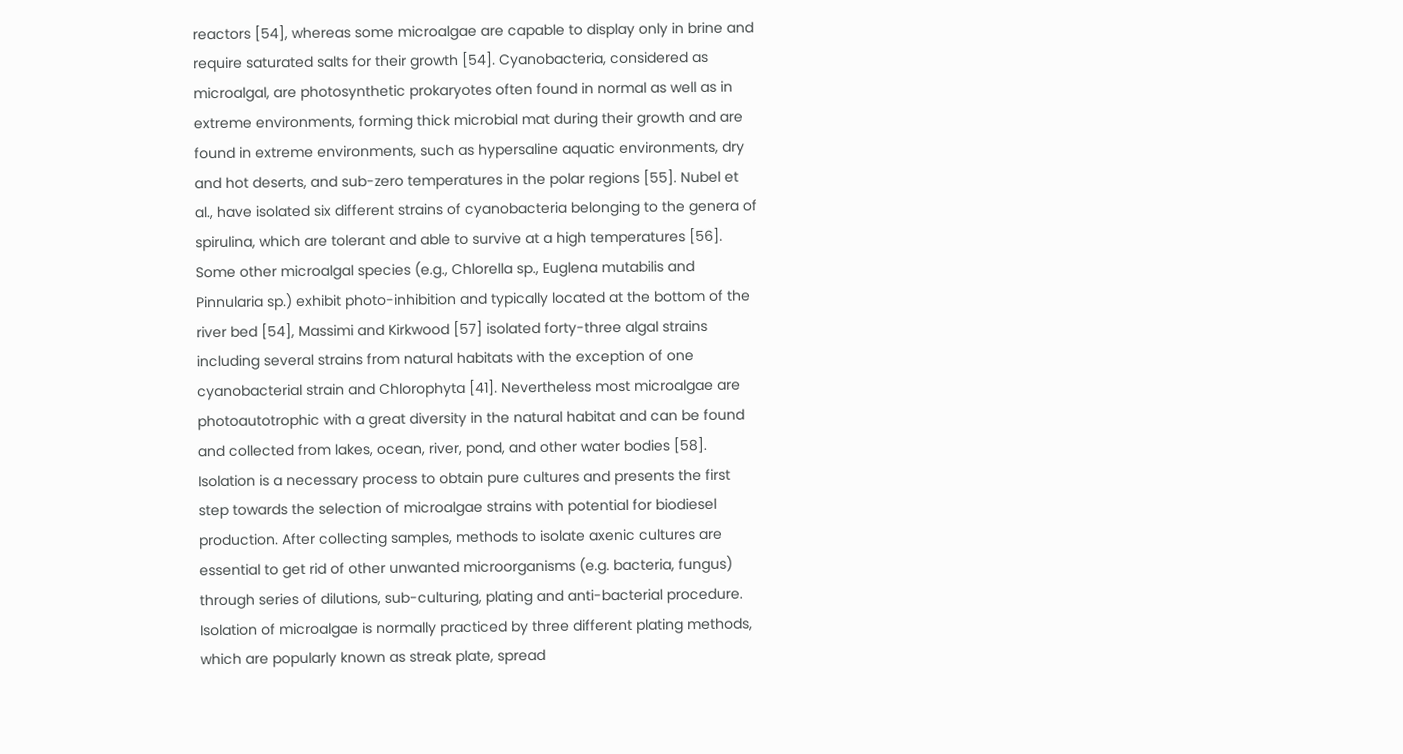reactors [54], whereas some microalgae are capable to display only in brine and require saturated salts for their growth [54]. Cyanobacteria, considered as microalgal, are photosynthetic prokaryotes often found in normal as well as in extreme environments, forming thick microbial mat during their growth and are found in extreme environments, such as hypersaline aquatic environments, dry and hot deserts, and sub-zero temperatures in the polar regions [55]. Nubel et al., have isolated six different strains of cyanobacteria belonging to the genera of spirulina, which are tolerant and able to survive at a high temperatures [56]. Some other microalgal species (e.g., Chlorella sp., Euglena mutabilis and Pinnularia sp.) exhibit photo-inhibition and typically located at the bottom of the river bed [54], Massimi and Kirkwood [57] isolated forty-three algal strains including several strains from natural habitats with the exception of one cyanobacterial strain and Chlorophyta [41]. Nevertheless most microalgae are photoautotrophic with a great diversity in the natural habitat and can be found and collected from lakes, ocean, river, pond, and other water bodies [58]. Isolation is a necessary process to obtain pure cultures and presents the first step towards the selection of microalgae strains with potential for biodiesel production. After collecting samples, methods to isolate axenic cultures are essential to get rid of other unwanted microorganisms (e.g. bacteria, fungus) through series of dilutions, sub-culturing, plating and anti-bacterial procedure. Isolation of microalgae is normally practiced by three different plating methods, which are popularly known as streak plate, spread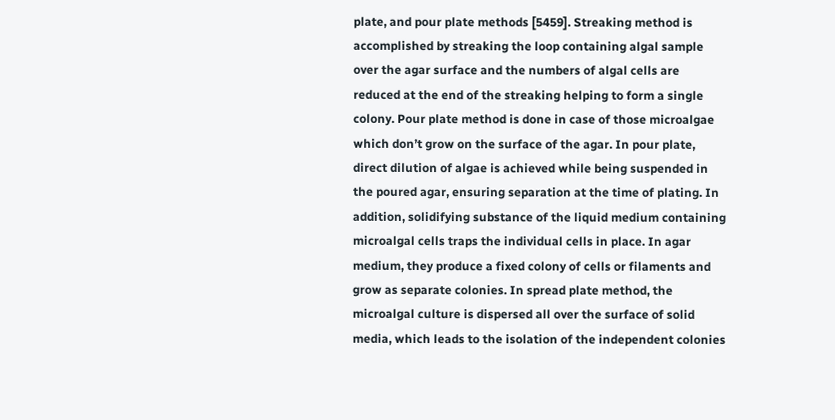plate, and pour plate methods [5459]. Streaking method is accomplished by streaking the loop containing algal sample over the agar surface and the numbers of algal cells are reduced at the end of the streaking helping to form a single colony. Pour plate method is done in case of those microalgae which don’t grow on the surface of the agar. In pour plate, direct dilution of algae is achieved while being suspended in the poured agar, ensuring separation at the time of plating. In addition, solidifying substance of the liquid medium containing microalgal cells traps the individual cells in place. In agar medium, they produce a fixed colony of cells or filaments and grow as separate colonies. In spread plate method, the microalgal culture is dispersed all over the surface of solid media, which leads to the isolation of the independent colonies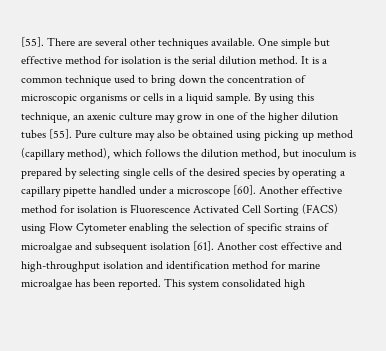[55]. There are several other techniques available. One simple but effective method for isolation is the serial dilution method. It is a common technique used to bring down the concentration of microscopic organisms or cells in a liquid sample. By using this technique, an axenic culture may grow in one of the higher dilution tubes [55]. Pure culture may also be obtained using picking up method (capillary method), which follows the dilution method, but inoculum is prepared by selecting single cells of the desired species by operating a capillary pipette handled under a microscope [60]. Another effective method for isolation is Fluorescence Activated Cell Sorting (FACS) using Flow Cytometer enabling the selection of specific strains of microalgae and subsequent isolation [61]. Another cost effective and high-throughput isolation and identification method for marine microalgae has been reported. This system consolidated high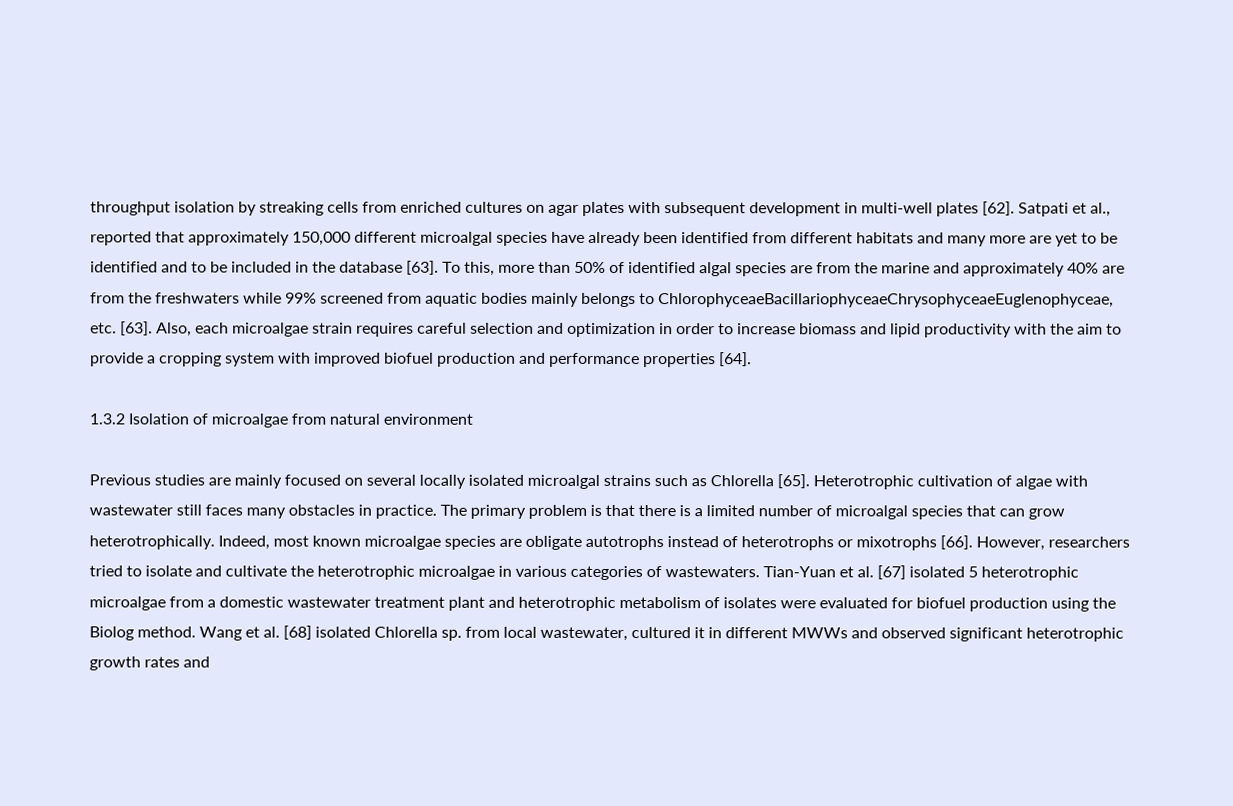throughput isolation by streaking cells from enriched cultures on agar plates with subsequent development in multi-well plates [62]. Satpati et al., reported that approximately 150,000 different microalgal species have already been identified from different habitats and many more are yet to be identified and to be included in the database [63]. To this, more than 50% of identified algal species are from the marine and approximately 40% are from the freshwaters while 99% screened from aquatic bodies mainly belongs to ChlorophyceaeBacillariophyceaeChrysophyceaeEuglenophyceae, etc. [63]. Also, each microalgae strain requires careful selection and optimization in order to increase biomass and lipid productivity with the aim to provide a cropping system with improved biofuel production and performance properties [64].

1.3.2 Isolation of microalgae from natural environment

Previous studies are mainly focused on several locally isolated microalgal strains such as Chlorella [65]. Heterotrophic cultivation of algae with wastewater still faces many obstacles in practice. The primary problem is that there is a limited number of microalgal species that can grow heterotrophically. Indeed, most known microalgae species are obligate autotrophs instead of heterotrophs or mixotrophs [66]. However, researchers tried to isolate and cultivate the heterotrophic microalgae in various categories of wastewaters. Tian-Yuan et al. [67] isolated 5 heterotrophic microalgae from a domestic wastewater treatment plant and heterotrophic metabolism of isolates were evaluated for biofuel production using the Biolog method. Wang et al. [68] isolated Chlorella sp. from local wastewater, cultured it in different MWWs and observed significant heterotrophic growth rates and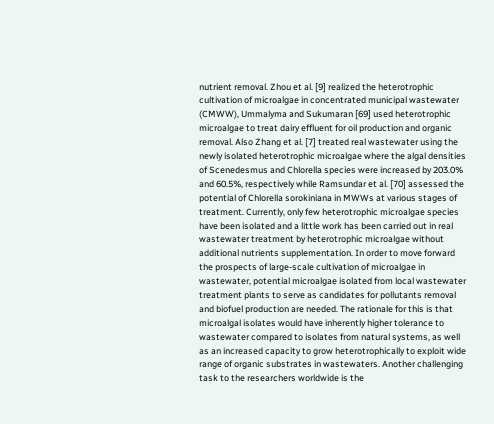nutrient removal. Zhou et al. [9] realized the heterotrophic cultivation of microalgae in concentrated municipal wastewater (CMWW), Ummalyma and Sukumaran [69] used heterotrophic microalgae to treat dairy effluent for oil production and organic removal. Also Zhang et al. [7] treated real wastewater using the newly isolated heterotrophic microalgae where the algal densities of Scenedesmus and Chlorella species were increased by 203.0% and 60.5%, respectively while Ramsundar et al. [70] assessed the potential of Chlorella sorokiniana in MWWs at various stages of treatment. Currently, only few heterotrophic microalgae species have been isolated and a little work has been carried out in real wastewater treatment by heterotrophic microalgae without additional nutrients supplementation. In order to move forward the prospects of large-scale cultivation of microalgae in wastewater, potential microalgae isolated from local wastewater treatment plants to serve as candidates for pollutants removal and biofuel production are needed. The rationale for this is that microalgal isolates would have inherently higher tolerance to wastewater compared to isolates from natural systems, as well as an increased capacity to grow heterotrophically to exploit wide range of organic substrates in wastewaters. Another challenging task to the researchers worldwide is the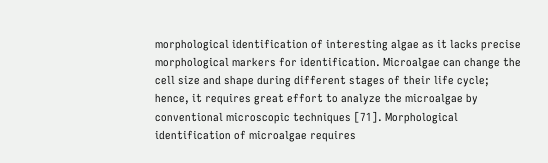morphological identification of interesting algae as it lacks precise morphological markers for identification. Microalgae can change the cell size and shape during different stages of their life cycle; hence, it requires great effort to analyze the microalgae by conventional microscopic techniques [71]. Morphological identification of microalgae requires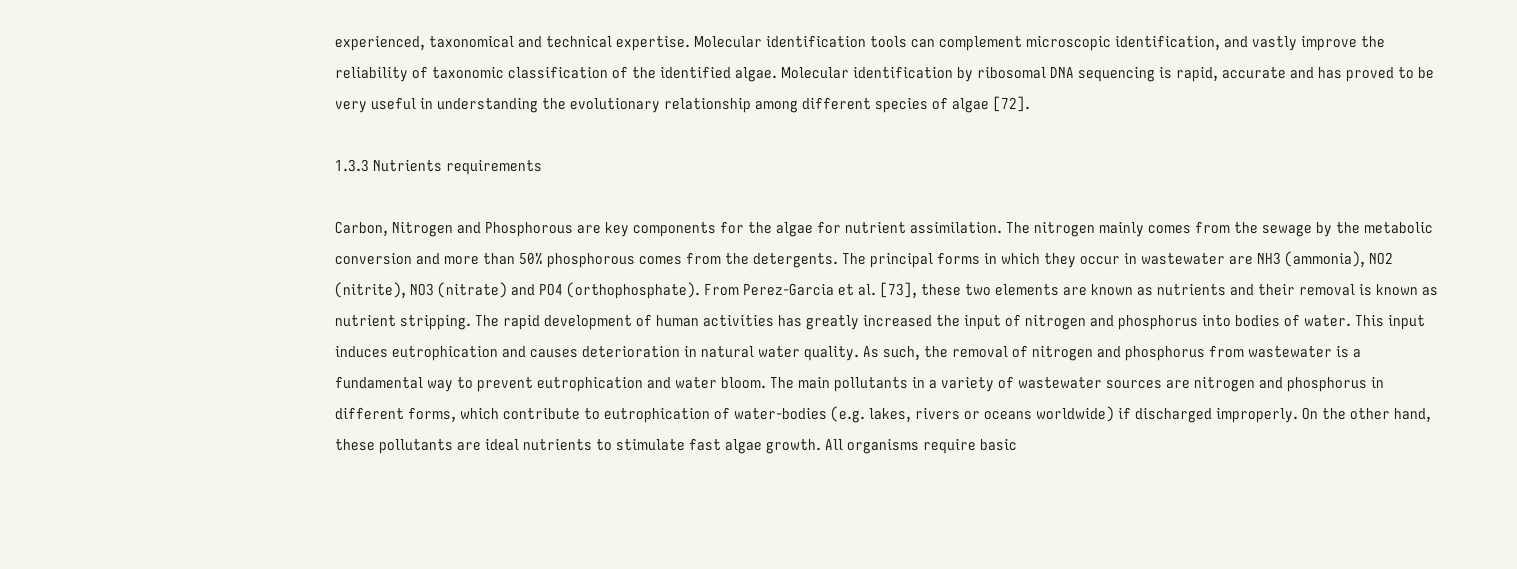experienced, taxonomical and technical expertise. Molecular identification tools can complement microscopic identification, and vastly improve the reliability of taxonomic classification of the identified algae. Molecular identification by ribosomal DNA sequencing is rapid, accurate and has proved to be very useful in understanding the evolutionary relationship among different species of algae [72].

1.3.3 Nutrients requirements

Carbon, Nitrogen and Phosphorous are key components for the algae for nutrient assimilation. The nitrogen mainly comes from the sewage by the metabolic conversion and more than 50% phosphorous comes from the detergents. The principal forms in which they occur in wastewater are NH3 (ammonia), NO2 (nitrite), NO3 (nitrate) and PO4 (orthophosphate). From Perez-Garcia et al. [73], these two elements are known as nutrients and their removal is known as nutrient stripping. The rapid development of human activities has greatly increased the input of nitrogen and phosphorus into bodies of water. This input induces eutrophication and causes deterioration in natural water quality. As such, the removal of nitrogen and phosphorus from wastewater is a fundamental way to prevent eutrophication and water bloom. The main pollutants in a variety of wastewater sources are nitrogen and phosphorus in different forms, which contribute to eutrophication of water-bodies (e.g. lakes, rivers or oceans worldwide) if discharged improperly. On the other hand, these pollutants are ideal nutrients to stimulate fast algae growth. All organisms require basic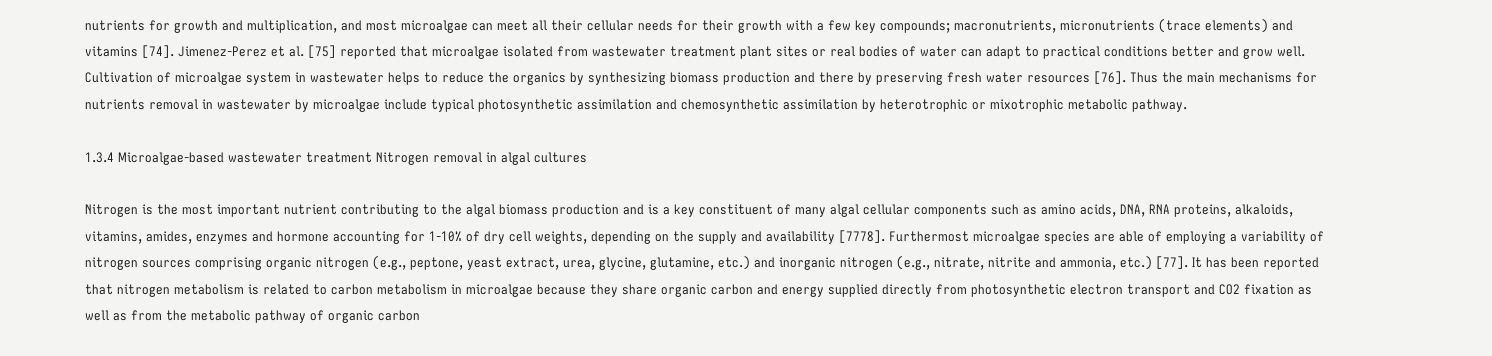nutrients for growth and multiplication, and most microalgae can meet all their cellular needs for their growth with a few key compounds; macronutrients, micronutrients (trace elements) and vitamins [74]. Jimenez-Perez et al. [75] reported that microalgae isolated from wastewater treatment plant sites or real bodies of water can adapt to practical conditions better and grow well. Cultivation of microalgae system in wastewater helps to reduce the organics by synthesizing biomass production and there by preserving fresh water resources [76]. Thus the main mechanisms for nutrients removal in wastewater by microalgae include typical photosynthetic assimilation and chemosynthetic assimilation by heterotrophic or mixotrophic metabolic pathway.

1.3.4 Microalgae-based wastewater treatment Nitrogen removal in algal cultures

Nitrogen is the most important nutrient contributing to the algal biomass production and is a key constituent of many algal cellular components such as amino acids, DNA, RNA proteins, alkaloids, vitamins, amides, enzymes and hormone accounting for 1-10% of dry cell weights, depending on the supply and availability [7778]. Furthermost microalgae species are able of employing a variability of nitrogen sources comprising organic nitrogen (e.g., peptone, yeast extract, urea, glycine, glutamine, etc.) and inorganic nitrogen (e.g., nitrate, nitrite and ammonia, etc.) [77]. It has been reported that nitrogen metabolism is related to carbon metabolism in microalgae because they share organic carbon and energy supplied directly from photosynthetic electron transport and CO2 fixation as well as from the metabolic pathway of organic carbon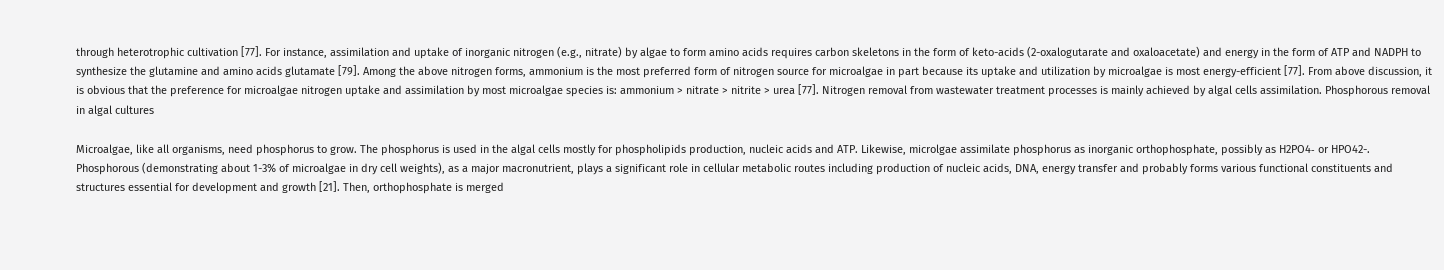through heterotrophic cultivation [77]. For instance, assimilation and uptake of inorganic nitrogen (e.g., nitrate) by algae to form amino acids requires carbon skeletons in the form of keto-acids (2-oxalogutarate and oxaloacetate) and energy in the form of ATP and NADPH to synthesize the glutamine and amino acids glutamate [79]. Among the above nitrogen forms, ammonium is the most preferred form of nitrogen source for microalgae in part because its uptake and utilization by microalgae is most energy-efficient [77]. From above discussion, it is obvious that the preference for microalgae nitrogen uptake and assimilation by most microalgae species is: ammonium > nitrate > nitrite > urea [77]. Nitrogen removal from wastewater treatment processes is mainly achieved by algal cells assimilation. Phosphorous removal in algal cultures

Microalgae, like all organisms, need phosphorus to grow. The phosphorus is used in the algal cells mostly for phospholipids production, nucleic acids and ATP. Likewise, microlgae assimilate phosphorus as inorganic orthophosphate, possibly as H2PO4‐ or HPO42-. Phosphorous (demonstrating about 1-3% of microalgae in dry cell weights), as a major macronutrient, plays a significant role in cellular metabolic routes including production of nucleic acids, DNA, energy transfer and probably forms various functional constituents and structures essential for development and growth [21]. Then, orthophosphate is merged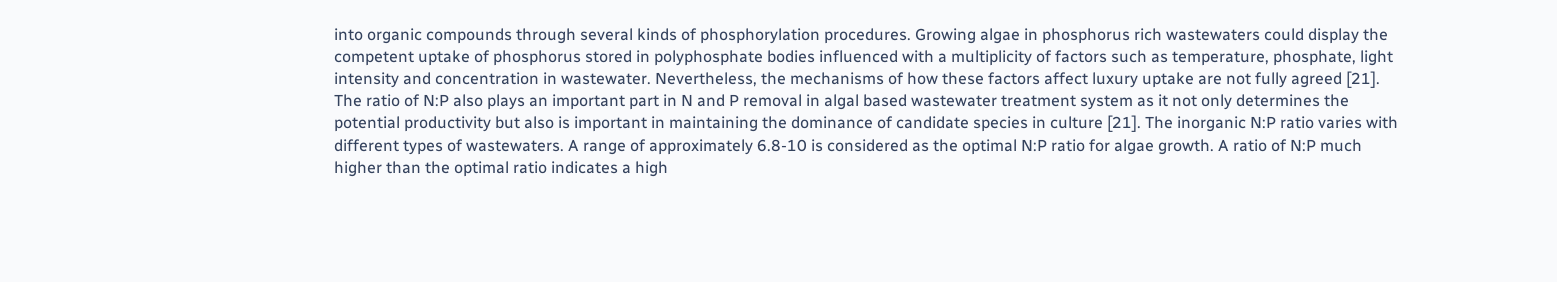into organic compounds through several kinds of phosphorylation procedures. Growing algae in phosphorus rich wastewaters could display the competent uptake of phosphorus stored in polyphosphate bodies influenced with a multiplicity of factors such as temperature, phosphate, light intensity and concentration in wastewater. Nevertheless, the mechanisms of how these factors affect luxury uptake are not fully agreed [21]. The ratio of N:P also plays an important part in N and P removal in algal based wastewater treatment system as it not only determines the potential productivity but also is important in maintaining the dominance of candidate species in culture [21]. The inorganic N:P ratio varies with different types of wastewaters. A range of approximately 6.8-10 is considered as the optimal N:P ratio for algae growth. A ratio of N:P much higher than the optimal ratio indicates a high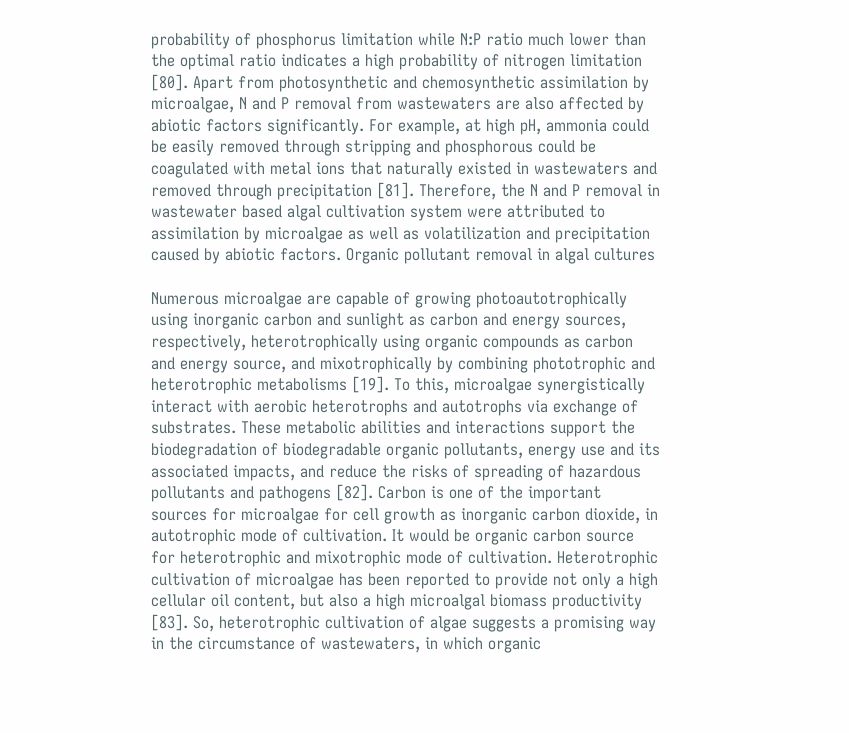probability of phosphorus limitation while N:P ratio much lower than the optimal ratio indicates a high probability of nitrogen limitation [80]. Apart from photosynthetic and chemosynthetic assimilation by microalgae, N and P removal from wastewaters are also affected by abiotic factors significantly. For example, at high pH, ammonia could be easily removed through stripping and phosphorous could be coagulated with metal ions that naturally existed in wastewaters and removed through precipitation [81]. Therefore, the N and P removal in wastewater based algal cultivation system were attributed to assimilation by microalgae as well as volatilization and precipitation caused by abiotic factors. Organic pollutant removal in algal cultures

Numerous microalgae are capable of growing photoautotrophically using inorganic carbon and sunlight as carbon and energy sources, respectively, heterotrophically using organic compounds as carbon and energy source, and mixotrophically by combining phototrophic and heterotrophic metabolisms [19]. To this, microalgae synergistically interact with aerobic heterotrophs and autotrophs via exchange of substrates. These metabolic abilities and interactions support the biodegradation of biodegradable organic pollutants, energy use and its associated impacts, and reduce the risks of spreading of hazardous pollutants and pathogens [82]. Carbon is one of the important sources for microalgae for cell growth as inorganic carbon dioxide, in autotrophic mode of cultivation. It would be organic carbon source for heterotrophic and mixotrophic mode of cultivation. Heterotrophic cultivation of microalgae has been reported to provide not only a high cellular oil content, but also a high microalgal biomass productivity [83]. So, heterotrophic cultivation of algae suggests a promising way in the circumstance of wastewaters, in which organic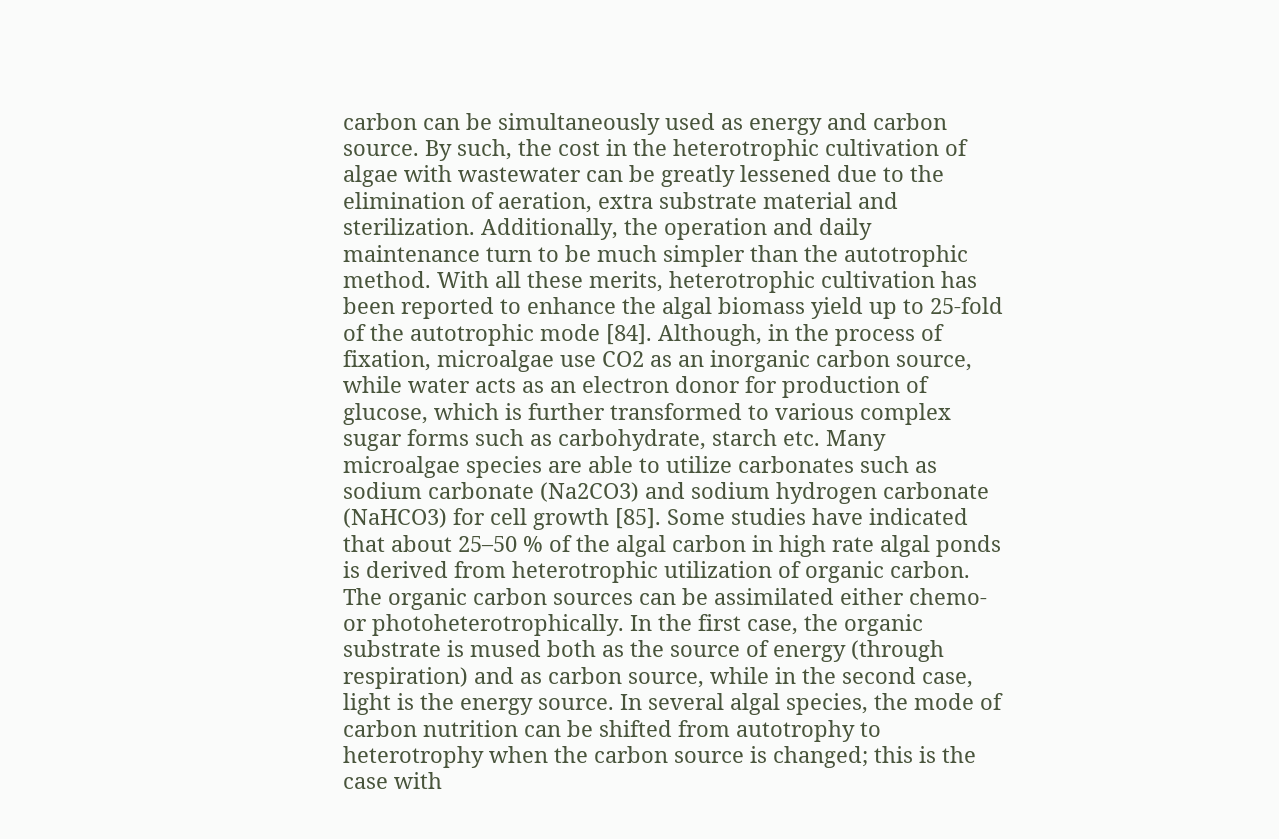carbon can be simultaneously used as energy and carbon source. By such, the cost in the heterotrophic cultivation of algae with wastewater can be greatly lessened due to the elimination of aeration, extra substrate material and sterilization. Additionally, the operation and daily maintenance turn to be much simpler than the autotrophic method. With all these merits, heterotrophic cultivation has been reported to enhance the algal biomass yield up to 25-fold of the autotrophic mode [84]. Although, in the process of fixation, microalgae use CO2 as an inorganic carbon source, while water acts as an electron donor for production of glucose, which is further transformed to various complex sugar forms such as carbohydrate, starch etc. Many microalgae species are able to utilize carbonates such as sodium carbonate (Na2CO3) and sodium hydrogen carbonate (NaHCO3) for cell growth [85]. Some studies have indicated that about 25–50 % of the algal carbon in high rate algal ponds is derived from heterotrophic utilization of organic carbon. The organic carbon sources can be assimilated either chemo- or photoheterotrophically. In the first case, the organic substrate is mused both as the source of energy (through respiration) and as carbon source, while in the second case, light is the energy source. In several algal species, the mode of carbon nutrition can be shifted from autotrophy to heterotrophy when the carbon source is changed; this is the case with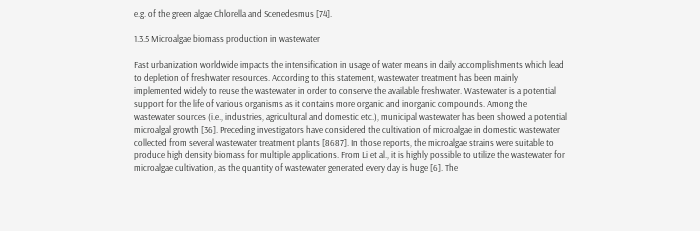e.g. of the green algae Chlorella and Scenedesmus [74].

1.3.5 Microalgae biomass production in wastewater

Fast urbanization worldwide impacts the intensification in usage of water means in daily accomplishments which lead to depletion of freshwater resources. According to this statement, wastewater treatment has been mainly implemented widely to reuse the wastewater in order to conserve the available freshwater. Wastewater is a potential support for the life of various organisms as it contains more organic and inorganic compounds. Among the wastewater sources (i.e., industries, agricultural and domestic etc.), municipal wastewater has been showed a potential microalgal growth [36]. Preceding investigators have considered the cultivation of microalgae in domestic wastewater collected from several wastewater treatment plants [8687]. In those reports, the microalgae strains were suitable to produce high density biomass for multiple applications. From Li et al., it is highly possible to utilize the wastewater for microalgae cultivation, as the quantity of wastewater generated every day is huge [6]. The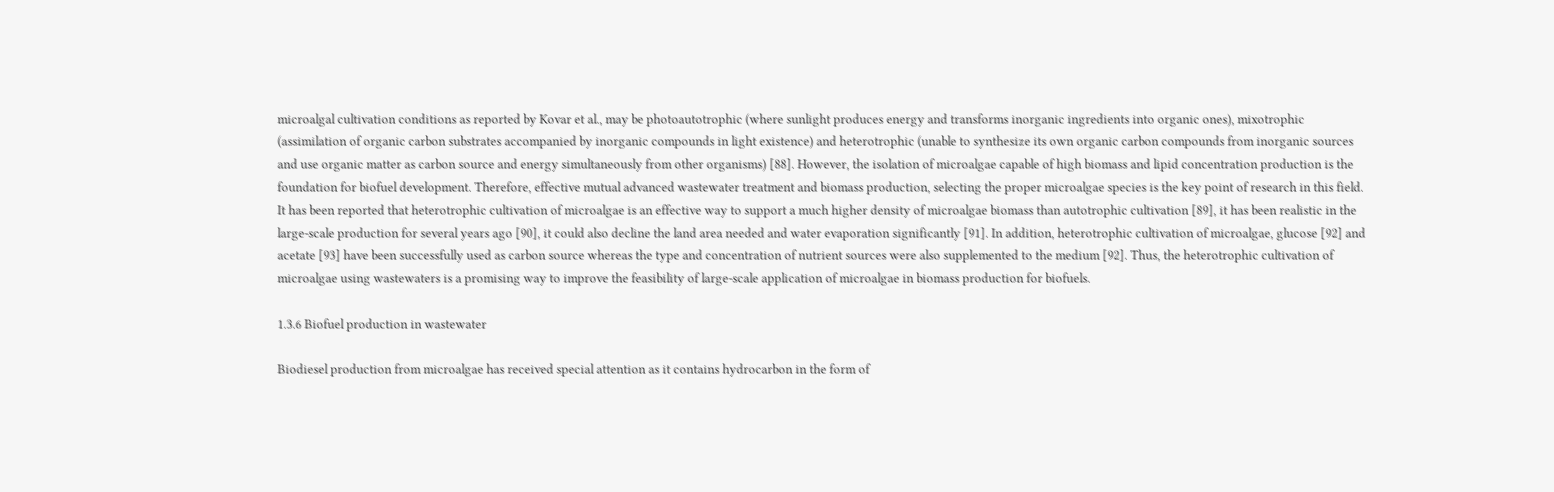microalgal cultivation conditions as reported by Kovar et al., may be photoautotrophic (where sunlight produces energy and transforms inorganic ingredients into organic ones), mixotrophic (assimilation of organic carbon substrates accompanied by inorganic compounds in light existence) and heterotrophic (unable to synthesize its own organic carbon compounds from inorganic sources and use organic matter as carbon source and energy simultaneously from other organisms) [88]. However, the isolation of microalgae capable of high biomass and lipid concentration production is the foundation for biofuel development. Therefore, effective mutual advanced wastewater treatment and biomass production, selecting the proper microalgae species is the key point of research in this field. It has been reported that heterotrophic cultivation of microalgae is an effective way to support a much higher density of microalgae biomass than autotrophic cultivation [89], it has been realistic in the large-scale production for several years ago [90], it could also decline the land area needed and water evaporation significantly [91]. In addition, heterotrophic cultivation of microalgae, glucose [92] and acetate [93] have been successfully used as carbon source whereas the type and concentration of nutrient sources were also supplemented to the medium [92]. Thus, the heterotrophic cultivation of microalgae using wastewaters is a promising way to improve the feasibility of large-scale application of microalgae in biomass production for biofuels.

1.3.6 Biofuel production in wastewater

Biodiesel production from microalgae has received special attention as it contains hydrocarbon in the form of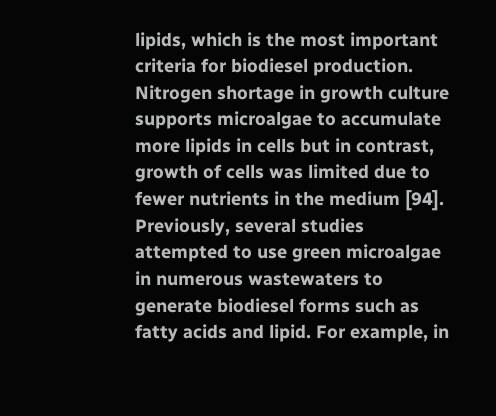lipids, which is the most important criteria for biodiesel production. Nitrogen shortage in growth culture supports microalgae to accumulate more lipids in cells but in contrast, growth of cells was limited due to fewer nutrients in the medium [94]. Previously, several studies attempted to use green microalgae in numerous wastewaters to generate biodiesel forms such as fatty acids and lipid. For example, in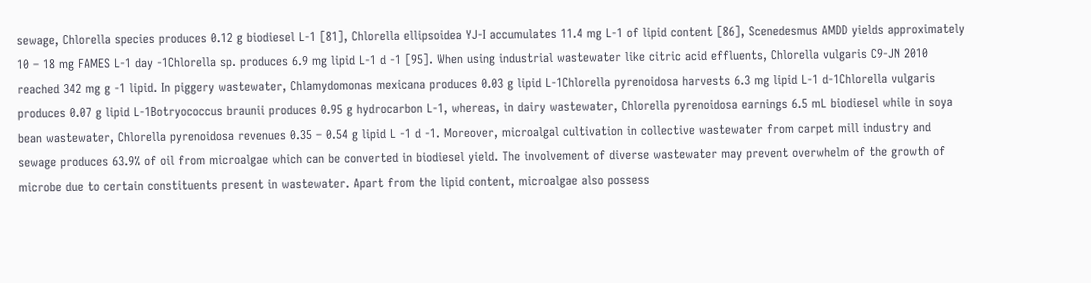sewage, Chlorella species produces 0.12 g biodiesel L-1 [81], Chlorella ellipsoidea YJ-I accumulates 11.4 mg L-1 of lipid content [86], Scenedesmus AMDD yields approximately 10 – 18 mg FAMES L-1 day -1Chlorella sp. produces 6.9 mg lipid L-1 d -1 [95]. When using industrial wastewater like citric acid effluents, Chlorella vulgaris C9-JN 2010 reached 342 mg g -1 lipid. In piggery wastewater, Chlamydomonas mexicana produces 0.03 g lipid L-1Chlorella pyrenoidosa harvests 6.3 mg lipid L-1 d-1Chlorella vulgaris produces 0.07 g lipid L-1Botryococcus braunii produces 0.95 g hydrocarbon L-1, whereas, in dairy wastewater, Chlorella pyrenoidosa earnings 6.5 mL biodiesel while in soya bean wastewater, Chlorella pyrenoidosa revenues 0.35 – 0.54 g lipid L -1 d -1. Moreover, microalgal cultivation in collective wastewater from carpet mill industry and sewage produces 63.9% of oil from microalgae which can be converted in biodiesel yield. The involvement of diverse wastewater may prevent overwhelm of the growth of microbe due to certain constituents present in wastewater. Apart from the lipid content, microalgae also possess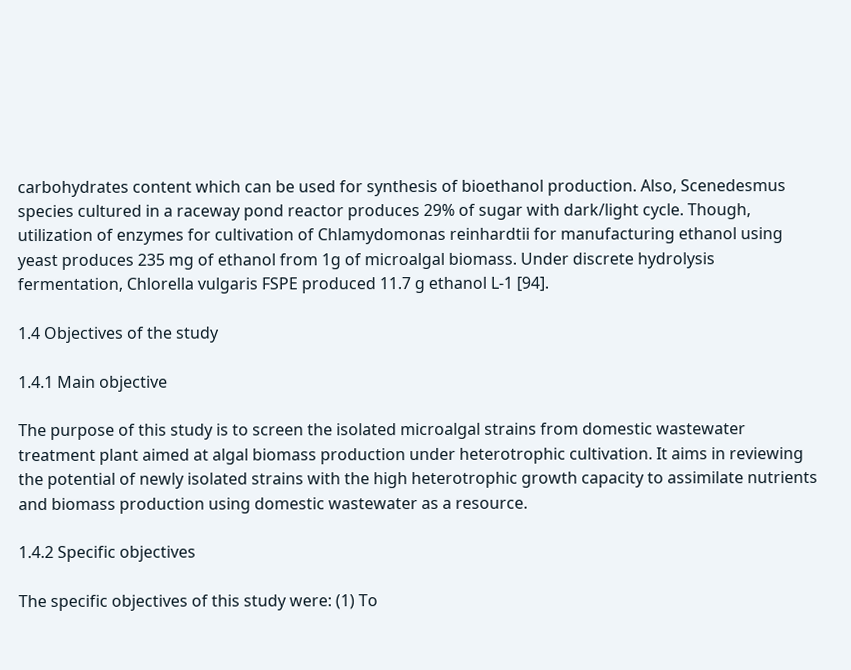carbohydrates content which can be used for synthesis of bioethanol production. Also, Scenedesmus species cultured in a raceway pond reactor produces 29% of sugar with dark/light cycle. Though, utilization of enzymes for cultivation of Chlamydomonas reinhardtii for manufacturing ethanol using yeast produces 235 mg of ethanol from 1g of microalgal biomass. Under discrete hydrolysis fermentation, Chlorella vulgaris FSPE produced 11.7 g ethanol L-1 [94].

1.4 Objectives of the study

1.4.1 Main objective

The purpose of this study is to screen the isolated microalgal strains from domestic wastewater treatment plant aimed at algal biomass production under heterotrophic cultivation. It aims in reviewing the potential of newly isolated strains with the high heterotrophic growth capacity to assimilate nutrients and biomass production using domestic wastewater as a resource.

1.4.2 Specific objectives

The specific objectives of this study were: (1) To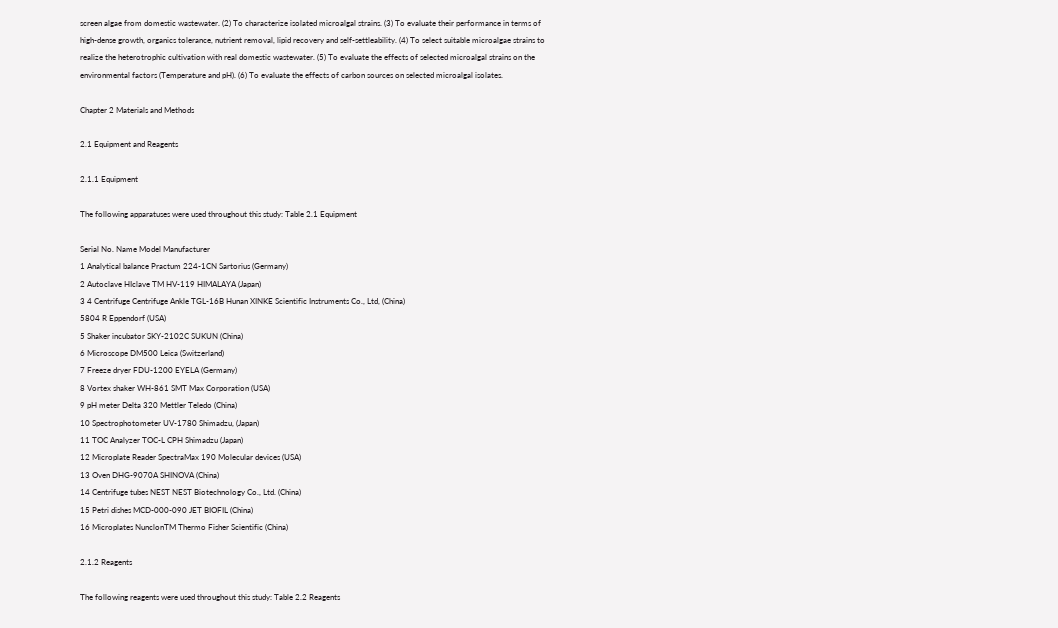screen algae from domestic wastewater. (2) To characterize isolated microalgal strains. (3) To evaluate their performance in terms of high-dense growth, organics tolerance, nutrient removal, lipid recovery and self-settleability. (4) To select suitable microalgae strains to realize the heterotrophic cultivation with real domestic wastewater. (5) To evaluate the effects of selected microalgal strains on the environmental factors (Temperature and pH). (6) To evaluate the effects of carbon sources on selected microalgal isolates.

Chapter 2 Materials and Methods

2.1 Equipment and Reagents

2.1.1 Equipment

The following apparatuses were used throughout this study: Table 2.1 Equipment

Serial No. Name Model Manufacturer
1 Analytical balance Practum 224-1CN Sartorius (Germany)
2 Autoclave HIclave TM HV-119 HIMALAYA (Japan)
3 4 Centrifuge Centrifuge Ankle TGL-16B Hunan XINKE Scientific Instruments Co., Ltd, (China)
5804 R Eppendorf (USA)
5 Shaker incubator SKY-2102C SUKUN (China)
6 Microscope DM500 Leica (Switzerland)
7 Freeze dryer FDU-1200 EYELA (Germany)
8 Vortex shaker WH-861 SMT Max Corporation (USA)
9 pH meter Delta 320 Mettler Teledo (China)
10 Spectrophotometer UV-1780 Shimadzu, (Japan)
11 TOC Analyzer TOC-L CPH Shimadzu (Japan)
12 Microplate Reader SpectraMax 190 Molecular devices (USA)
13 Oven DHG-9070A SHINOVA (China)
14 Centrifuge tubes NEST NEST Biotechnology Co., Ltd. (China)
15 Petri dishes MCD-000-090 JET BIOFIL (China)
16 Microplates NunclonTM Thermo Fisher Scientific (China)

2.1.2 Reagents

The following reagents were used throughout this study: Table 2.2 Reagents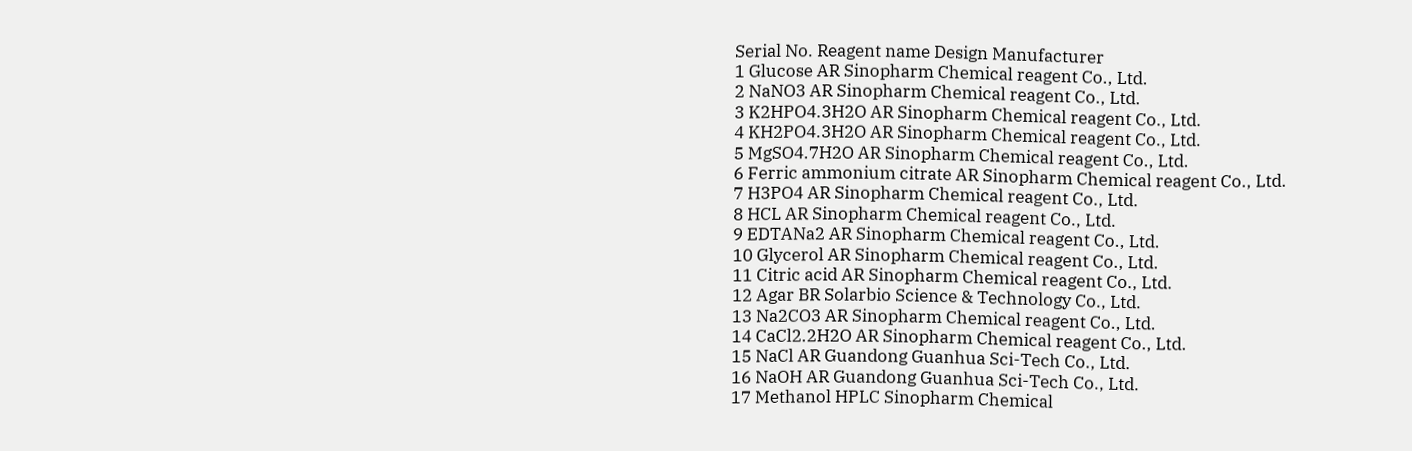Serial No. Reagent name Design Manufacturer
1 Glucose AR Sinopharm Chemical reagent Co., Ltd.
2 NaNO3 AR Sinopharm Chemical reagent Co., Ltd.
3 K2HPO4.3H2O AR Sinopharm Chemical reagent Co., Ltd.
4 KH2PO4.3H2O AR Sinopharm Chemical reagent Co., Ltd.
5 MgSO4.7H2O AR Sinopharm Chemical reagent Co., Ltd.
6 Ferric ammonium citrate AR Sinopharm Chemical reagent Co., Ltd.
7 H3PO4 AR Sinopharm Chemical reagent Co., Ltd.
8 HCL AR Sinopharm Chemical reagent Co., Ltd.
9 EDTANa2 AR Sinopharm Chemical reagent Co., Ltd.
10 Glycerol AR Sinopharm Chemical reagent Co., Ltd.
11 Citric acid AR Sinopharm Chemical reagent Co., Ltd.
12 Agar BR Solarbio Science & Technology Co., Ltd.
13 Na2CO3 AR Sinopharm Chemical reagent Co., Ltd.
14 CaCl2.2H2O AR Sinopharm Chemical reagent Co., Ltd.
15 NaCl AR Guandong Guanhua Sci-Tech Co., Ltd.
16 NaOH AR Guandong Guanhua Sci-Tech Co., Ltd.
17 Methanol HPLC Sinopharm Chemical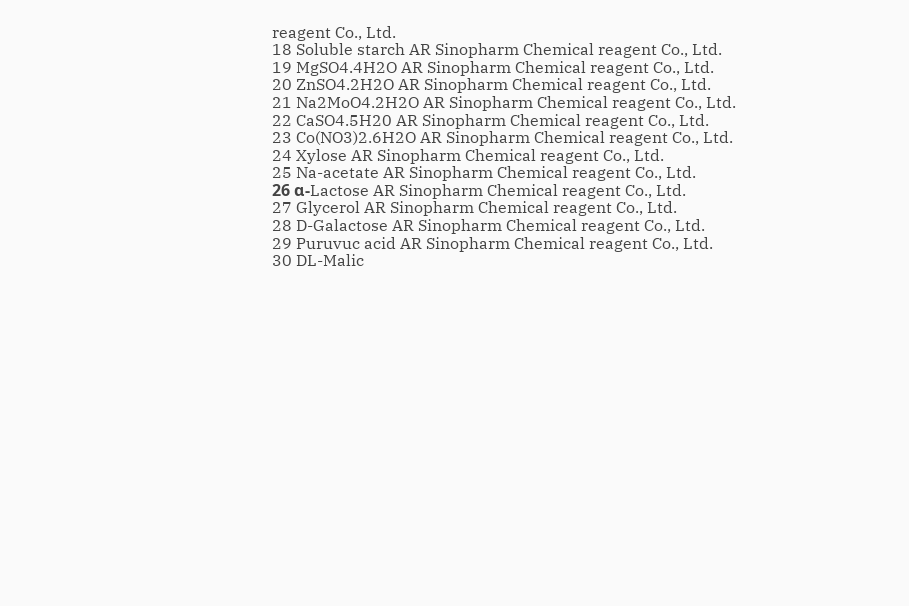reagent Co., Ltd.
18 Soluble starch AR Sinopharm Chemical reagent Co., Ltd.
19 MgSO4.4H2O AR Sinopharm Chemical reagent Co., Ltd.
20 ZnSO4.2H2O AR Sinopharm Chemical reagent Co., Ltd.
21 Na2MoO4.2H2O AR Sinopharm Chemical reagent Co., Ltd.
22 CaSO4.5H20 AR Sinopharm Chemical reagent Co., Ltd.
23 Co(NO3)2.6H2O AR Sinopharm Chemical reagent Co., Ltd.
24 Xylose AR Sinopharm Chemical reagent Co., Ltd.
25 Na-acetate AR Sinopharm Chemical reagent Co., Ltd.
26 α-Lactose AR Sinopharm Chemical reagent Co., Ltd.
27 Glycerol AR Sinopharm Chemical reagent Co., Ltd.
28 D-Galactose AR Sinopharm Chemical reagent Co., Ltd.
29 Puruvuc acid AR Sinopharm Chemical reagent Co., Ltd.
30 DL-Malic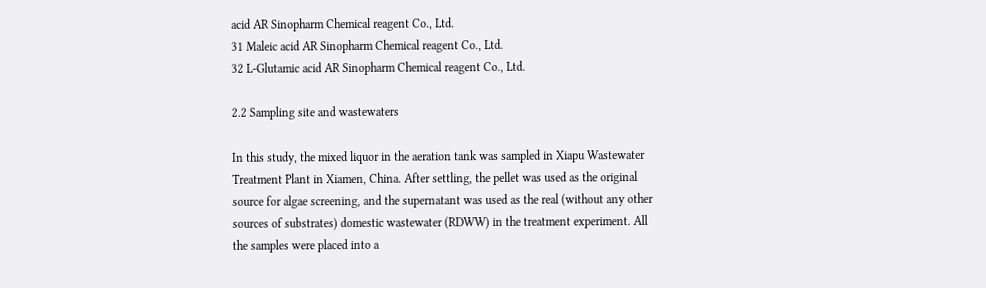acid AR Sinopharm Chemical reagent Co., Ltd.
31 Maleic acid AR Sinopharm Chemical reagent Co., Ltd.
32 L-Glutamic acid AR Sinopharm Chemical reagent Co., Ltd.

2.2 Sampling site and wastewaters

In this study, the mixed liquor in the aeration tank was sampled in Xiapu Wastewater Treatment Plant in Xiamen, China. After settling, the pellet was used as the original source for algae screening, and the supernatant was used as the real (without any other sources of substrates) domestic wastewater (RDWW) in the treatment experiment. All the samples were placed into a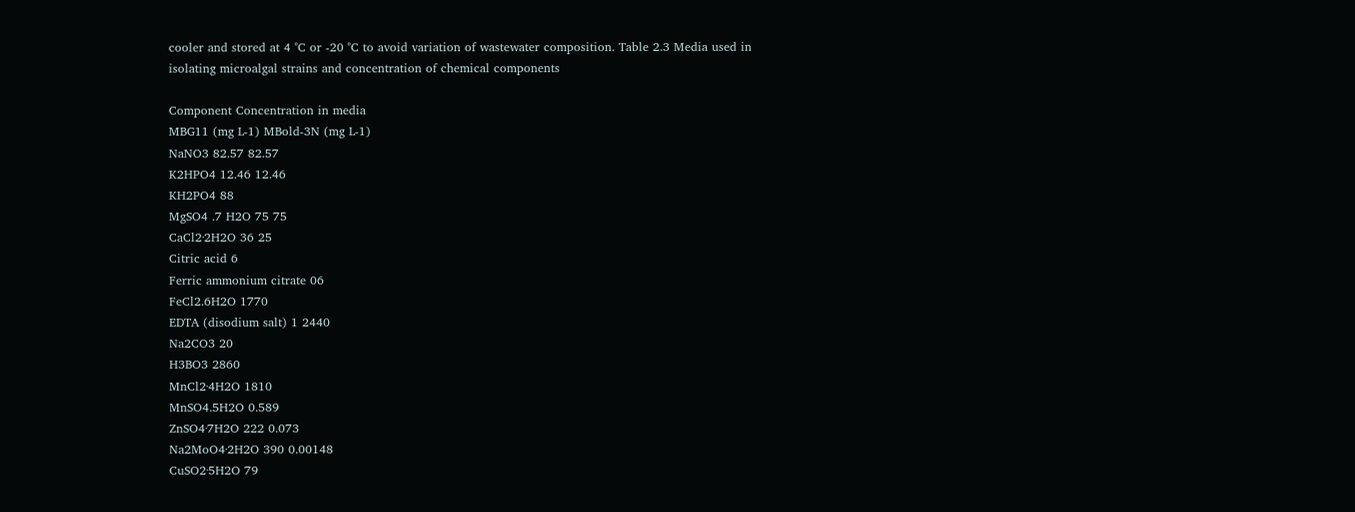cooler and stored at 4 ˚C or -20 ˚C to avoid variation of wastewater composition. Table 2.3 Media used in isolating microalgal strains and concentration of chemical components

Component Concentration in media
MBG11 (mg L-1) MBold-3N (mg L-1)
NaNO3 82.57 82.57
K2HPO4 12.46 12.46
KH2PO4 88
MgSO4 .7 H2O 75 75
CaCl2·2H2O 36 25
Citric acid 6
Ferric ammonium citrate 06
FeCl2.6H2O 1770
EDTA (disodium salt) 1 2440
Na2CO3 20
H3BO3 2860
MnCl2·4H2O 1810
MnSO4.5H2O 0.589
ZnSO4·7H2O 222 0.073
Na2MoO4·2H2O 390 0.00148
CuSO2·5H2O 79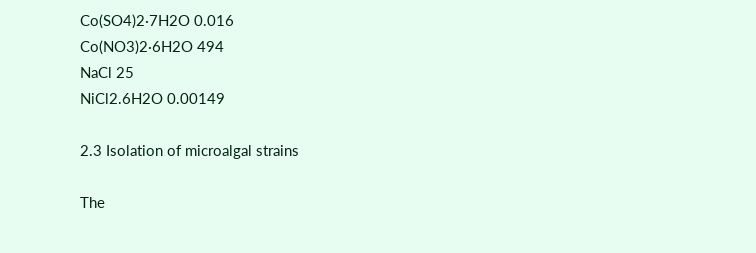Co(SO4)2·7H2O 0.016
Co(NO3)2·6H2O 494
NaCl 25
NiCl2.6H2O 0.00149

2.3 Isolation of microalgal strains

The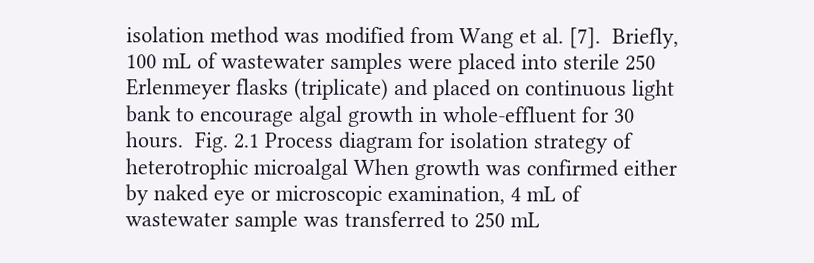isolation method was modified from Wang et al. [7].  Briefly, 100 mL of wastewater samples were placed into sterile 250 Erlenmeyer flasks (triplicate) and placed on continuous light bank to encourage algal growth in whole-effluent for 30 hours.  Fig. 2.1 Process diagram for isolation strategy of heterotrophic microalgal When growth was confirmed either by naked eye or microscopic examination, 4 mL of wastewater sample was transferred to 250 mL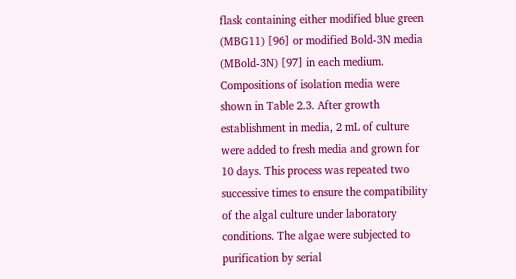flask containing either modified blue green (MBG11) [96] or modified Bold-3N media (MBold-3N) [97] in each medium. Compositions of isolation media were shown in Table 2.3. After growth establishment in media, 2 mL of culture were added to fresh media and grown for 10 days. This process was repeated two successive times to ensure the compatibility of the algal culture under laboratory conditions. The algae were subjected to purification by serial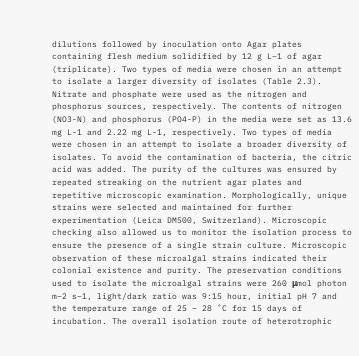dilutions followed by inoculation onto Agar plates containing flesh medium solidified by 12 g L−1 of agar (triplicate). Two types of media were chosen in an attempt to isolate a larger diversity of isolates (Table 2.3). Nitrate and phosphate were used as the nitrogen and phosphorus sources, respectively. The contents of nitrogen (NO3-N) and phosphorus (PO4-P) in the media were set as 13.6 mg L-1 and 2.22 mg L-1, respectively. Two types of media were chosen in an attempt to isolate a broader diversity of isolates. To avoid the contamination of bacteria, the citric acid was added. The purity of the cultures was ensured by repeated streaking on the nutrient agar plates and repetitive microscopic examination. Morphologically, unique strains were selected and maintained for further experimentation (Leica DM500, Switzerland). Microscopic checking also allowed us to monitor the isolation process to ensure the presence of a single strain culture. Microscopic observation of these microalgal strains indicated their colonial existence and purity. The preservation conditions used to isolate the microalgal strains were 260 μmol photon m−2 s−1, light/dark ratio was 9:15 hour, initial pH 7 and the temperature range of 25 – 28 ˚C for 15 days of incubation. The overall isolation route of heterotrophic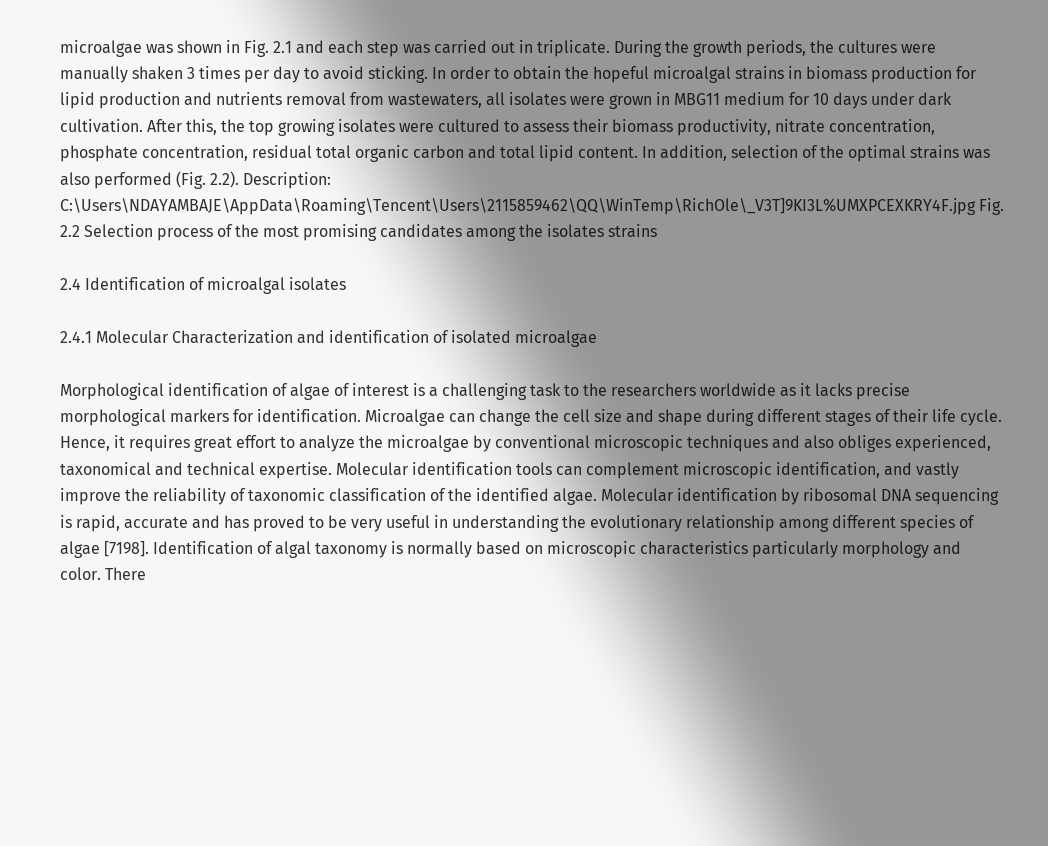microalgae was shown in Fig. 2.1 and each step was carried out in triplicate. During the growth periods, the cultures were manually shaken 3 times per day to avoid sticking. In order to obtain the hopeful microalgal strains in biomass production for lipid production and nutrients removal from wastewaters, all isolates were grown in MBG11 medium for 10 days under dark cultivation. After this, the top growing isolates were cultured to assess their biomass productivity, nitrate concentration, phosphate concentration, residual total organic carbon and total lipid content. In addition, selection of the optimal strains was also performed (Fig. 2.2). Description: C:\Users\NDAYAMBAJE\AppData\Roaming\Tencent\Users\2115859462\QQ\WinTemp\RichOle\_V3T]9KI3L%UMXPCEXKRY4F.jpg Fig. 2.2 Selection process of the most promising candidates among the isolates strains

2.4 Identification of microalgal isolates

2.4.1 Molecular Characterization and identification of isolated microalgae

Morphological identification of algae of interest is a challenging task to the researchers worldwide as it lacks precise morphological markers for identification. Microalgae can change the cell size and shape during different stages of their life cycle. Hence, it requires great effort to analyze the microalgae by conventional microscopic techniques and also obliges experienced, taxonomical and technical expertise. Molecular identification tools can complement microscopic identification, and vastly improve the reliability of taxonomic classification of the identified algae. Molecular identification by ribosomal DNA sequencing is rapid, accurate and has proved to be very useful in understanding the evolutionary relationship among different species of algae [7198]. Identification of algal taxonomy is normally based on microscopic characteristics particularly morphology and color. There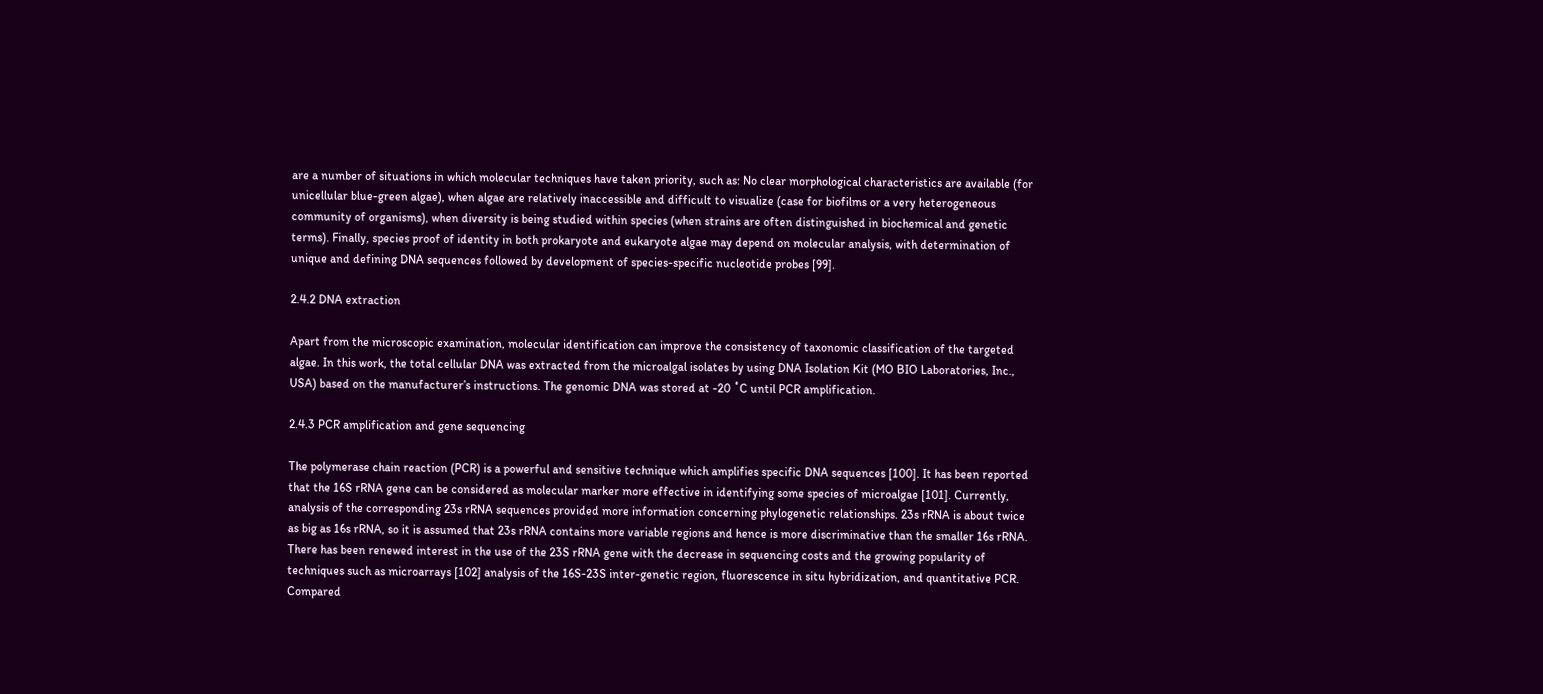are a number of situations in which molecular techniques have taken priority, such as: No clear morphological characteristics are available (for unicellular blue-green algae), when algae are relatively inaccessible and difficult to visualize (case for biofilms or a very heterogeneous community of organisms), when diversity is being studied within species (when strains are often distinguished in biochemical and genetic terms). Finally, species proof of identity in both prokaryote and eukaryote algae may depend on molecular analysis, with determination of unique and defining DNA sequences followed by development of species-specific nucleotide probes [99].

2.4.2 DNA extraction

Apart from the microscopic examination, molecular identification can improve the consistency of taxonomic classification of the targeted algae. In this work, the total cellular DNA was extracted from the microalgal isolates by using DNA Isolation Kit (MO BIO Laboratories, Inc., USA) based on the manufacturer’s instructions. The genomic DNA was stored at -20 ˚C until PCR amplification.

2.4.3 PCR amplification and gene sequencing

The polymerase chain reaction (PCR) is a powerful and sensitive technique which amplifies specific DNA sequences [100]. It has been reported that the 16S rRNA gene can be considered as molecular marker more effective in identifying some species of microalgae [101]. Currently, analysis of the corresponding 23s rRNA sequences provided more information concerning phylogenetic relationships. 23s rRNA is about twice as big as 16s rRNA, so it is assumed that 23s rRNA contains more variable regions and hence is more discriminative than the smaller 16s rRNA. There has been renewed interest in the use of the 23S rRNA gene with the decrease in sequencing costs and the growing popularity of techniques such as microarrays [102] analysis of the 16S-23S inter-genetic region, fluorescence in situ hybridization, and quantitative PCR.  Compared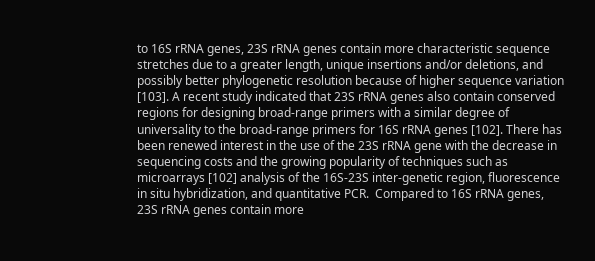to 16S rRNA genes, 23S rRNA genes contain more characteristic sequence stretches due to a greater length, unique insertions and/or deletions, and possibly better phylogenetic resolution because of higher sequence variation [103]. A recent study indicated that 23S rRNA genes also contain conserved regions for designing broad-range primers with a similar degree of universality to the broad-range primers for 16S rRNA genes [102]. There has been renewed interest in the use of the 23S rRNA gene with the decrease in sequencing costs and the growing popularity of techniques such as microarrays [102] analysis of the 16S-23S inter-genetic region, fluorescence in situ hybridization, and quantitative PCR.  Compared to 16S rRNA genes, 23S rRNA genes contain more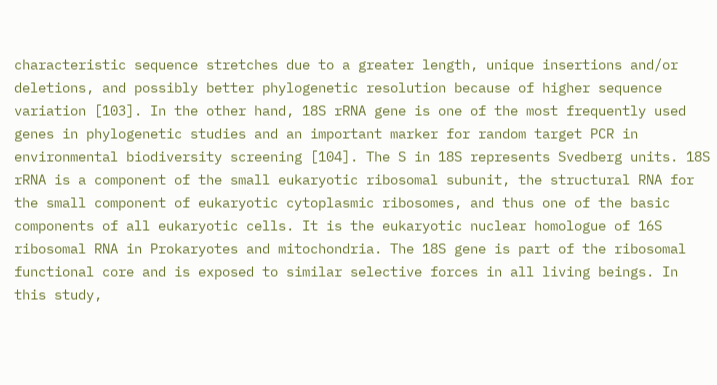characteristic sequence stretches due to a greater length, unique insertions and/or deletions, and possibly better phylogenetic resolution because of higher sequence variation [103]. In the other hand, 18S rRNA gene is one of the most frequently used genes in phylogenetic studies and an important marker for random target PCR in environmental biodiversity screening [104]. The S in 18S represents Svedberg units. 18S rRNA is a component of the small eukaryotic ribosomal subunit, the structural RNA for the small component of eukaryotic cytoplasmic ribosomes, and thus one of the basic components of all eukaryotic cells. It is the eukaryotic nuclear homologue of 16S ribosomal RNA in Prokaryotes and mitochondria. The 18S gene is part of the ribosomal functional core and is exposed to similar selective forces in all living beings. In this study,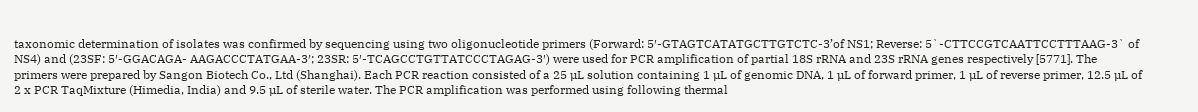taxonomic determination of isolates was confirmed by sequencing using two oligonucleotide primers (Forward: 5′-GTAGTCATATGCTTGTCTC-3’of NS1; Reverse: 5`-CTTCCGTCAATTCCTTTAAG-3` of NS4) and (23SF: 5′-GGACAGA- AAGACCCTATGAA-3′; 23SR: 5′-TCAGCCTGTTATCCCTAGAG-3′) were used for PCR amplification of partial 18S rRNA and 23S rRNA genes respectively [5771]. The primers were prepared by Sangon Biotech Co., Ltd (Shanghai). Each PCR reaction consisted of a 25 µL solution containing 1 µL of genomic DNA, 1 µL of forward primer, 1 µL of reverse primer, 12.5 µL of 2 x PCR TaqMixture (Himedia, India) and 9.5 µL of sterile water. The PCR amplification was performed using following thermal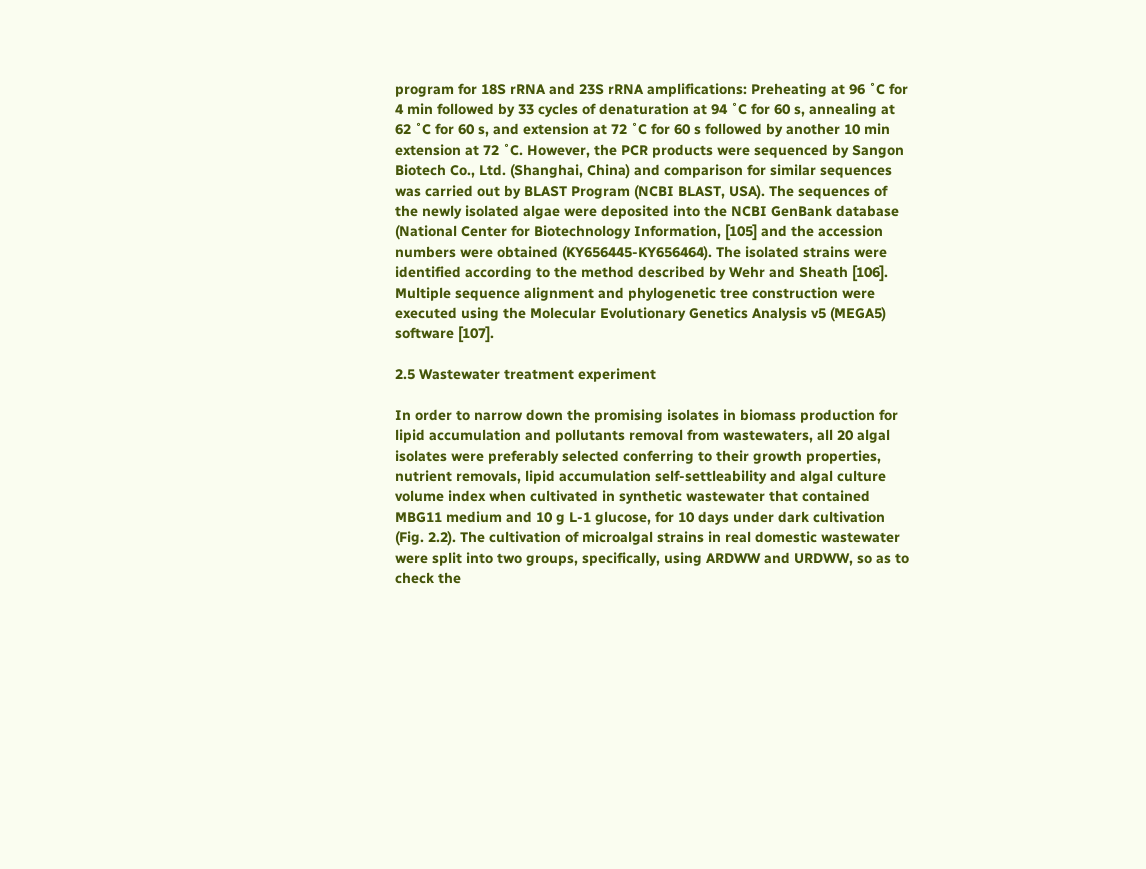program for 18S rRNA and 23S rRNA amplifications: Preheating at 96 ˚C for 4 min followed by 33 cycles of denaturation at 94 ˚C for 60 s, annealing at 62 ˚C for 60 s, and extension at 72 ˚C for 60 s followed by another 10 min extension at 72 ˚C. However, the PCR products were sequenced by Sangon Biotech Co., Ltd. (Shanghai, China) and comparison for similar sequences was carried out by BLAST Program (NCBI BLAST, USA). The sequences of the newly isolated algae were deposited into the NCBI GenBank database (National Center for Biotechnology Information, [105] and the accession numbers were obtained (KY656445-KY656464). The isolated strains were identified according to the method described by Wehr and Sheath [106]. Multiple sequence alignment and phylogenetic tree construction were executed using the Molecular Evolutionary Genetics Analysis v5 (MEGA5) software [107].

2.5 Wastewater treatment experiment

In order to narrow down the promising isolates in biomass production for lipid accumulation and pollutants removal from wastewaters, all 20 algal isolates were preferably selected conferring to their growth properties, nutrient removals, lipid accumulation self-settleability and algal culture volume index when cultivated in synthetic wastewater that contained MBG11 medium and 10 g L-1 glucose, for 10 days under dark cultivation (Fig. 2.2). The cultivation of microalgal strains in real domestic wastewater were split into two groups, specifically, using ARDWW and URDWW, so as to check the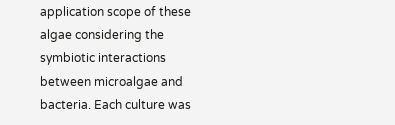application scope of these algae considering the symbiotic interactions between microalgae and bacteria. Each culture was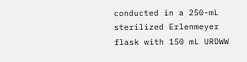conducted in a 250-mL sterilized Erlenmeyer flask with 150 mL URDWW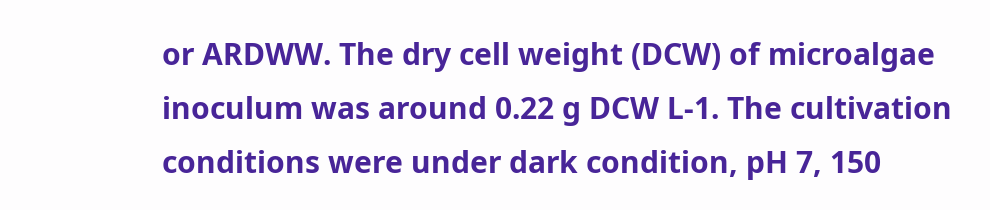or ARDWW. The dry cell weight (DCW) of microalgae inoculum was around 0.22 g DCW L-1. The cultivation conditions were under dark condition, pH 7, 150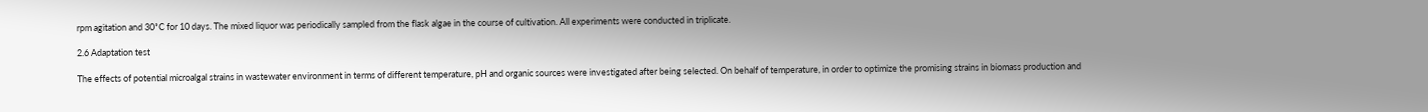rpm agitation and 30˚C for 10 days. The mixed liquor was periodically sampled from the flask algae in the course of cultivation. All experiments were conducted in triplicate.

2.6 Adaptation test

The effects of potential microalgal strains in wastewater environment in terms of different temperature, pH and organic sources were investigated after being selected. On behalf of temperature, in order to optimize the promising strains in biomass production and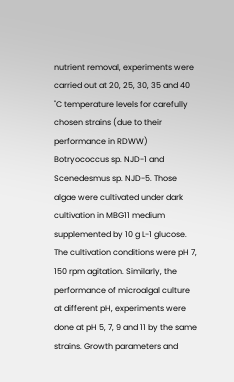nutrient removal, experiments were carried out at 20, 25, 30, 35 and 40 ˚C temperature levels for carefully chosen strains (due to their performance in RDWW) Botryococcus sp. NJD-1 and Scenedesmus sp. NJD-5. Those algae were cultivated under dark cultivation in MBG11 medium supplemented by 10 g L-1 glucose. The cultivation conditions were pH 7, 150 rpm agitation. Similarly, the performance of microalgal culture at different pH, experiments were done at pH 5, 7, 9 and 11 by the same strains. Growth parameters and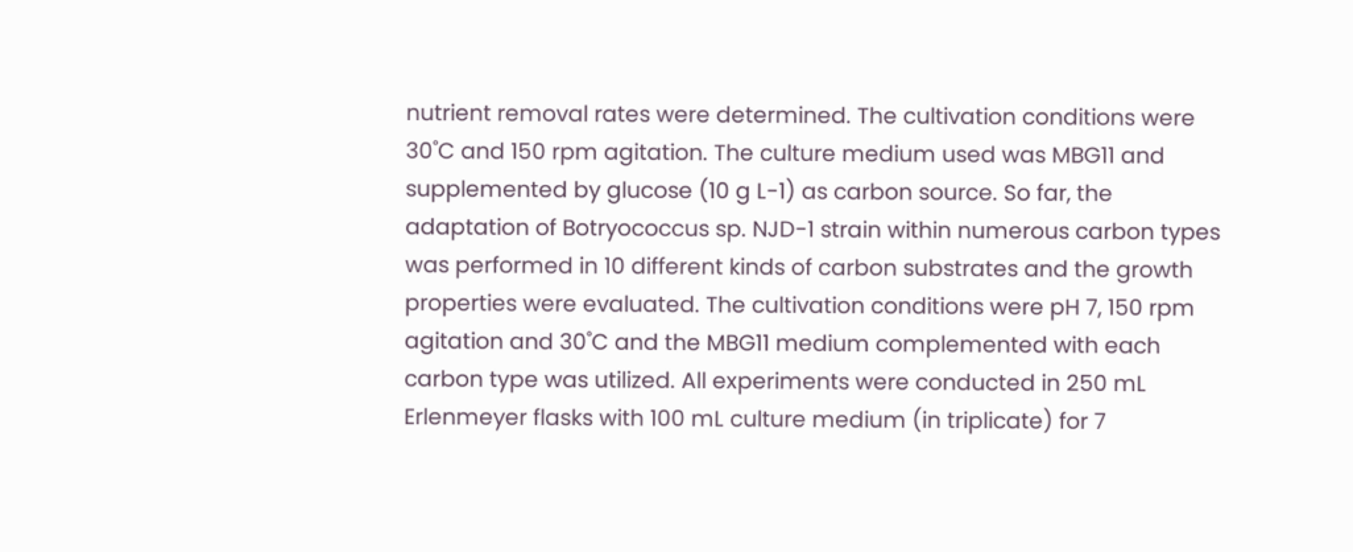nutrient removal rates were determined. The cultivation conditions were 30˚C and 150 rpm agitation. The culture medium used was MBG11 and supplemented by glucose (10 g L-1) as carbon source. So far, the adaptation of Botryococcus sp. NJD-1 strain within numerous carbon types was performed in 10 different kinds of carbon substrates and the growth properties were evaluated. The cultivation conditions were pH 7, 150 rpm agitation and 30˚C and the MBG11 medium complemented with each carbon type was utilized. All experiments were conducted in 250 mL Erlenmeyer flasks with 100 mL culture medium (in triplicate) for 7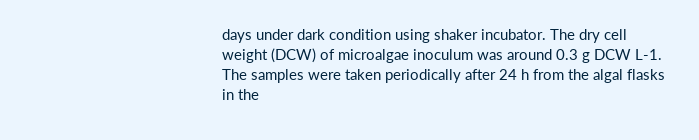days under dark condition using shaker incubator. The dry cell weight (DCW) of microalgae inoculum was around 0.3 g DCW L-1. The samples were taken periodically after 24 h from the algal flasks in the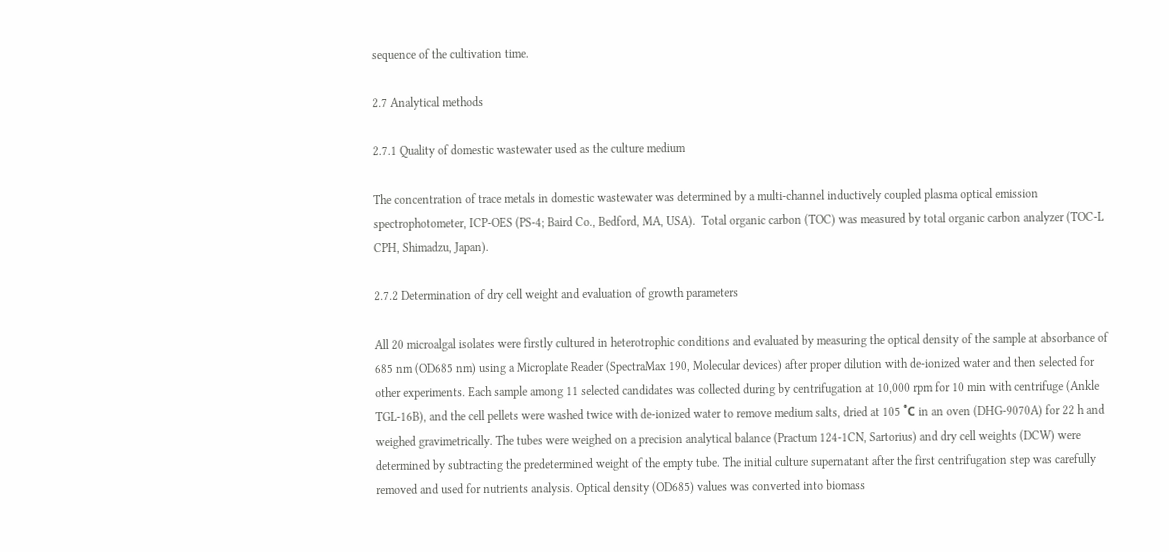sequence of the cultivation time.

2.7 Analytical methods

2.7.1 Quality of domestic wastewater used as the culture medium

The concentration of trace metals in domestic wastewater was determined by a multi-channel inductively coupled plasma optical emission spectrophotometer, ICP-OES (PS-4; Baird Co., Bedford, MA, USA).  Total organic carbon (TOC) was measured by total organic carbon analyzer (TOC-L CPH, Shimadzu, Japan).

2.7.2 Determination of dry cell weight and evaluation of growth parameters

All 20 microalgal isolates were firstly cultured in heterotrophic conditions and evaluated by measuring the optical density of the sample at absorbance of 685 nm (OD685 nm) using a Microplate Reader (SpectraMax 190, Molecular devices) after proper dilution with de-ionized water and then selected for other experiments. Each sample among 11 selected candidates was collected during by centrifugation at 10,000 rpm for 10 min with centrifuge (Ankle TGL-16B), and the cell pellets were washed twice with de-ionized water to remove medium salts, dried at 105 ˚С in an oven (DHG-9070A) for 22 h and weighed gravimetrically. The tubes were weighed on a precision analytical balance (Practum 124-1CN, Sartorius) and dry cell weights (DCW) were determined by subtracting the predetermined weight of the empty tube. The initial culture supernatant after the first centrifugation step was carefully removed and used for nutrients analysis. Optical density (OD685) values was converted into biomass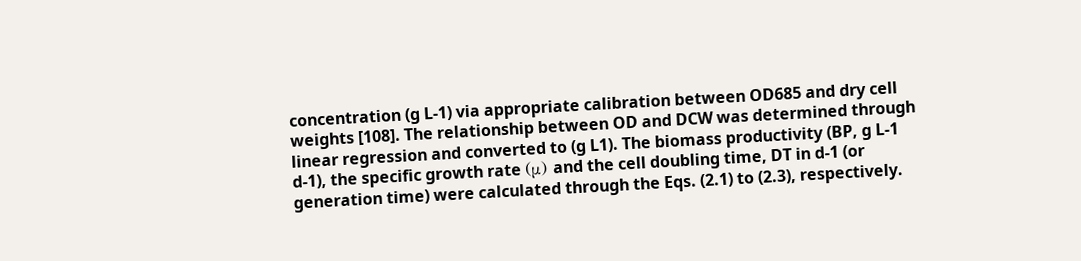concentration (g L-1) via appropriate calibration between OD685 and dry cell weights [108]. The relationship between OD and DCW was determined through linear regression and converted to (g L1). The biomass productivity (BP, g L-1 d-1), the specific growth rate (μ) and the cell doubling time, DT in d-1 (or generation time) were calculated through the Eqs. (2.1) to (2.3), respectively.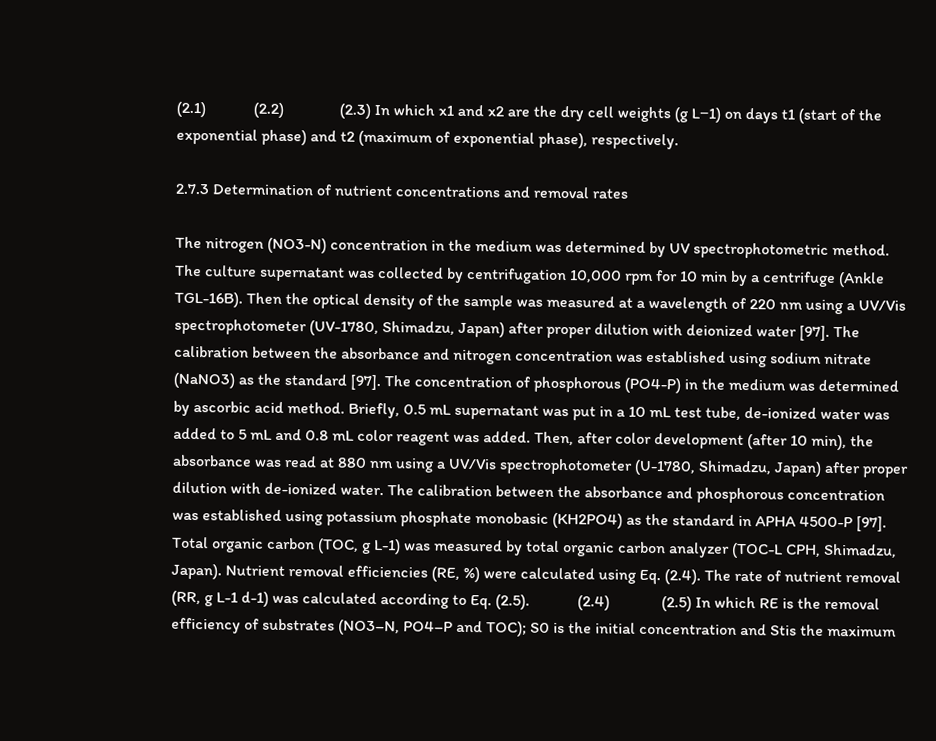(2.1)            (2.2)              (2.3) In which x1 and x2 are the dry cell weights (g L−1) on days t1 (start of the exponential phase) and t2 (maximum of exponential phase), respectively.

2.7.3 Determination of nutrient concentrations and removal rates

The nitrogen (NO3-N) concentration in the medium was determined by UV spectrophotometric method. The culture supernatant was collected by centrifugation 10,000 rpm for 10 min by a centrifuge (Ankle TGL-16B). Then the optical density of the sample was measured at a wavelength of 220 nm using a UV/Vis spectrophotometer (UV-1780, Shimadzu, Japan) after proper dilution with deionized water [97]. The calibration between the absorbance and nitrogen concentration was established using sodium nitrate (NaNO3) as the standard [97]. The concentration of phosphorous (PO4-P) in the medium was determined by ascorbic acid method. Briefly, 0.5 mL supernatant was put in a 10 mL test tube, de-ionized water was added to 5 mL and 0.8 mL color reagent was added. Then, after color development (after 10 min), the absorbance was read at 880 nm using a UV/Vis spectrophotometer (U-1780, Shimadzu, Japan) after proper dilution with de-ionized water. The calibration between the absorbance and phosphorous concentration was established using potassium phosphate monobasic (KH2PO4) as the standard in APHA 4500-P [97]. Total organic carbon (TOC, g L-1) was measured by total organic carbon analyzer (TOC-L CPH, Shimadzu, Japan). Nutrient removal efficiencies (RE, %) were calculated using Eq. (2.4). The rate of nutrient removal (RR, g L-1 d-1) was calculated according to Eq. (2.5).            (2.4)             (2.5) In which RE is the removal efficiency of substrates (NO3–N, PO4–P and TOC); S0 is the initial concentration and Stis the maximum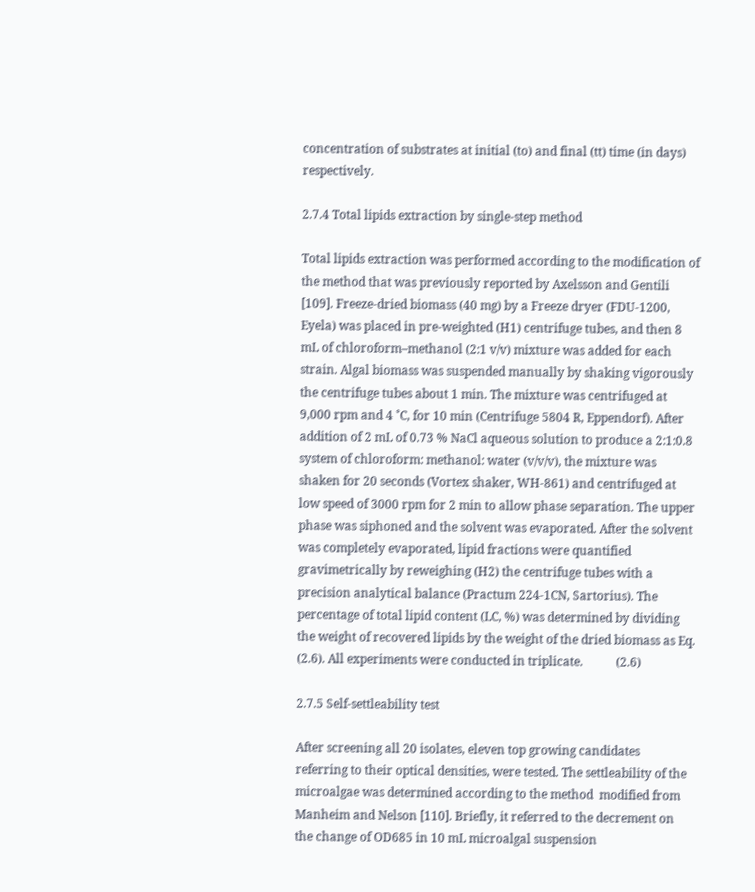concentration of substrates at initial (to) and final (tt) time (in days) respectively.

2.7.4 Total lipids extraction by single-step method

Total lipids extraction was performed according to the modification of the method that was previously reported by Axelsson and Gentili [109]. Freeze-dried biomass (40 mg) by a Freeze dryer (FDU-1200, Eyela) was placed in pre-weighted (H1) centrifuge tubes, and then 8 mL of chloroform–methanol (2:1 v/v) mixture was added for each strain. Algal biomass was suspended manually by shaking vigorously the centrifuge tubes about 1 min. The mixture was centrifuged at 9,000 rpm and 4 ˚C, for 10 min (Centrifuge 5804 R, Eppendorf). After addition of 2 mL of 0.73 % NaCl aqueous solution to produce a 2:1:0.8 system of chloroform: methanol: water (v/v/v), the mixture was shaken for 20 seconds (Vortex shaker, WH-861) and centrifuged at low speed of 3000 rpm for 2 min to allow phase separation. The upper phase was siphoned and the solvent was evaporated. After the solvent was completely evaporated, lipid fractions were quantified gravimetrically by reweighing (H2) the centrifuge tubes with a precision analytical balance (Practum 224-1CN, Sartorius). The percentage of total lipid content (LC, %) was determined by dividing the weight of recovered lipids by the weight of the dried biomass as Eq. (2.6). All experiments were conducted in triplicate.           (2.6)

2.7.5 Self-settleability test

After screening all 20 isolates, eleven top growing candidates referring to their optical densities, were tested. The settleability of the microalgae was determined according to the method  modified from Manheim and Nelson [110]. Briefly, it referred to the decrement on the change of OD685 in 10 mL microalgal suspension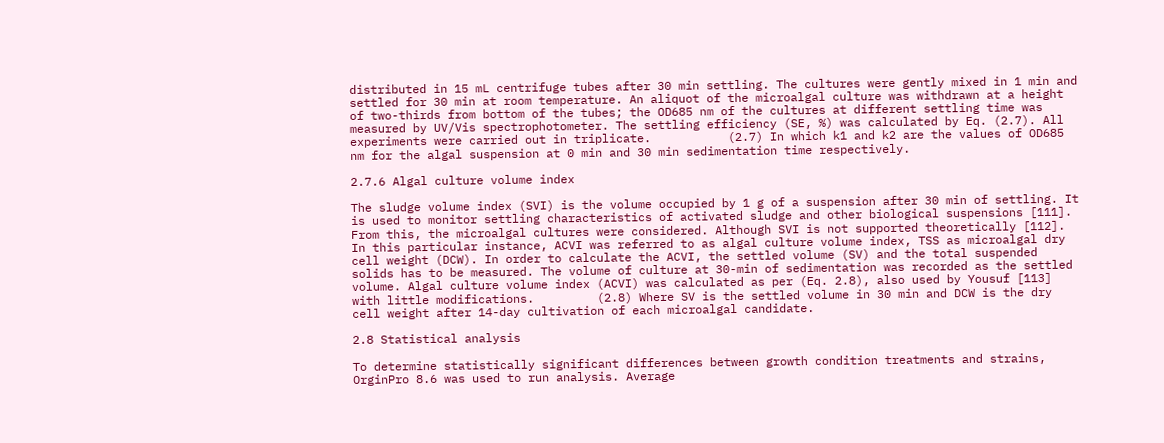distributed in 15 mL centrifuge tubes after 30 min settling. The cultures were gently mixed in 1 min and settled for 30 min at room temperature. An aliquot of the microalgal culture was withdrawn at a height of two-thirds from bottom of the tubes; the OD685 nm of the cultures at different settling time was measured by UV/Vis spectrophotometer. The settling efficiency (SE, %) was calculated by Eq. (2.7). All experiments were carried out in triplicate.           (2.7) In which k1 and k2 are the values of OD685 nm for the algal suspension at 0 min and 30 min sedimentation time respectively.

2.7.6 Algal culture volume index

The sludge volume index (SVI) is the volume occupied by 1 g of a suspension after 30 min of settling. It is used to monitor settling characteristics of activated sludge and other biological suspensions [111]. From this, the microalgal cultures were considered. Although SVI is not supported theoretically [112]. In this particular instance, ACVI was referred to as algal culture volume index, TSS as microalgal dry cell weight (DCW). In order to calculate the ACVI, the settled volume (SV) and the total suspended solids has to be measured. The volume of culture at 30-min of sedimentation was recorded as the settled volume. Algal culture volume index (ACVI) was calculated as per (Eq. 2.8), also used by Yousuf [113] with little modifications.         (2.8) Where SV is the settled volume in 30 min and DCW is the dry cell weight after 14-day cultivation of each microalgal candidate.

2.8 Statistical analysis

To determine statistically significant differences between growth condition treatments and strains, OrginPro 8.6 was used to run analysis. Average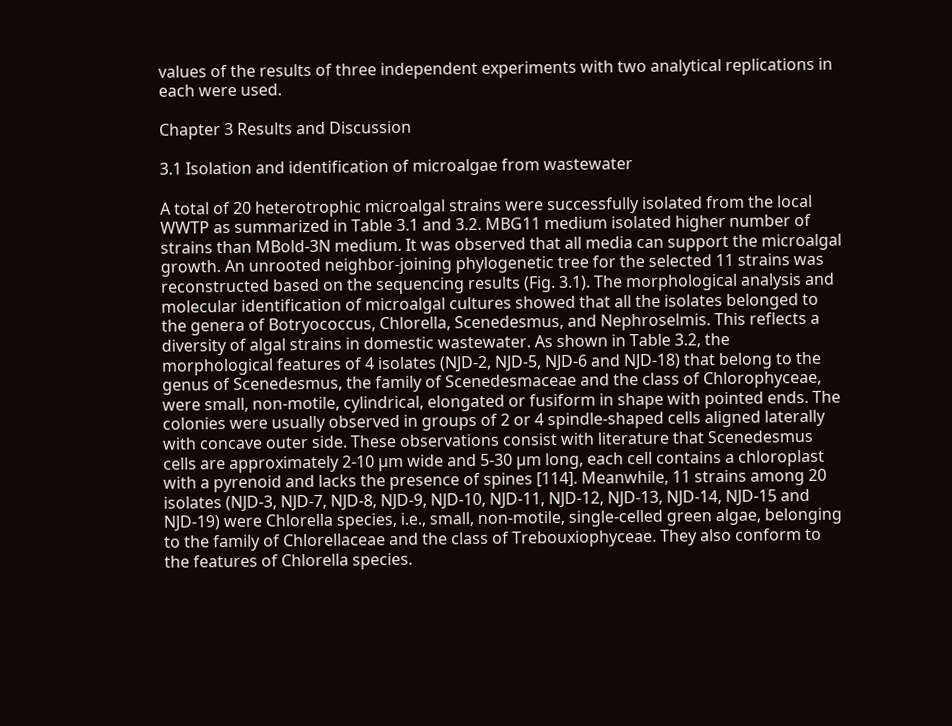values of the results of three independent experiments with two analytical replications in each were used.

Chapter 3 Results and Discussion

3.1 Isolation and identification of microalgae from wastewater

A total of 20 heterotrophic microalgal strains were successfully isolated from the local WWTP as summarized in Table 3.1 and 3.2. MBG11 medium isolated higher number of strains than MBold-3N medium. It was observed that all media can support the microalgal growth. An unrooted neighbor-joining phylogenetic tree for the selected 11 strains was reconstructed based on the sequencing results (Fig. 3.1). The morphological analysis and molecular identification of microalgal cultures showed that all the isolates belonged to the genera of Botryococcus, Chlorella, Scenedesmus, and Nephroselmis. This reflects a diversity of algal strains in domestic wastewater. As shown in Table 3.2, the morphological features of 4 isolates (NJD-2, NJD-5, NJD-6 and NJD-18) that belong to the genus of Scenedesmus, the family of Scenedesmaceae and the class of Chlorophyceae, were small, non-motile, cylindrical, elongated or fusiform in shape with pointed ends. The colonies were usually observed in groups of 2 or 4 spindle-shaped cells aligned laterally with concave outer side. These observations consist with literature that Scenedesmus cells are approximately 2-10 µm wide and 5-30 µm long, each cell contains a chloroplast with a pyrenoid and lacks the presence of spines [114]. Meanwhile, 11 strains among 20 isolates (NJD-3, NJD-7, NJD-8, NJD-9, NJD-10, NJD-11, NJD-12, NJD-13, NJD-14, NJD-15 and NJD-19) were Chlorella species, i.e., small, non-motile, single-celled green algae, belonging to the family of Chlorellaceae and the class of Trebouxiophyceae. They also conform to the features of Chlorella species.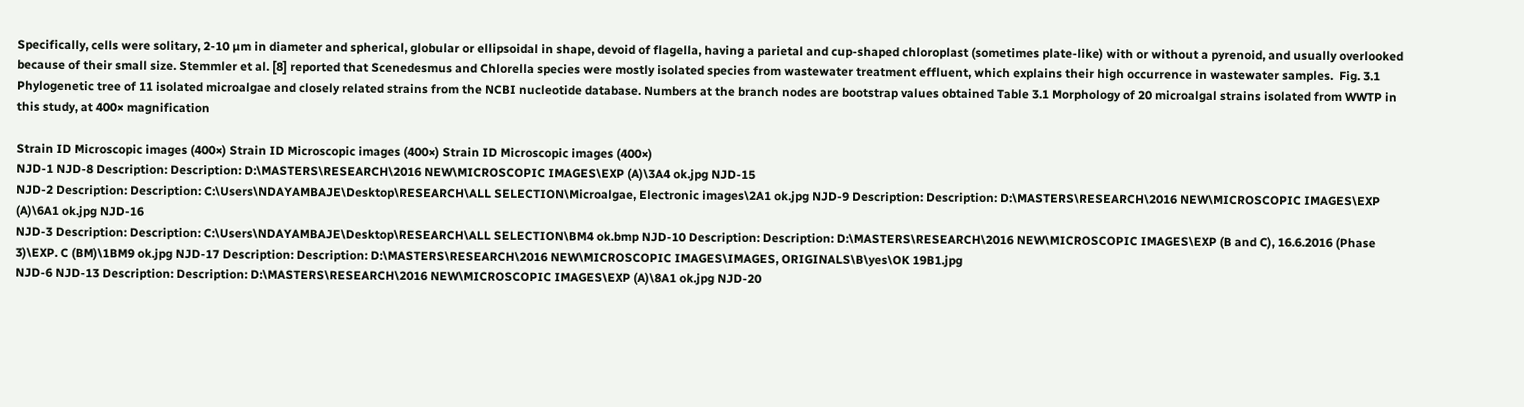Specifically, cells were solitary, 2-10 µm in diameter and spherical, globular or ellipsoidal in shape, devoid of flagella, having a parietal and cup-shaped chloroplast (sometimes plate-like) with or without a pyrenoid, and usually overlooked because of their small size. Stemmler et al. [8] reported that Scenedesmus and Chlorella species were mostly isolated species from wastewater treatment effluent, which explains their high occurrence in wastewater samples.  Fig. 3.1 Phylogenetic tree of 11 isolated microalgae and closely related strains from the NCBI nucleotide database. Numbers at the branch nodes are bootstrap values obtained Table 3.1 Morphology of 20 microalgal strains isolated from WWTP in this study, at 400× magnification

Strain ID Microscopic images (400×) Strain ID Microscopic images (400×) Strain ID Microscopic images (400×)
NJD-1 NJD-8 Description: Description: D:\MASTERS\RESEARCH\2016 NEW\MICROSCOPIC IMAGES\EXP (A)\3A4 ok.jpg NJD-15
NJD-2 Description: Description: C:\Users\NDAYAMBAJE\Desktop\RESEARCH\ALL SELECTION\Microalgae, Electronic images\2A1 ok.jpg NJD-9 Description: Description: D:\MASTERS\RESEARCH\2016 NEW\MICROSCOPIC IMAGES\EXP (A)\6A1 ok.jpg NJD-16
NJD-3 Description: Description: C:\Users\NDAYAMBAJE\Desktop\RESEARCH\ALL SELECTION\BM4 ok.bmp NJD-10 Description: Description: D:\MASTERS\RESEARCH\2016 NEW\MICROSCOPIC IMAGES\EXP (B and C), 16.6.2016 (Phase 3)\EXP. C (BM)\1BM9 ok.jpg NJD-17 Description: Description: D:\MASTERS\RESEARCH\2016 NEW\MICROSCOPIC IMAGES\IMAGES, ORIGINALS\B\yes\OK 19B1.jpg
NJD-6 NJD-13 Description: Description: D:\MASTERS\RESEARCH\2016 NEW\MICROSCOPIC IMAGES\EXP (A)\8A1 ok.jpg NJD-20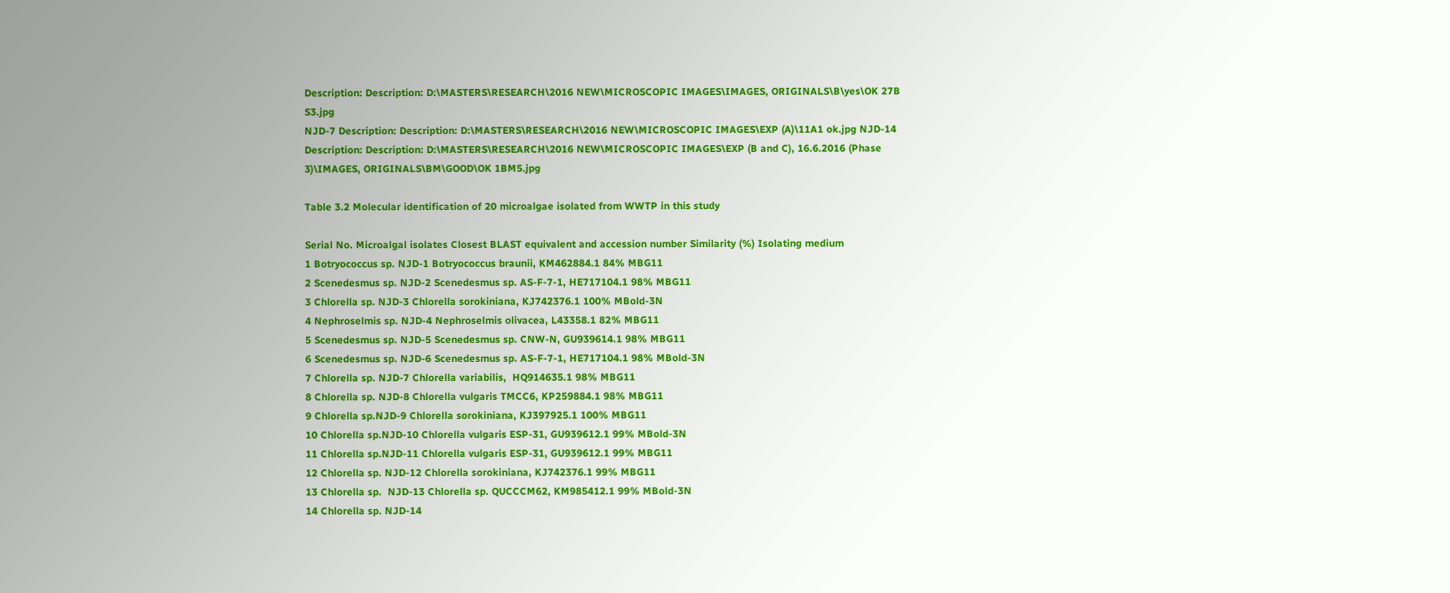Description: Description: D:\MASTERS\RESEARCH\2016 NEW\MICROSCOPIC IMAGES\IMAGES, ORIGINALS\B\yes\OK 27B S3.jpg
NJD-7 Description: Description: D:\MASTERS\RESEARCH\2016 NEW\MICROSCOPIC IMAGES\EXP (A)\11A1 ok.jpg NJD-14 Description: Description: D:\MASTERS\RESEARCH\2016 NEW\MICROSCOPIC IMAGES\EXP (B and C), 16.6.2016 (Phase 3)\IMAGES, ORIGINALS\BM\GOOD\OK 1BM5.jpg

Table 3.2 Molecular identification of 20 microalgae isolated from WWTP in this study

Serial No. Microalgal isolates Closest BLAST equivalent and accession number Similarity (%) Isolating medium
1 Botryococcus sp. NJD-1 Botryococcus braunii, KM462884.1 84% MBG11
2 Scenedesmus sp. NJD-2 Scenedesmus sp. AS-F-7-1, HE717104.1 98% MBG11
3 Chlorella sp. NJD-3 Chlorella sorokiniana, KJ742376.1 100% MBold-3N
4 Nephroselmis sp. NJD-4 Nephroselmis olivacea, L43358.1 82% MBG11
5 Scenedesmus sp. NJD-5 Scenedesmus sp. CNW-N, GU939614.1 98% MBG11
6 Scenedesmus sp. NJD-6 Scenedesmus sp. AS-F-7-1, HE717104.1 98% MBold-3N
7 Chlorella sp. NJD-7 Chlorella variabilis,  HQ914635.1 98% MBG11
8 Chlorella sp. NJD-8 Chlorella vulgaris TMCC6, KP259884.1 98% MBG11
9 Chlorella sp.NJD-9 Chlorella sorokiniana, KJ397925.1 100% MBG11
10 Chlorella sp.NJD-10 Chlorella vulgaris ESP-31, GU939612.1 99% MBold-3N
11 Chlorella sp.NJD-11 Chlorella vulgaris ESP-31, GU939612.1 99% MBG11
12 Chlorella sp. NJD-12 Chlorella sorokiniana, KJ742376.1 99% MBG11
13 Chlorella sp.  NJD-13 Chlorella sp. QUCCCM62, KM985412.1 99% MBold-3N
14 Chlorella sp. NJD-14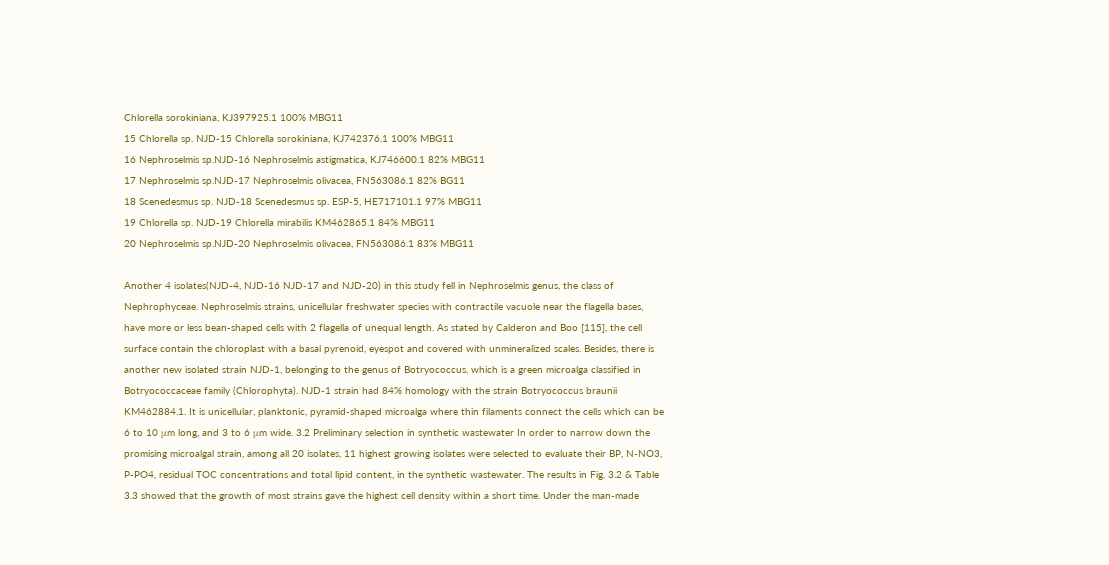Chlorella sorokiniana, KJ397925.1 100% MBG11
15 Chlorella sp. NJD-15 Chlorella sorokiniana, KJ742376.1 100% MBG11
16 Nephroselmis sp.NJD-16 Nephroselmis astigmatica, KJ746600.1 82% MBG11
17 Nephroselmis sp.NJD-17 Nephroselmis olivacea, FN563086.1 82% BG11
18 Scenedesmus sp. NJD-18 Scenedesmus sp. ESP-5, HE717101.1 97% MBG11
19 Chlorella sp. NJD-19 Chlorella mirabilis KM462865.1 84% MBG11
20 Nephroselmis sp.NJD-20 Nephroselmis olivacea, FN563086.1 83% MBG11

Another 4 isolates(NJD-4, NJD-16 NJD-17 and NJD-20) in this study fell in Nephroselmis genus, the class of Nephrophyceae. Nephroselmis strains, unicellular freshwater species with contractile vacuole near the flagella bases, have more or less bean-shaped cells with 2 flagella of unequal length. As stated by Calderon and Boo [115], the cell surface contain the chloroplast with a basal pyrenoid, eyespot and covered with unmineralized scales. Besides, there is another new isolated strain NJD-1, belonging to the genus of Botryococcus, which is a green microalga classified in Botryococcaceae family (Chlorophyta). NJD-1 strain had 84% homology with the strain Botryococcus braunii KM462884.1. It is unicellular, planktonic, pyramid-shaped microalga where thin filaments connect the cells which can be 6 to 10 μm long, and 3 to 6 μm wide. 3.2 Preliminary selection in synthetic wastewater In order to narrow down the promising microalgal strain, among all 20 isolates, 11 highest growing isolates were selected to evaluate their BP, N-NO3, P-PO4, residual TOC concentrations and total lipid content, in the synthetic wastewater. The results in Fig. 3.2 & Table 3.3 showed that the growth of most strains gave the highest cell density within a short time. Under the man-made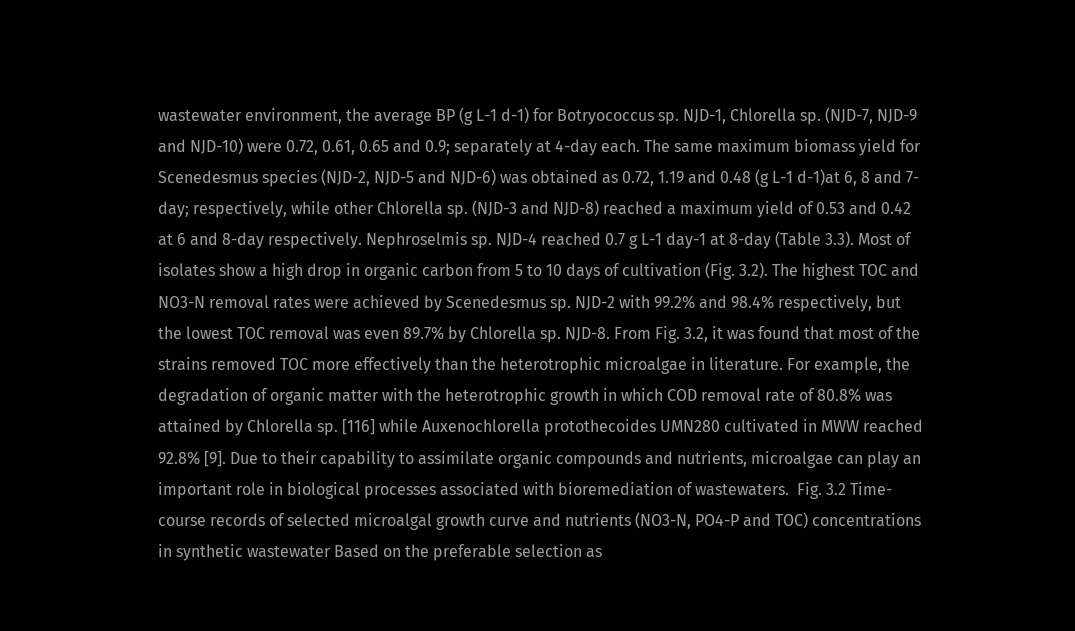wastewater environment, the average BP (g L-1 d-1) for Botryococcus sp. NJD-1, Chlorella sp. (NJD-7, NJD-9 and NJD-10) were 0.72, 0.61, 0.65 and 0.9; separately at 4-day each. The same maximum biomass yield for Scenedesmus species (NJD-2, NJD-5 and NJD-6) was obtained as 0.72, 1.19 and 0.48 (g L-1 d-1)at 6, 8 and 7-day; respectively, while other Chlorella sp. (NJD-3 and NJD-8) reached a maximum yield of 0.53 and 0.42 at 6 and 8-day respectively. Nephroselmis sp. NJD-4 reached 0.7 g L-1 day-1 at 8-day (Table 3.3). Most of isolates show a high drop in organic carbon from 5 to 10 days of cultivation (Fig. 3.2). The highest TOC and NO3-N removal rates were achieved by Scenedesmus sp. NJD-2 with 99.2% and 98.4% respectively, but the lowest TOC removal was even 89.7% by Chlorella sp. NJD-8. From Fig. 3.2, it was found that most of the strains removed TOC more effectively than the heterotrophic microalgae in literature. For example, the degradation of organic matter with the heterotrophic growth in which COD removal rate of 80.8% was attained by Chlorella sp. [116] while Auxenochlorella protothecoides UMN280 cultivated in MWW reached 92.8% [9]. Due to their capability to assimilate organic compounds and nutrients, microalgae can play an important role in biological processes associated with bioremediation of wastewaters.  Fig. 3.2 Time-course records of selected microalgal growth curve and nutrients (NO3-N, PO4-P and TOC) concentrations in synthetic wastewater Based on the preferable selection as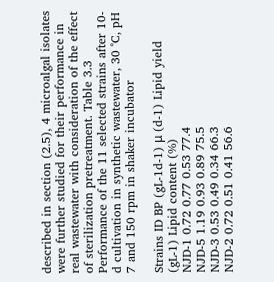described in section (2.5), 4 microalgal isolates were further studied for their performance in real wastewater with consideration of the effect of sterilization pretreatment. Table 3.3 Performance of the 11 selected strains after 10-d cultivation in synthetic wastewater, 30 ˚C, pH 7 and 150 rpm in shaker incubator

Strains ID BP (gL-1d-1) μ (d-1) Lipid yield (gL-1) Lipid content (%)
NJD-1 0.72 0.77 0.53 77.4
NJD-5 1.19 0.93 0.89 75.5
NJD-3 0.53 0.49 0.34 66.3
NJD-2 0.72 0.51 0.41 56.6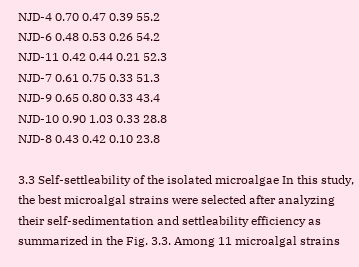NJD-4 0.70 0.47 0.39 55.2
NJD-6 0.48 0.53 0.26 54.2
NJD-11 0.42 0.44 0.21 52.3
NJD-7 0.61 0.75 0.33 51.3
NJD-9 0.65 0.80 0.33 43.4
NJD-10 0.90 1.03 0.33 28.8
NJD-8 0.43 0.42 0.10 23.8

3.3 Self-settleability of the isolated microalgae In this study, the best microalgal strains were selected after analyzing their self-sedimentation and settleability efficiency as summarized in the Fig. 3.3. Among 11 microalgal strains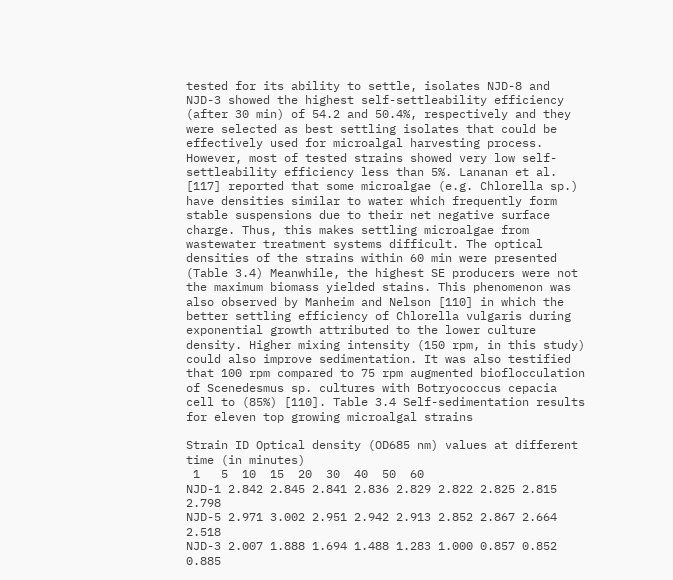tested for its ability to settle, isolates NJD-8 and NJD-3 showed the highest self-settleability efficiency (after 30 min) of 54.2 and 50.4%, respectively and they were selected as best settling isolates that could be effectively used for microalgal harvesting process. However, most of tested strains showed very low self-settleability efficiency less than 5%. Lananan et al. [117] reported that some microalgae (e.g. Chlorella sp.) have densities similar to water which frequently form stable suspensions due to their net negative surface charge. Thus, this makes settling microalgae from wastewater treatment systems difficult. The optical densities of the strains within 60 min were presented (Table 3.4) Meanwhile, the highest SE producers were not the maximum biomass yielded stains. This phenomenon was also observed by Manheim and Nelson [110] in which the better settling efficiency of Chlorella vulgaris during exponential growth attributed to the lower culture density. Higher mixing intensity (150 rpm, in this study) could also improve sedimentation. It was also testified that 100 rpm compared to 75 rpm augmented bioflocculation of Scenedesmus sp. cultures with Botryococcus cepacia cell to (85%) [110]. Table 3.4 Self-sedimentation results for eleven top growing microalgal strains

Strain ID Optical density (OD685 nm) values at different time (in minutes)
 1   5  10  15  20  30  40  50  60
NJD-1 2.842 2.845 2.841 2.836 2.829 2.822 2.825 2.815 2.798
NJD-5 2.971 3.002 2.951 2.942 2.913 2.852 2.867 2.664 2.518
NJD-3 2.007 1.888 1.694 1.488 1.283 1.000 0.857 0.852 0.885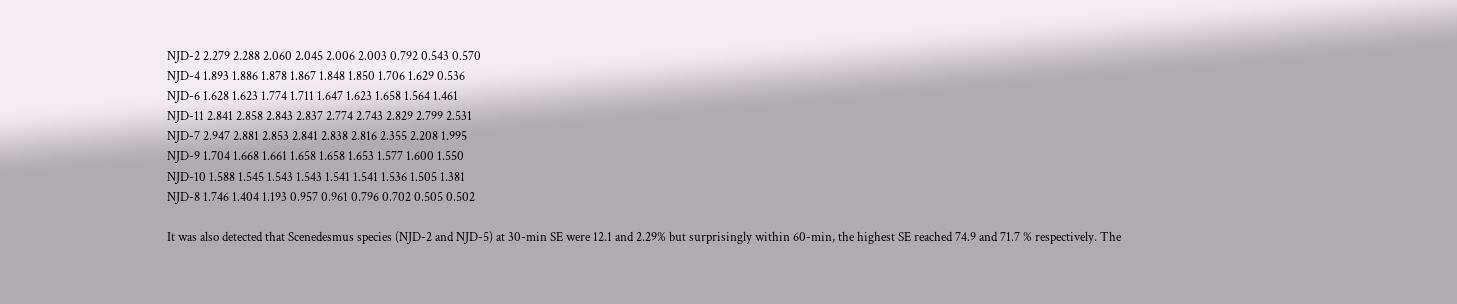NJD-2 2.279 2.288 2.060 2.045 2.006 2.003 0.792 0.543 0.570
NJD-4 1.893 1.886 1.878 1.867 1.848 1.850 1.706 1.629 0.536
NJD-6 1.628 1.623 1.774 1.711 1.647 1.623 1.658 1.564 1.461
NJD-11 2.841 2.858 2.843 2.837 2.774 2.743 2.829 2.799 2.531
NJD-7 2.947 2.881 2.853 2.841 2.838 2.816 2.355 2.208 1.995
NJD-9 1.704 1.668 1.661 1.658 1.658 1.653 1.577 1.600 1.550
NJD-10 1.588 1.545 1.543 1.543 1.541 1.541 1.536 1.505 1.381
NJD-8 1.746 1.404 1.193 0.957 0.961 0.796 0.702 0.505 0.502

It was also detected that Scenedesmus species (NJD-2 and NJD-5) at 30-min SE were 12.1 and 2.29% but surprisingly within 60-min, the highest SE reached 74.9 and 71.7 % respectively. The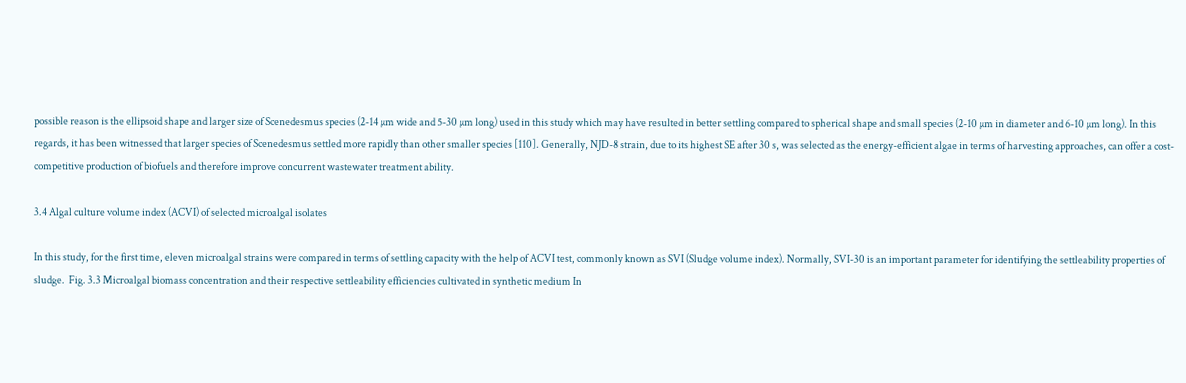possible reason is the ellipsoid shape and larger size of Scenedesmus species (2-14 µm wide and 5-30 µm long) used in this study which may have resulted in better settling compared to spherical shape and small species (2-10 µm in diameter and 6-10 µm long). In this regards, it has been witnessed that larger species of Scenedesmus settled more rapidly than other smaller species [110]. Generally, NJD-8 strain, due to its highest SE after 30 s, was selected as the energy-efficient algae in terms of harvesting approaches, can offer a cost-competitive production of biofuels and therefore improve concurrent wastewater treatment ability.

3.4 Algal culture volume index (ACVI) of selected microalgal isolates

In this study, for the first time, eleven microalgal strains were compared in terms of settling capacity with the help of ACVI test, commonly known as SVI (Sludge volume index). Normally, SVI-30 is an important parameter for identifying the settleability properties of sludge.  Fig. 3.3 Microalgal biomass concentration and their respective settleability efficiencies cultivated in synthetic medium In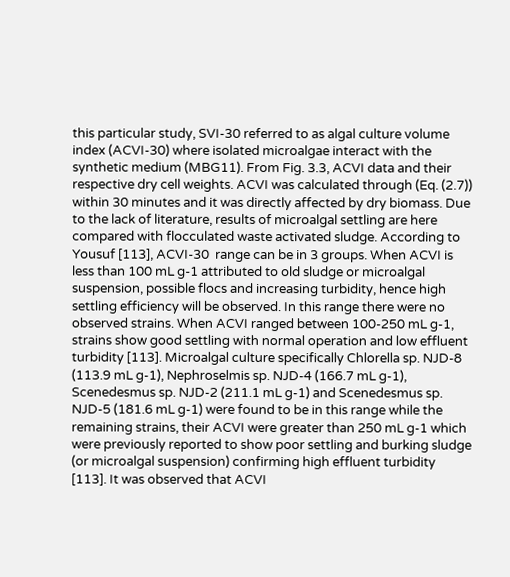this particular study, SVI-30 referred to as algal culture volume index (ACVI-30) where isolated microalgae interact with the synthetic medium (MBG11). From Fig. 3.3, ACVI data and their respective dry cell weights. ACVI was calculated through (Eq. (2.7)) within 30 minutes and it was directly affected by dry biomass. Due to the lack of literature, results of microalgal settling are here compared with flocculated waste activated sludge. According to Yousuf [113], ACVI-30  range can be in 3 groups. When ACVI is less than 100 mL g-1 attributed to old sludge or microalgal suspension, possible flocs and increasing turbidity, hence high settling efficiency will be observed. In this range there were no observed strains. When ACVI ranged between 100-250 mL g-1, strains show good settling with normal operation and low effluent turbidity [113]. Microalgal culture specifically Chlorella sp. NJD-8 (113.9 mL g-1), Nephroselmis sp. NJD-4 (166.7 mL g-1), Scenedesmus sp. NJD-2 (211.1 mL g-1) and Scenedesmus sp. NJD-5 (181.6 mL g-1) were found to be in this range while the remaining strains, their ACVI were greater than 250 mL g-1 which were previously reported to show poor settling and burking sludge (or microalgal suspension) confirming high effluent turbidity [113]. It was observed that ACVI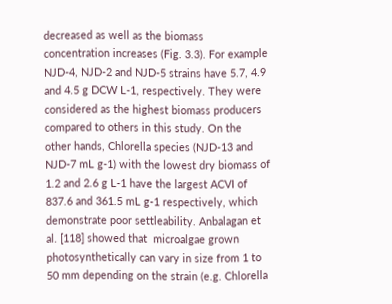decreased as well as the biomass concentration increases (Fig. 3.3). For example NJD-4, NJD-2 and NJD-5 strains have 5.7, 4.9 and 4.5 g DCW L-1, respectively. They were considered as the highest biomass producers compared to others in this study. On the other hands, Chlorella species (NJD-13 and NJD-7 mL g-1) with the lowest dry biomass of 1.2 and 2.6 g L-1 have the largest ACVI of 837.6 and 361.5 mL g-1 respectively, which demonstrate poor settleability. Anbalagan et al. [118] showed that  microalgae grown photosynthetically can vary in size from 1 to 50 mm depending on the strain (e.g. Chlorella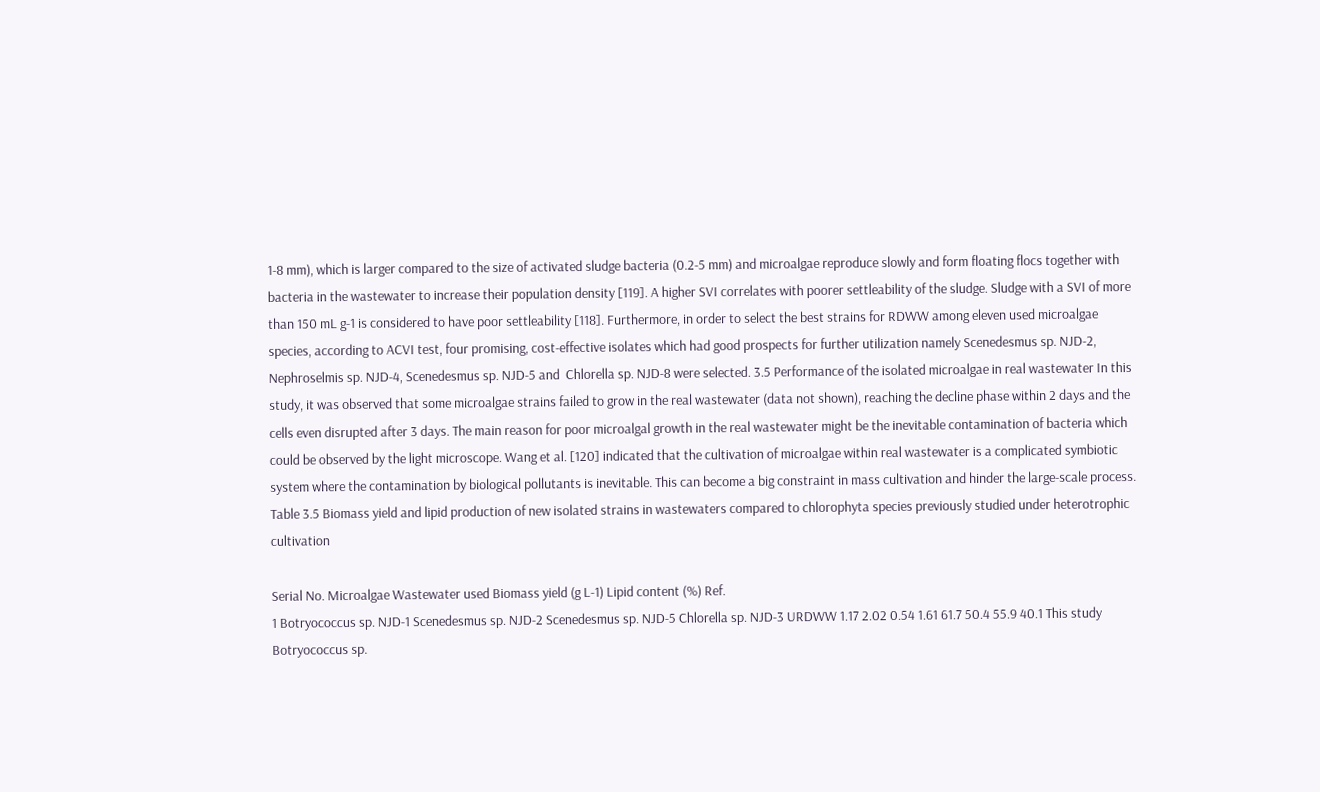1-8 mm), which is larger compared to the size of activated sludge bacteria (0.2-5 mm) and microalgae reproduce slowly and form floating flocs together with bacteria in the wastewater to increase their population density [119]. A higher SVI correlates with poorer settleability of the sludge. Sludge with a SVI of more than 150 mL g-1 is considered to have poor settleability [118]. Furthermore, in order to select the best strains for RDWW among eleven used microalgae species, according to ACVI test, four promising, cost-effective isolates which had good prospects for further utilization namely Scenedesmus sp. NJD-2, Nephroselmis sp. NJD-4, Scenedesmus sp. NJD-5 and  Chlorella sp. NJD-8 were selected. 3.5 Performance of the isolated microalgae in real wastewater In this study, it was observed that some microalgae strains failed to grow in the real wastewater (data not shown), reaching the decline phase within 2 days and the cells even disrupted after 3 days. The main reason for poor microalgal growth in the real wastewater might be the inevitable contamination of bacteria which could be observed by the light microscope. Wang et al. [120] indicated that the cultivation of microalgae within real wastewater is a complicated symbiotic system where the contamination by biological pollutants is inevitable. This can become a big constraint in mass cultivation and hinder the large-scale process. Table 3.5 Biomass yield and lipid production of new isolated strains in wastewaters compared to chlorophyta species previously studied under heterotrophic cultivation

Serial No. Microalgae Wastewater used Biomass yield (g L-1) Lipid content (%) Ref.
1 Botryococcus sp. NJD-1 Scenedesmus sp. NJD-2 Scenedesmus sp. NJD-5 Chlorella sp. NJD-3 URDWW 1.17 2.02 0.54 1.61 61.7 50.4 55.9 40.1 This study
Botryococcus sp.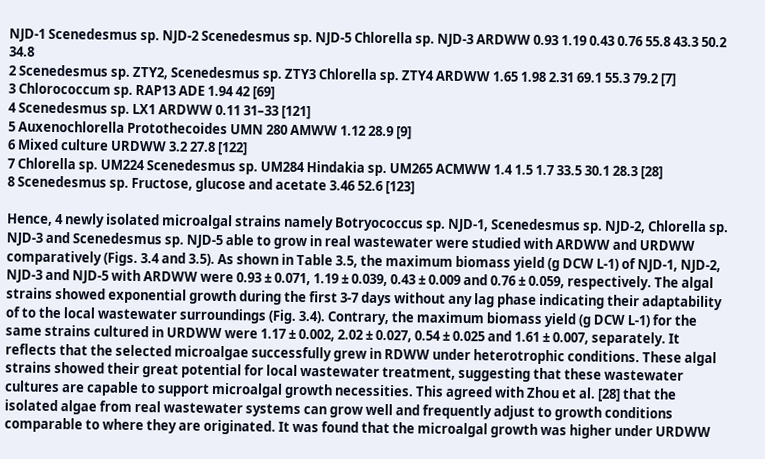NJD-1 Scenedesmus sp. NJD-2 Scenedesmus sp. NJD-5 Chlorella sp. NJD-3 ARDWW 0.93 1.19 0.43 0.76 55.8 43.3 50.2 34.8
2 Scenedesmus sp. ZTY2, Scenedesmus sp. ZTY3 Chlorella sp. ZTY4 ARDWW 1.65 1.98 2.31 69.1 55.3 79.2 [7]
3 Chlorococcum sp. RAP13 ADE 1.94 42 [69]
4 Scenedesmus sp. LX1 ARDWW 0.11 31–33 [121]
5 Auxenochlorella Protothecoides UMN 280 AMWW 1.12 28.9 [9]
6 Mixed culture URDWW 3.2 27.8 [122]
7 Chlorella sp. UM224 Scenedesmus sp. UM284 Hindakia sp. UM265 ACMWW 1.4 1.5 1.7 33.5 30.1 28.3 [28]
8 Scenedesmus sp. Fructose, glucose and acetate 3.46 52.6 [123]

Hence, 4 newly isolated microalgal strains namely Botryococcus sp. NJD-1, Scenedesmus sp. NJD-2, Chlorella sp. NJD-3 and Scenedesmus sp. NJD-5 able to grow in real wastewater were studied with ARDWW and URDWW comparatively (Figs. 3.4 and 3.5). As shown in Table 3.5, the maximum biomass yield (g DCW L-1) of NJD-1, NJD-2, NJD-3 and NJD-5 with ARDWW were 0.93 ± 0.071, 1.19 ± 0.039, 0.43 ± 0.009 and 0.76 ± 0.059, respectively. The algal strains showed exponential growth during the first 3-7 days without any lag phase indicating their adaptability of to the local wastewater surroundings (Fig. 3.4). Contrary, the maximum biomass yield (g DCW L-1) for the same strains cultured in URDWW were 1.17 ± 0.002, 2.02 ± 0.027, 0.54 ± 0.025 and 1.61 ± 0.007, separately. It reflects that the selected microalgae successfully grew in RDWW under heterotrophic conditions. These algal strains showed their great potential for local wastewater treatment, suggesting that these wastewater cultures are capable to support microalgal growth necessities. This agreed with Zhou et al. [28] that the isolated algae from real wastewater systems can grow well and frequently adjust to growth conditions comparable to where they are originated. It was found that the microalgal growth was higher under URDWW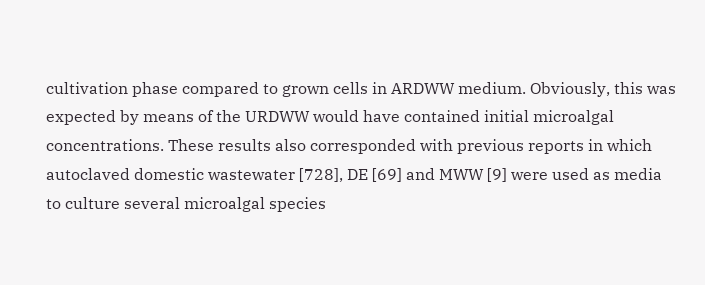cultivation phase compared to grown cells in ARDWW medium. Obviously, this was expected by means of the URDWW would have contained initial microalgal concentrations. These results also corresponded with previous reports in which autoclaved domestic wastewater [728], DE [69] and MWW [9] were used as media to culture several microalgal species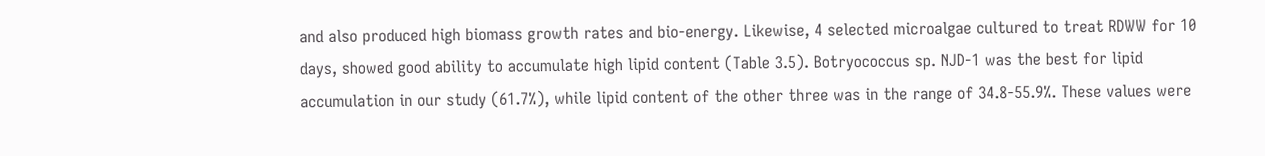and also produced high biomass growth rates and bio-energy. Likewise, 4 selected microalgae cultured to treat RDWW for 10 days, showed good ability to accumulate high lipid content (Table 3.5). Botryococcus sp. NJD-1 was the best for lipid accumulation in our study (61.7%), while lipid content of the other three was in the range of 34.8-55.9%. These values were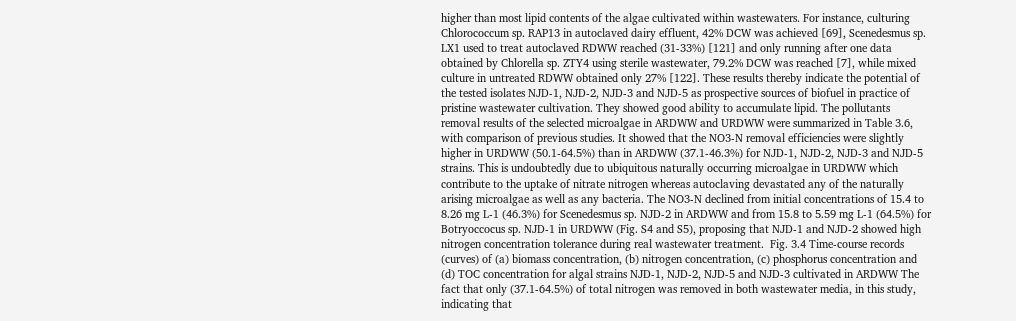higher than most lipid contents of the algae cultivated within wastewaters. For instance, culturing Chlorococcum sp. RAP13 in autoclaved dairy effluent, 42% DCW was achieved [69], Scenedesmus sp. LX1 used to treat autoclaved RDWW reached (31-33%) [121] and only running after one data obtained by Chlorella sp. ZTY4 using sterile wastewater, 79.2% DCW was reached [7], while mixed culture in untreated RDWW obtained only 27% [122]. These results thereby indicate the potential of the tested isolates NJD-1, NJD-2, NJD-3 and NJD-5 as prospective sources of biofuel in practice of pristine wastewater cultivation. They showed good ability to accumulate lipid. The pollutants removal results of the selected microalgae in ARDWW and URDWW were summarized in Table 3.6, with comparison of previous studies. It showed that the NO3-N removal efficiencies were slightly higher in URDWW (50.1-64.5%) than in ARDWW (37.1-46.3%) for NJD-1, NJD-2, NJD-3 and NJD-5 strains. This is undoubtedly due to ubiquitous naturally occurring microalgae in URDWW which contribute to the uptake of nitrate nitrogen whereas autoclaving devastated any of the naturally arising microalgae as well as any bacteria. The NO3-N declined from initial concentrations of 15.4 to 8.26 mg L-1 (46.3%) for Scenedesmus sp. NJD-2 in ARDWW and from 15.8 to 5.59 mg L-1 (64.5%) for Botryoccocus sp. NJD-1 in URDWW (Fig. S4 and S5), proposing that NJD-1 and NJD-2 showed high nitrogen concentration tolerance during real wastewater treatment.  Fig. 3.4 Time-course records (curves) of (a) biomass concentration, (b) nitrogen concentration, (c) phosphorus concentration and (d) TOC concentration for algal strains NJD-1, NJD-2, NJD-5 and NJD-3 cultivated in ARDWW The fact that only (37.1-64.5%) of total nitrogen was removed in both wastewater media, in this study, indicating that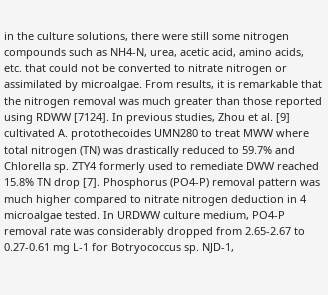in the culture solutions, there were still some nitrogen compounds such as NH4-N, urea, acetic acid, amino acids, etc. that could not be converted to nitrate nitrogen or assimilated by microalgae. From results, it is remarkable that the nitrogen removal was much greater than those reported using RDWW [7124]. In previous studies, Zhou et al. [9] cultivated A. protothecoides UMN280 to treat MWW where total nitrogen (TN) was drastically reduced to 59.7% and Chlorella sp. ZTY4 formerly used to remediate DWW reached 15.8% TN drop [7]. Phosphorus (PO4-P) removal pattern was much higher compared to nitrate nitrogen deduction in 4 microalgae tested. In URDWW culture medium, PO4-P removal rate was considerably dropped from 2.65-2.67 to 0.27-0.61 mg L-1 for Botryococcus sp. NJD-1,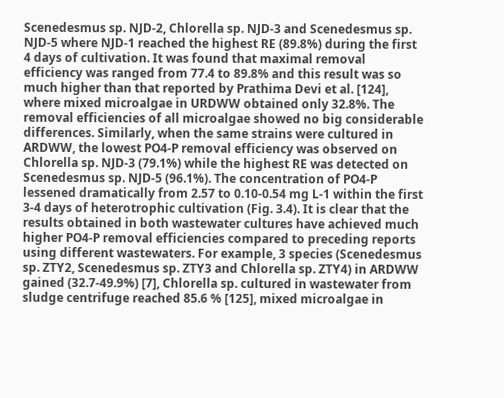Scenedesmus sp. NJD-2, Chlorella sp. NJD-3 and Scenedesmus sp. NJD-5 where NJD-1 reached the highest RE (89.8%) during the first 4 days of cultivation. It was found that maximal removal efficiency was ranged from 77.4 to 89.8% and this result was so much higher than that reported by Prathima Devi et al. [124], where mixed microalgae in URDWW obtained only 32.8%. The removal efficiencies of all microalgae showed no big considerable differences. Similarly, when the same strains were cultured in ARDWW, the lowest PO4-P removal efficiency was observed on Chlorella sp. NJD-3 (79.1%) while the highest RE was detected on Scenedesmus sp. NJD-5 (96.1%). The concentration of PO4-P lessened dramatically from 2.57 to 0.10-0.54 mg L-1 within the first 3-4 days of heterotrophic cultivation (Fig. 3.4). It is clear that the results obtained in both wastewater cultures have achieved much higher PO4-P removal efficiencies compared to preceding reports using different wastewaters. For example, 3 species (Scenedesmus sp. ZTY2, Scenedesmus sp. ZTY3 and Chlorella sp. ZTY4) in ARDWW gained (32.7-49.9%) [7], Chlorella sp. cultured in wastewater from sludge centrifuge reached 85.6 % [125], mixed microalgae in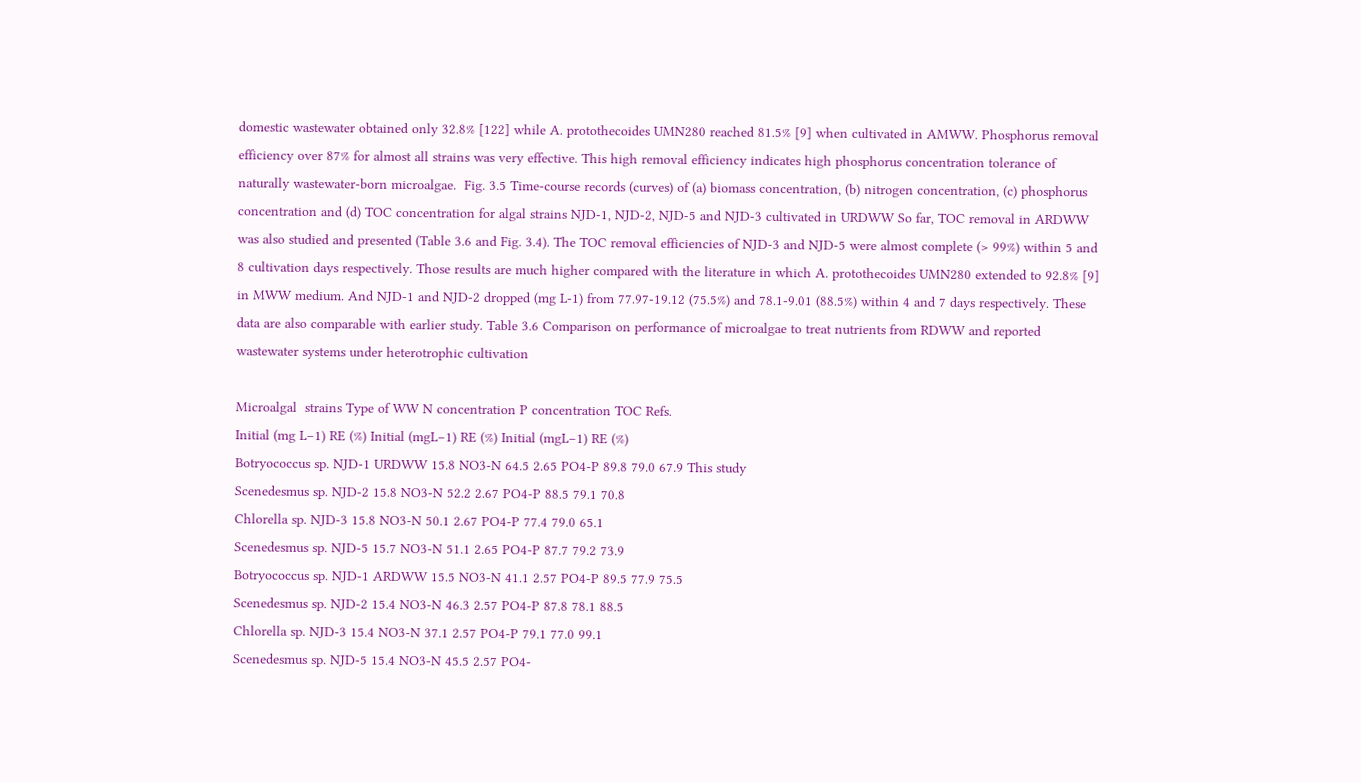domestic wastewater obtained only 32.8% [122] while A. protothecoides UMN280 reached 81.5% [9] when cultivated in AMWW. Phosphorus removal efficiency over 87% for almost all strains was very effective. This high removal efficiency indicates high phosphorus concentration tolerance of naturally wastewater-born microalgae.  Fig. 3.5 Time-course records (curves) of (a) biomass concentration, (b) nitrogen concentration, (c) phosphorus concentration and (d) TOC concentration for algal strains NJD-1, NJD-2, NJD-5 and NJD-3 cultivated in URDWW So far, TOC removal in ARDWW was also studied and presented (Table 3.6 and Fig. 3.4). The TOC removal efficiencies of NJD-3 and NJD-5 were almost complete (> 99%) within 5 and 8 cultivation days respectively. Those results are much higher compared with the literature in which A. protothecoides UMN280 extended to 92.8% [9] in MWW medium. And NJD-1 and NJD-2 dropped (mg L-1) from 77.97-19.12 (75.5%) and 78.1-9.01 (88.5%) within 4 and 7 days respectively. These data are also comparable with earlier study. Table 3.6 Comparison on performance of microalgae to treat nutrients from RDWW and reported wastewater systems under heterotrophic cultivation

Microalgal  strains Type of WW N concentration P concentration TOC Refs.
Initial (mg L−1) RE (%) Initial (mgL−1) RE (%) Initial (mgL−1) RE (%)
Botryococcus sp. NJD-1 URDWW 15.8 NO3-N 64.5 2.65 PO4-P 89.8 79.0 67.9 This study
Scenedesmus sp. NJD-2 15.8 NO3-N 52.2 2.67 PO4-P 88.5 79.1 70.8
Chlorella sp. NJD-3 15.8 NO3-N 50.1 2.67 PO4-P 77.4 79.0 65.1
Scenedesmus sp. NJD-5 15.7 NO3-N 51.1 2.65 PO4-P 87.7 79.2 73.9
Botryococcus sp. NJD-1 ARDWW 15.5 NO3-N 41.1 2.57 PO4-P 89.5 77.9 75.5
Scenedesmus sp. NJD-2 15.4 NO3-N 46.3 2.57 PO4-P 87.8 78.1 88.5
Chlorella sp. NJD-3 15.4 NO3-N 37.1 2.57 PO4-P 79.1 77.0 99.1
Scenedesmus sp. NJD-5 15.4 NO3-N 45.5 2.57 PO4-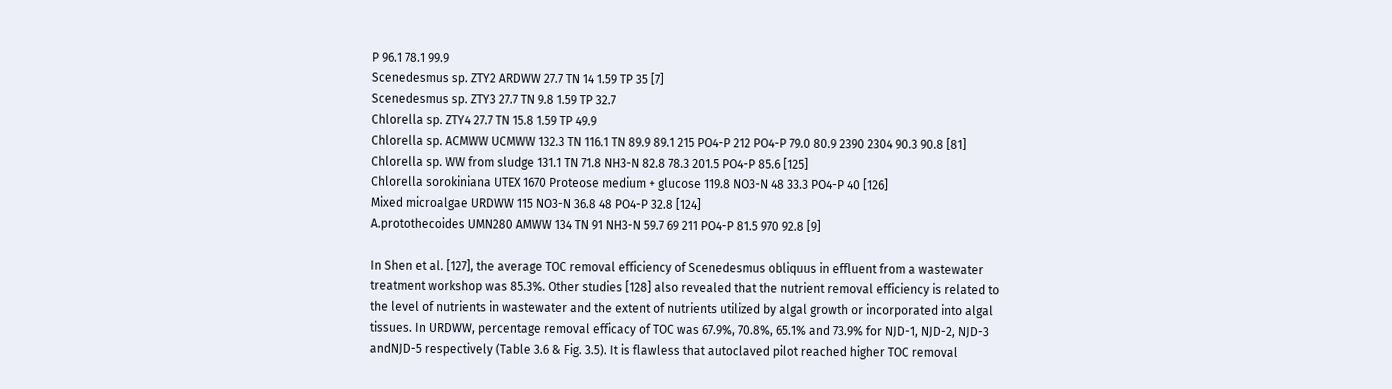P 96.1 78.1 99.9
Scenedesmus sp. ZTY2 ARDWW 27.7 TN 14 1.59 TP 35 [7]
Scenedesmus sp. ZTY3 27.7 TN 9.8 1.59 TP 32.7
Chlorella sp. ZTY4 27.7 TN 15.8 1.59 TP 49.9
Chlorella sp. ACMWW UCMWW 132.3 TN 116.1 TN 89.9 89.1 215 PO4-P 212 PO4-P 79.0 80.9 2390 2304 90.3 90.8 [81]
Chlorella sp. WW from sludge 131.1 TN 71.8 NH3-N 82.8 78.3 201.5 PO4-P 85.6 [125]
Chlorella sorokiniana UTEX 1670 Proteose medium + glucose 119.8 NO3-N 48 33.3 PO4-P 40 [126]
Mixed microalgae URDWW 115 NO3-N 36.8 48 PO4-P 32.8 [124]
A.protothecoides UMN280 AMWW 134 TN 91 NH3-N 59.7 69 211 PO4-P 81.5 970 92.8 [9]

In Shen et al. [127], the average TOC removal efficiency of Scenedesmus obliquus in effluent from a wastewater treatment workshop was 85.3%. Other studies [128] also revealed that the nutrient removal efficiency is related to the level of nutrients in wastewater and the extent of nutrients utilized by algal growth or incorporated into algal tissues. In URDWW, percentage removal efficacy of TOC was 67.9%, 70.8%, 65.1% and 73.9% for NJD-1, NJD-2, NJD-3 andNJD-5 respectively (Table 3.6 & Fig. 3.5). It is flawless that autoclaved pilot reached higher TOC removal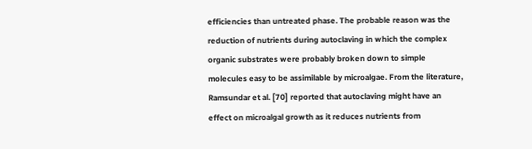efficiencies than untreated phase. The probable reason was the reduction of nutrients during autoclaving in which the complex organic substrates were probably broken down to simple molecules easy to be assimilable by microalgae. From the literature, Ramsundar et al. [70] reported that autoclaving might have an effect on microalgal growth as it reduces nutrients from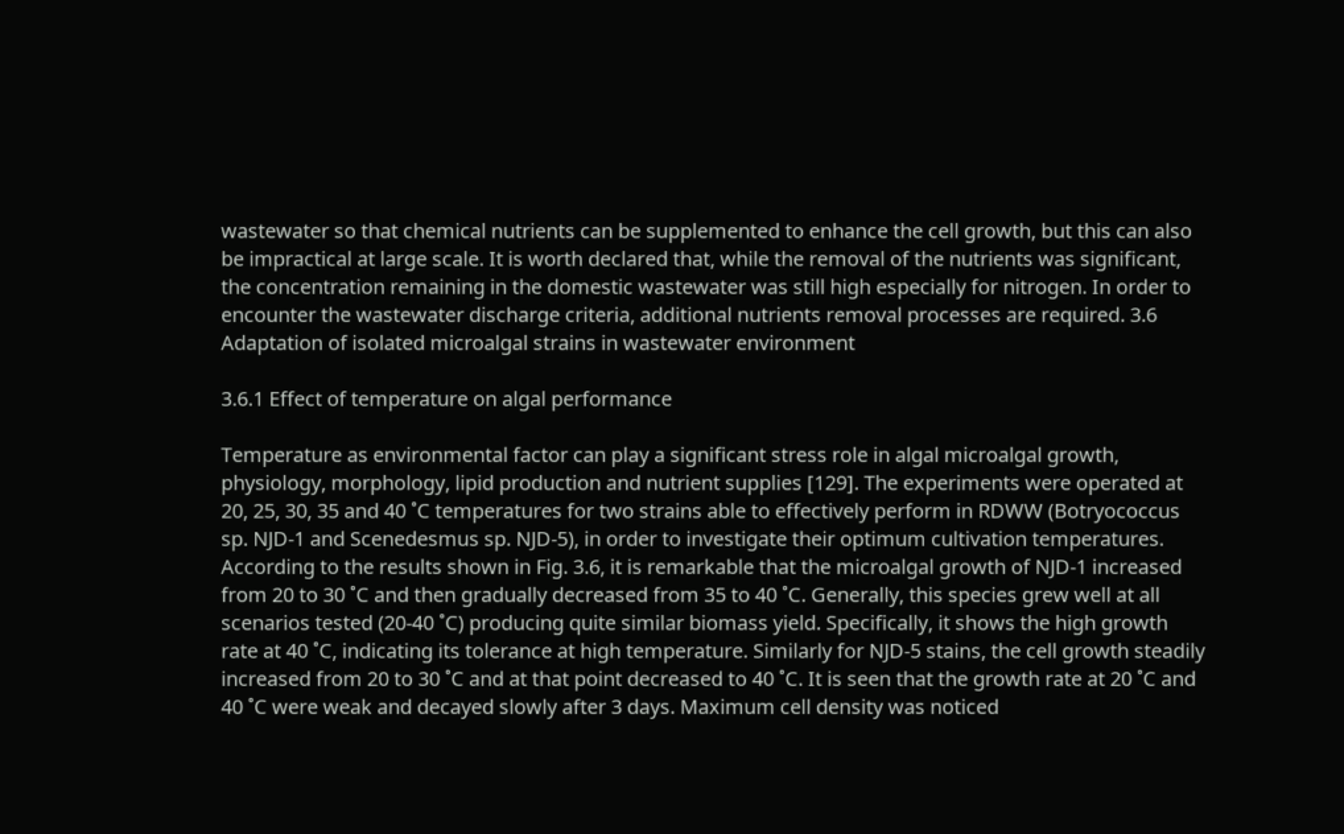wastewater so that chemical nutrients can be supplemented to enhance the cell growth, but this can also be impractical at large scale. It is worth declared that, while the removal of the nutrients was significant, the concentration remaining in the domestic wastewater was still high especially for nitrogen. In order to encounter the wastewater discharge criteria, additional nutrients removal processes are required. 3.6 Adaptation of isolated microalgal strains in wastewater environment

3.6.1 Effect of temperature on algal performance

Temperature as environmental factor can play a significant stress role in algal microalgal growth, physiology, morphology, lipid production and nutrient supplies [129]. The experiments were operated at 20, 25, 30, 35 and 40 ˚C temperatures for two strains able to effectively perform in RDWW (Botryococcus sp. NJD-1 and Scenedesmus sp. NJD-5), in order to investigate their optimum cultivation temperatures. According to the results shown in Fig. 3.6, it is remarkable that the microalgal growth of NJD-1 increased from 20 to 30 ˚C and then gradually decreased from 35 to 40 ˚C. Generally, this species grew well at all scenarios tested (20-40 ˚C) producing quite similar biomass yield. Specifically, it shows the high growth rate at 40 ˚C, indicating its tolerance at high temperature. Similarly for NJD-5 stains, the cell growth steadily increased from 20 to 30 ˚C and at that point decreased to 40 ˚C. It is seen that the growth rate at 20 ˚C and 40 ˚C were weak and decayed slowly after 3 days. Maximum cell density was noticed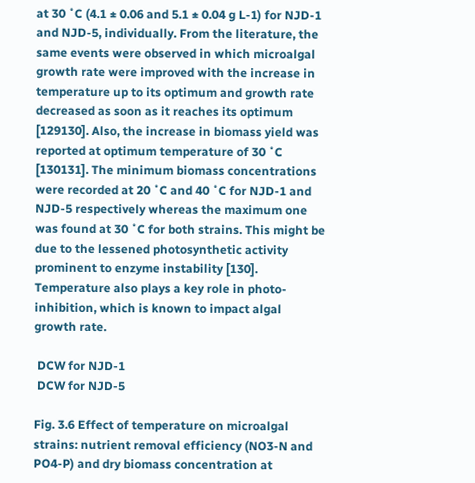at 30 ˚C (4.1 ± 0.06 and 5.1 ± 0.04 g L-1) for NJD-1 and NJD-5, individually. From the literature, the same events were observed in which microalgal growth rate were improved with the increase in temperature up to its optimum and growth rate decreased as soon as it reaches its optimum [129130]. Also, the increase in biomass yield was reported at optimum temperature of 30 ˚C [130131]. The minimum biomass concentrations were recorded at 20 ˚C and 40 ˚C for NJD-1 and NJD-5 respectively whereas the maximum one was found at 30 ˚C for both strains. This might be due to the lessened photosynthetic activity prominent to enzyme instability [130]. Temperature also plays a key role in photo-inhibition, which is known to impact algal growth rate.

 DCW for NJD-1
 DCW for NJD-5

Fig. 3.6 Effect of temperature on microalgal strains: nutrient removal efficiency (NO3-N and PO4-P) and dry biomass concentration at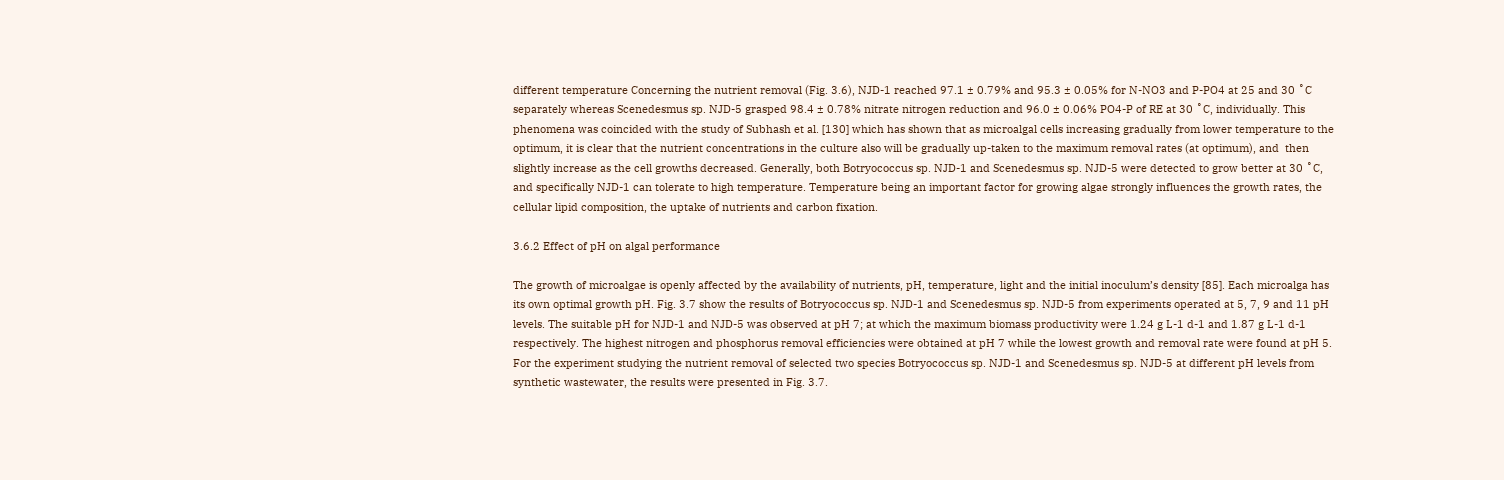different temperature Concerning the nutrient removal (Fig. 3.6), NJD-1 reached 97.1 ± 0.79% and 95.3 ± 0.05% for N-NO3 and P-PO4 at 25 and 30 ˚C separately whereas Scenedesmus sp. NJD-5 grasped 98.4 ± 0.78% nitrate nitrogen reduction and 96.0 ± 0.06% PO4-P of RE at 30 ˚C, individually. This phenomena was coincided with the study of Subhash et al. [130] which has shown that as microalgal cells increasing gradually from lower temperature to the optimum, it is clear that the nutrient concentrations in the culture also will be gradually up-taken to the maximum removal rates (at optimum), and  then slightly increase as the cell growths decreased. Generally, both Botryococcus sp. NJD-1 and Scenedesmus sp. NJD-5 were detected to grow better at 30 ˚C, and specifically NJD-1 can tolerate to high temperature. Temperature being an important factor for growing algae strongly influences the growth rates, the cellular lipid composition, the uptake of nutrients and carbon fixation.

3.6.2 Effect of pH on algal performance

The growth of microalgae is openly affected by the availability of nutrients, pH, temperature, light and the initial inoculum’s density [85]. Each microalga has its own optimal growth pH. Fig. 3.7 show the results of Botryococcus sp. NJD-1 and Scenedesmus sp. NJD-5 from experiments operated at 5, 7, 9 and 11 pH levels. The suitable pH for NJD-1 and NJD-5 was observed at pH 7; at which the maximum biomass productivity were 1.24 g L-1 d-1 and 1.87 g L-1 d-1 respectively. The highest nitrogen and phosphorus removal efficiencies were obtained at pH 7 while the lowest growth and removal rate were found at pH 5. For the experiment studying the nutrient removal of selected two species Botryococcus sp. NJD-1 and Scenedesmus sp. NJD-5 at different pH levels from synthetic wastewater, the results were presented in Fig. 3.7.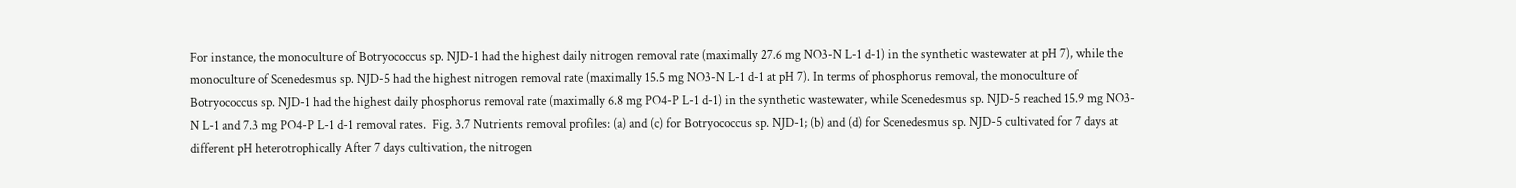For instance, the monoculture of Botryococcus sp. NJD-1 had the highest daily nitrogen removal rate (maximally 27.6 mg NO3-N L-1 d-1) in the synthetic wastewater at pH 7), while the monoculture of Scenedesmus sp. NJD-5 had the highest nitrogen removal rate (maximally 15.5 mg NO3-N L-1 d-1 at pH 7). In terms of phosphorus removal, the monoculture of Botryococcus sp. NJD-1 had the highest daily phosphorus removal rate (maximally 6.8 mg PO4-P L-1 d-1) in the synthetic wastewater, while Scenedesmus sp. NJD-5 reached 15.9 mg NO3-N L-1 and 7.3 mg PO4-P L-1 d-1 removal rates.  Fig. 3.7 Nutrients removal profiles: (a) and (c) for Botryococcus sp. NJD-1; (b) and (d) for Scenedesmus sp. NJD-5 cultivated for 7 days at different pH heterotrophically After 7 days cultivation, the nitrogen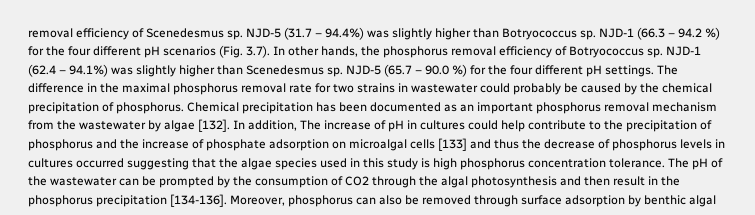removal efficiency of Scenedesmus sp. NJD-5 (31.7 – 94.4%) was slightly higher than Botryococcus sp. NJD-1 (66.3 – 94.2 %) for the four different pH scenarios (Fig. 3.7). In other hands, the phosphorus removal efficiency of Botryococcus sp. NJD-1 (62.4 – 94.1%) was slightly higher than Scenedesmus sp. NJD-5 (65.7 – 90.0 %) for the four different pH settings. The difference in the maximal phosphorus removal rate for two strains in wastewater could probably be caused by the chemical precipitation of phosphorus. Chemical precipitation has been documented as an important phosphorus removal mechanism from the wastewater by algae [132]. In addition, The increase of pH in cultures could help contribute to the precipitation of phosphorus and the increase of phosphate adsorption on microalgal cells [133] and thus the decrease of phosphorus levels in cultures occurred suggesting that the algae species used in this study is high phosphorus concentration tolerance. The pH of the wastewater can be prompted by the consumption of CO2 through the algal photosynthesis and then result in the phosphorus precipitation [134-136]. Moreover, phosphorus can also be removed through surface adsorption by benthic algal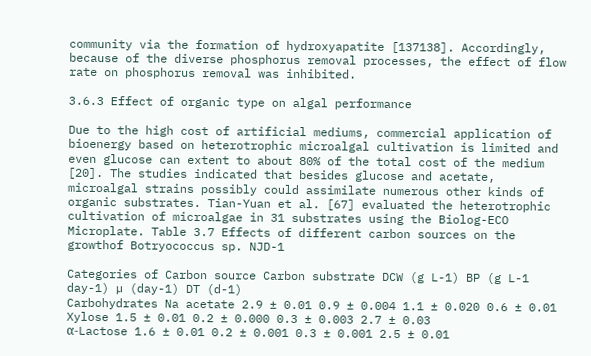community via the formation of hydroxyapatite [137138]. Accordingly, because of the diverse phosphorus removal processes, the effect of flow rate on phosphorus removal was inhibited.

3.6.3 Effect of organic type on algal performance

Due to the high cost of artificial mediums, commercial application of bioenergy based on heterotrophic microalgal cultivation is limited and even glucose can extent to about 80% of the total cost of the medium [20]. The studies indicated that besides glucose and acetate, microalgal strains possibly could assimilate numerous other kinds of organic substrates. Tian-Yuan et al. [67] evaluated the heterotrophic cultivation of microalgae in 31 substrates using the Biolog-ECO Microplate. Table 3.7 Effects of different carbon sources on the growthof Botryococcus sp. NJD-1

Categories of Carbon source Carbon substrate DCW (g L-1) BP (g L-1 day-1) µ (day-1) DT (d-1)
Carbohydrates Na acetate 2.9 ± 0.01 0.9 ± 0.004 1.1 ± 0.020 0.6 ± 0.01
Xylose 1.5 ± 0.01 0.2 ± 0.000 0.3 ± 0.003 2.7 ± 0.03
α-Lactose 1.6 ± 0.01 0.2 ± 0.001 0.3 ± 0.001 2.5 ± 0.01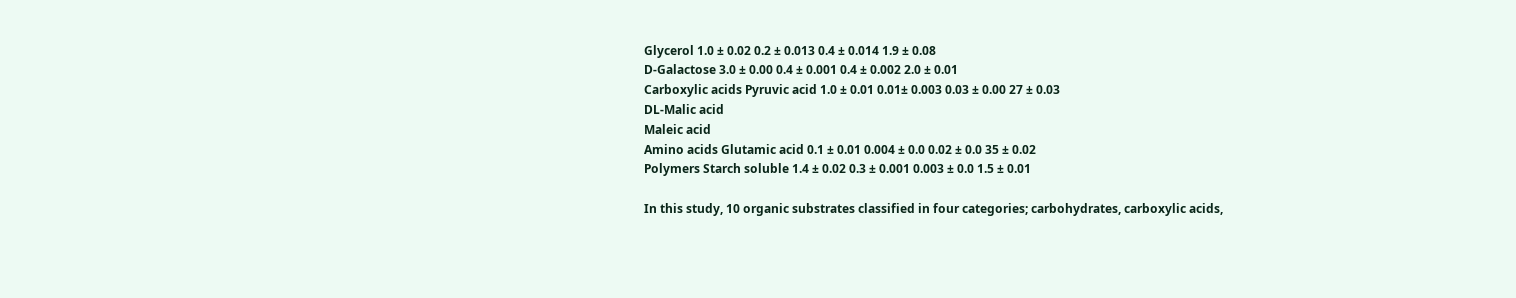Glycerol 1.0 ± 0.02 0.2 ± 0.013 0.4 ± 0.014 1.9 ± 0.08
D-Galactose 3.0 ± 0.00 0.4 ± 0.001 0.4 ± 0.002 2.0 ± 0.01
Carboxylic acids Pyruvic acid 1.0 ± 0.01 0.01± 0.003 0.03 ± 0.00 27 ± 0.03
DL-Malic acid
Maleic acid
Amino acids Glutamic acid 0.1 ± 0.01 0.004 ± 0.0 0.02 ± 0.0 35 ± 0.02
Polymers Starch soluble 1.4 ± 0.02 0.3 ± 0.001 0.003 ± 0.0 1.5 ± 0.01

In this study, 10 organic substrates classified in four categories; carbohydrates, carboxylic acids,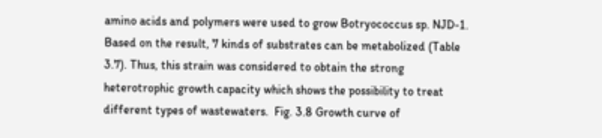amino acids and polymers were used to grow Botryococcus sp. NJD-1. Based on the result, 7 kinds of substrates can be metabolized (Table 3.7). Thus, this strain was considered to obtain the strong heterotrophic growth capacity which shows the possibility to treat different types of wastewaters.  Fig. 3.8 Growth curve of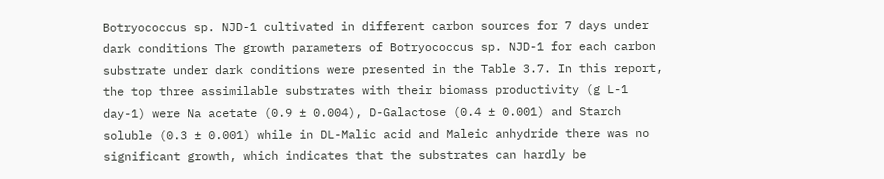Botryococcus sp. NJD-1 cultivated in different carbon sources for 7 days under dark conditions The growth parameters of Botryococcus sp. NJD-1 for each carbon substrate under dark conditions were presented in the Table 3.7. In this report, the top three assimilable substrates with their biomass productivity (g L-1 day-1) were Na acetate (0.9 ± 0.004), D-Galactose (0.4 ± 0.001) and Starch soluble (0.3 ± 0.001) while in DL-Malic acid and Maleic anhydride there was no significant growth, which indicates that the substrates can hardly be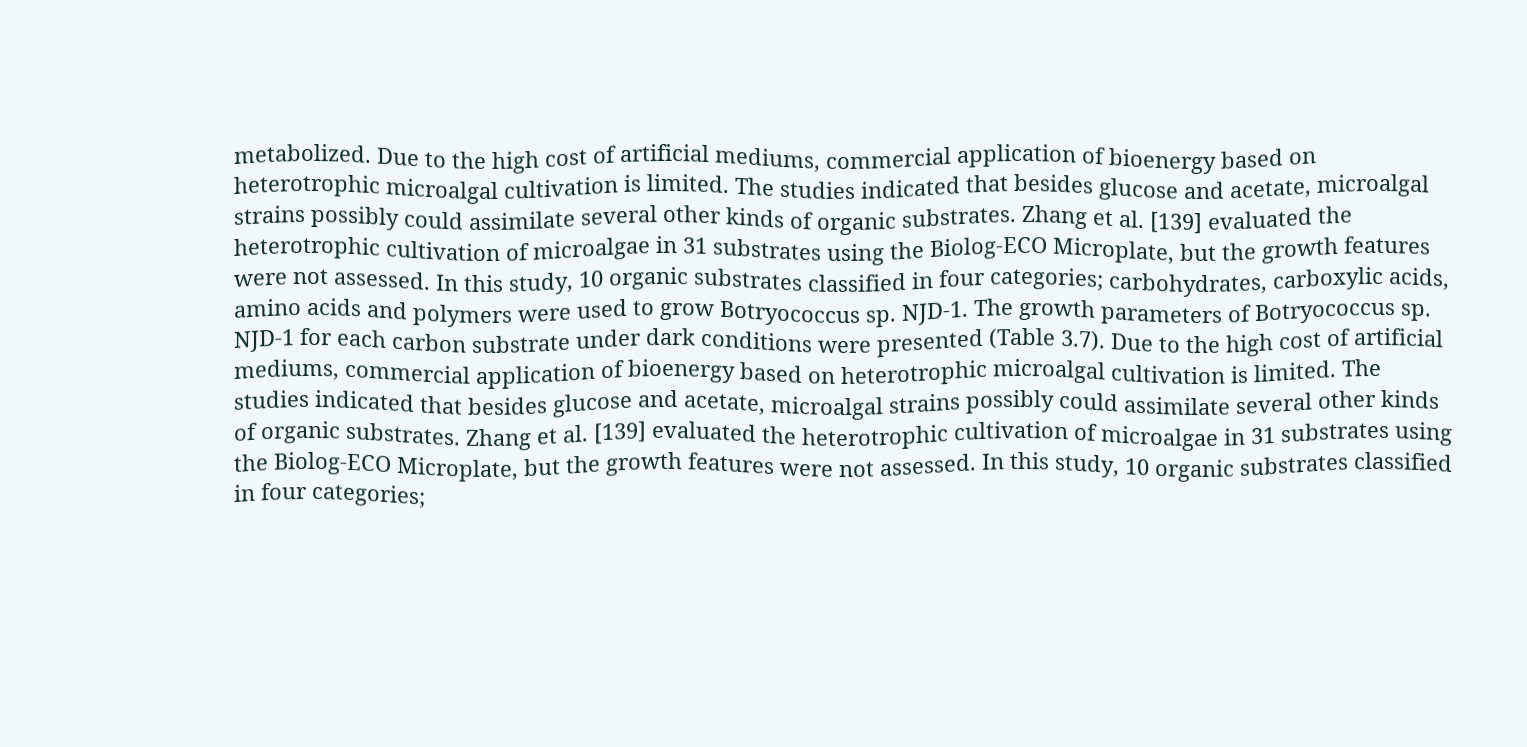metabolized. Due to the high cost of artificial mediums, commercial application of bioenergy based on heterotrophic microalgal cultivation is limited. The studies indicated that besides glucose and acetate, microalgal strains possibly could assimilate several other kinds of organic substrates. Zhang et al. [139] evaluated the heterotrophic cultivation of microalgae in 31 substrates using the Biolog-ECO Microplate, but the growth features were not assessed. In this study, 10 organic substrates classified in four categories; carbohydrates, carboxylic acids, amino acids and polymers were used to grow Botryococcus sp. NJD-1. The growth parameters of Botryococcus sp. NJD-1 for each carbon substrate under dark conditions were presented (Table 3.7). Due to the high cost of artificial mediums, commercial application of bioenergy based on heterotrophic microalgal cultivation is limited. The studies indicated that besides glucose and acetate, microalgal strains possibly could assimilate several other kinds of organic substrates. Zhang et al. [139] evaluated the heterotrophic cultivation of microalgae in 31 substrates using the Biolog-ECO Microplate, but the growth features were not assessed. In this study, 10 organic substrates classified in four categories;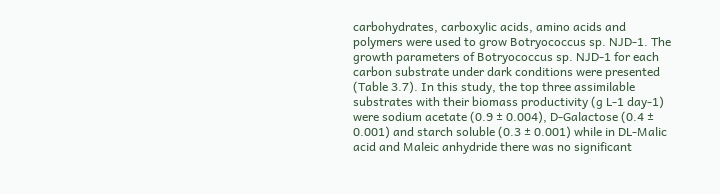carbohydrates, carboxylic acids, amino acids and polymers were used to grow Botryococcus sp. NJD-1. The growth parameters of Botryococcus sp. NJD-1 for each carbon substrate under dark conditions were presented (Table 3.7). In this study, the top three assimilable substrates with their biomass productivity (g L-1 day-1) were sodium acetate (0.9 ± 0.004), D-Galactose (0.4 ± 0.001) and starch soluble (0.3 ± 0.001) while in DL-Malic acid and Maleic anhydride there was no significant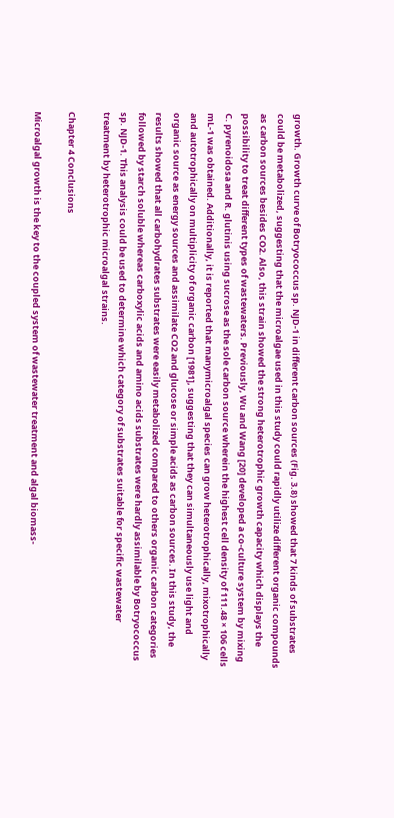growth. Growth curve of Botryococcus sp. NJD-1 in different carbon sources (Fig. 3.8) showed that 7 kinds of substrates could be metabolized, suggesting that the microalgae used in this study could rapidly utilize different organic compounds as carbon sources besides CO2. Also, this strain showed the strong heterotrophic growth capacity which displays the possibility to treat different types of wastewaters. Previously, Wu and Wang [20] developed a co-culture system by mixing C. pyrenoidosa and R. glutinis using sucrose as the sole carbon source wherein the highest cell density of 111.48 × 106 cells mL-1 was obtained. Additionally, it is reported that manymicroalgal species can grow heterotrophically, mixotrophically and autotrophically on multiplicity of organic carbon [1981], suggesting that they can simultaneously use light and organic source as energy sources and assimilate CO2 and glucose or simple acids as carbon sources. In this study, the results showed that all carbohydrates substrates were easily metabolized compared to others organic carbon categories followed by starch soluble whereas carboxylic acids and amino acids substrates were hardly assimilable by Botryococcus sp. NJD-1. This analysis could be used to determine which category of substrates suitable for specific wastewater treatment by heterotrophic microalgal strains.

Chapter 4 Conclusions

Microalgal growth is the key to the coupled system of wastewater treatment and algal biomass-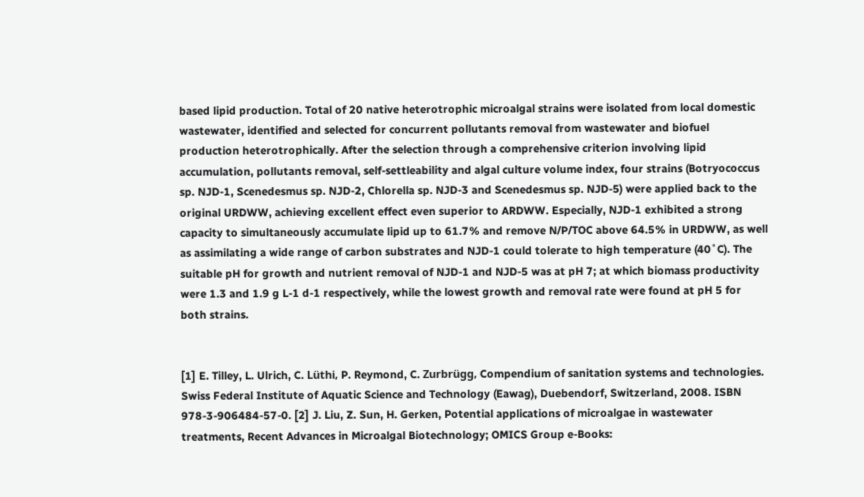based lipid production. Total of 20 native heterotrophic microalgal strains were isolated from local domestic wastewater, identified and selected for concurrent pollutants removal from wastewater and biofuel production heterotrophically. After the selection through a comprehensive criterion involving lipid accumulation, pollutants removal, self-settleability and algal culture volume index, four strains (Botryococcus sp. NJD-1, Scenedesmus sp. NJD-2, Chlorella sp. NJD-3 and Scenedesmus sp. NJD-5) were applied back to the original URDWW, achieving excellent effect even superior to ARDWW. Especially, NJD-1 exhibited a strong capacity to simultaneously accumulate lipid up to 61.7% and remove N/P/TOC above 64.5% in URDWW, as well as assimilating a wide range of carbon substrates and NJD-1 could tolerate to high temperature (40˚C). The suitable pH for growth and nutrient removal of NJD-1 and NJD-5 was at pH 7; at which biomass productivity were 1.3 and 1.9 g L-1 d-1 respectively, while the lowest growth and removal rate were found at pH 5 for both strains.


[1] E. Tilley, L. Ulrich, C. Lüthi, P. Reymond, C. Zurbrügg, Compendium of sanitation systems and technologies. Swiss Federal Institute of Aquatic Science and Technology (Eawag), Duebendorf, Switzerland, 2008. ISBN 978-3-906484-57-0. [2] J. Liu, Z. Sun, H. Gerken, Potential applications of microalgae in wastewater treatments, Recent Advances in Microalgal Biotechnology; OMICS Group e-Books: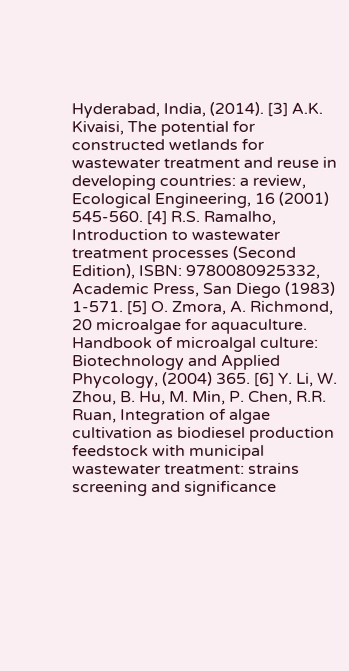Hyderabad, India, (2014). [3] A.K. Kivaisi, The potential for constructed wetlands for wastewater treatment and reuse in developing countries: a review, Ecological Engineering, 16 (2001) 545-560. [4] R.S. Ramalho, Introduction to wastewater treatment processes (Second Edition), ISBN: 9780080925332, Academic Press, San Diego (1983) 1-571. [5] O. Zmora, A. Richmond, 20 microalgae for aquaculture. Handbook of microalgal culture: Biotechnology and Applied Phycology, (2004) 365. [6] Y. Li, W. Zhou, B. Hu, M. Min, P. Chen, R.R. Ruan, Integration of algae cultivation as biodiesel production feedstock with municipal wastewater treatment: strains screening and significance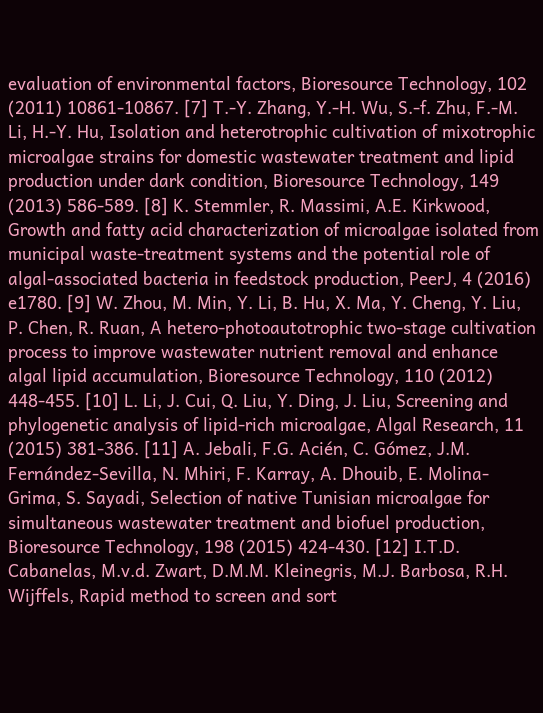evaluation of environmental factors, Bioresource Technology, 102 (2011) 10861-10867. [7] T.-Y. Zhang, Y.-H. Wu, S.-f. Zhu, F.-M. Li, H.-Y. Hu, Isolation and heterotrophic cultivation of mixotrophic microalgae strains for domestic wastewater treatment and lipid production under dark condition, Bioresource Technology, 149 (2013) 586-589. [8] K. Stemmler, R. Massimi, A.E. Kirkwood, Growth and fatty acid characterization of microalgae isolated from municipal waste-treatment systems and the potential role of algal-associated bacteria in feedstock production, PeerJ, 4 (2016) e1780. [9] W. Zhou, M. Min, Y. Li, B. Hu, X. Ma, Y. Cheng, Y. Liu, P. Chen, R. Ruan, A hetero-photoautotrophic two-stage cultivation process to improve wastewater nutrient removal and enhance algal lipid accumulation, Bioresource Technology, 110 (2012) 448-455. [10] L. Li, J. Cui, Q. Liu, Y. Ding, J. Liu, Screening and phylogenetic analysis of lipid-rich microalgae, Algal Research, 11 (2015) 381-386. [11] A. Jebali, F.G. Acién, C. Gómez, J.M. Fernández-Sevilla, N. Mhiri, F. Karray, A. Dhouib, E. Molina-Grima, S. Sayadi, Selection of native Tunisian microalgae for simultaneous wastewater treatment and biofuel production, Bioresource Technology, 198 (2015) 424-430. [12] I.T.D. Cabanelas, M.v.d. Zwart, D.M.M. Kleinegris, M.J. Barbosa, R.H. Wijffels, Rapid method to screen and sort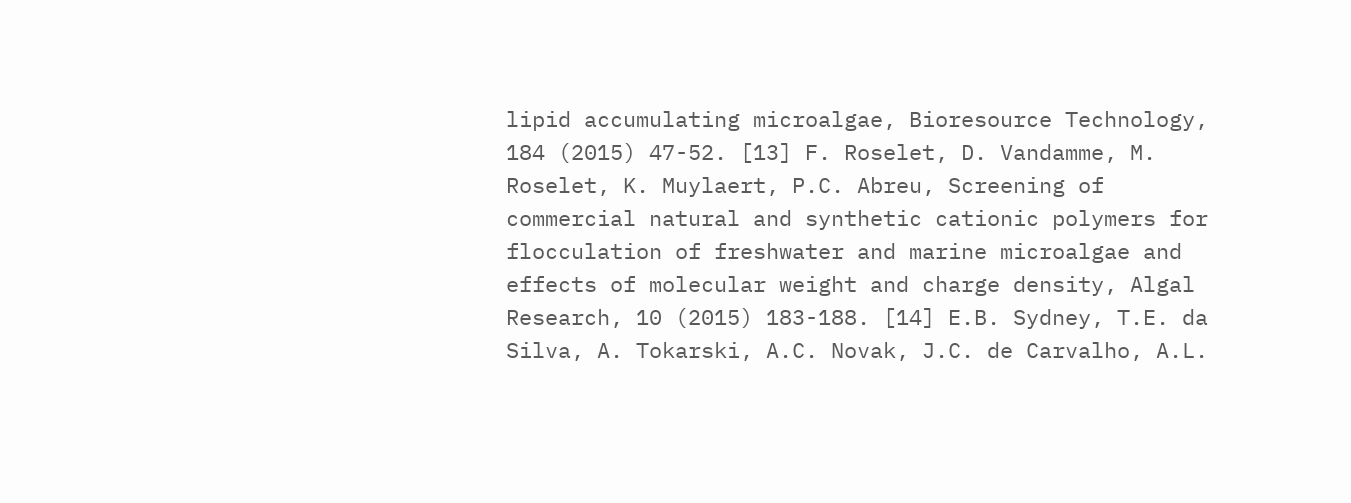lipid accumulating microalgae, Bioresource Technology, 184 (2015) 47-52. [13] F. Roselet, D. Vandamme, M. Roselet, K. Muylaert, P.C. Abreu, Screening of commercial natural and synthetic cationic polymers for flocculation of freshwater and marine microalgae and effects of molecular weight and charge density, Algal Research, 10 (2015) 183-188. [14] E.B. Sydney, T.E. da Silva, A. Tokarski, A.C. Novak, J.C. de Carvalho, A.L.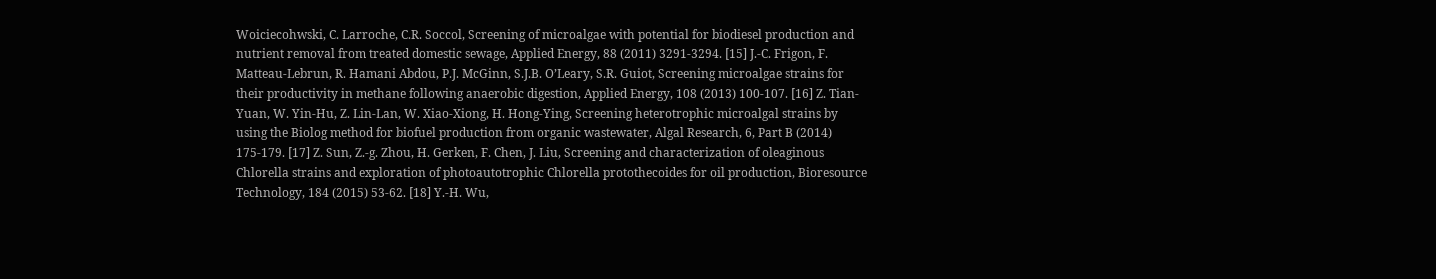Woiciecohwski, C. Larroche, C.R. Soccol, Screening of microalgae with potential for biodiesel production and nutrient removal from treated domestic sewage, Applied Energy, 88 (2011) 3291-3294. [15] J.-C. Frigon, F. Matteau-Lebrun, R. Hamani Abdou, P.J. McGinn, S.J.B. O’Leary, S.R. Guiot, Screening microalgae strains for their productivity in methane following anaerobic digestion, Applied Energy, 108 (2013) 100-107. [16] Z. Tian-Yuan, W. Yin-Hu, Z. Lin-Lan, W. Xiao-Xiong, H. Hong-Ying, Screening heterotrophic microalgal strains by using the Biolog method for biofuel production from organic wastewater, Algal Research, 6, Part B (2014) 175-179. [17] Z. Sun, Z.-g. Zhou, H. Gerken, F. Chen, J. Liu, Screening and characterization of oleaginous Chlorella strains and exploration of photoautotrophic Chlorella protothecoides for oil production, Bioresource Technology, 184 (2015) 53-62. [18] Y.-H. Wu,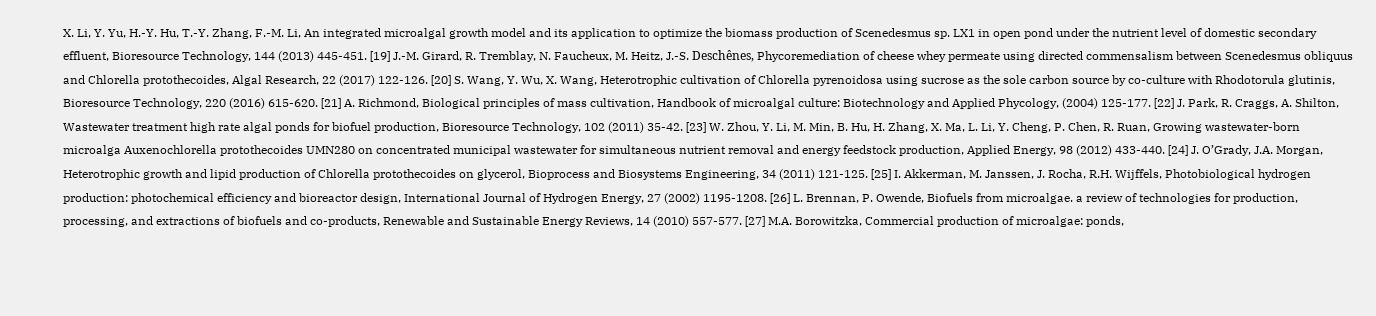X. Li, Y. Yu, H.-Y. Hu, T.-Y. Zhang, F.-M. Li, An integrated microalgal growth model and its application to optimize the biomass production of Scenedesmus sp. LX1 in open pond under the nutrient level of domestic secondary effluent, Bioresource Technology, 144 (2013) 445-451. [19] J.-M. Girard, R. Tremblay, N. Faucheux, M. Heitz, J.-S. Deschênes, Phycoremediation of cheese whey permeate using directed commensalism between Scenedesmus obliquus and Chlorella protothecoides, Algal Research, 22 (2017) 122-126. [20] S. Wang, Y. Wu, X. Wang, Heterotrophic cultivation of Chlorella pyrenoidosa using sucrose as the sole carbon source by co-culture with Rhodotorula glutinis, Bioresource Technology, 220 (2016) 615-620. [21] A. Richmond, Biological principles of mass cultivation, Handbook of microalgal culture: Biotechnology and Applied Phycology, (2004) 125-177. [22] J. Park, R. Craggs, A. Shilton, Wastewater treatment high rate algal ponds for biofuel production, Bioresource Technology, 102 (2011) 35-42. [23] W. Zhou, Y. Li, M. Min, B. Hu, H. Zhang, X. Ma, L. Li, Y. Cheng, P. Chen, R. Ruan, Growing wastewater-born microalga Auxenochlorella protothecoides UMN280 on concentrated municipal wastewater for simultaneous nutrient removal and energy feedstock production, Applied Energy, 98 (2012) 433-440. [24] J. O’Grady, J.A. Morgan, Heterotrophic growth and lipid production of Chlorella protothecoides on glycerol, Bioprocess and Biosystems Engineering, 34 (2011) 121-125. [25] I. Akkerman, M. Janssen, J. Rocha, R.H. Wijffels, Photobiological hydrogen production: photochemical efficiency and bioreactor design, International Journal of Hydrogen Energy, 27 (2002) 1195-1208. [26] L. Brennan, P. Owende, Biofuels from microalgae. a review of technologies for production, processing, and extractions of biofuels and co-products, Renewable and Sustainable Energy Reviews, 14 (2010) 557-577. [27] M.A. Borowitzka, Commercial production of microalgae: ponds,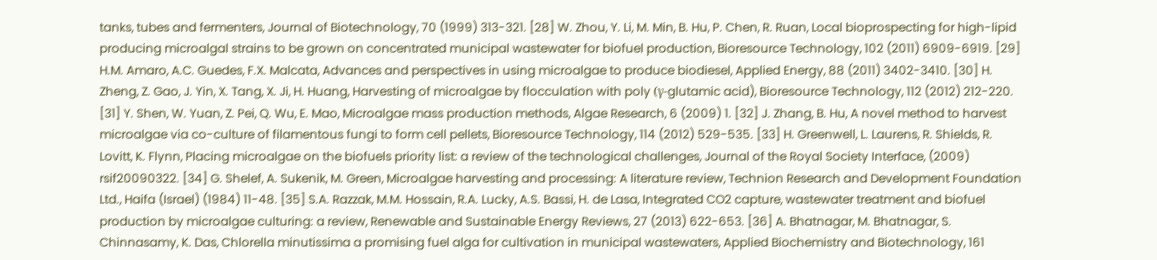tanks, tubes and fermenters, Journal of Biotechnology, 70 (1999) 313-321. [28] W. Zhou, Y. Li, M. Min, B. Hu, P. Chen, R. Ruan, Local bioprospecting for high-lipid producing microalgal strains to be grown on concentrated municipal wastewater for biofuel production, Bioresource Technology, 102 (2011) 6909-6919. [29] H.M. Amaro, A.C. Guedes, F.X. Malcata, Advances and perspectives in using microalgae to produce biodiesel, Applied Energy, 88 (2011) 3402-3410. [30] H. Zheng, Z. Gao, J. Yin, X. Tang, X. Ji, H. Huang, Harvesting of microalgae by flocculation with poly (γ-glutamic acid), Bioresource Technology, 112 (2012) 212-220. [31] Y. Shen, W. Yuan, Z. Pei, Q. Wu, E. Mao, Microalgae mass production methods, Algae Research, 6 (2009) 1. [32] J. Zhang, B. Hu, A novel method to harvest microalgae via co-culture of filamentous fungi to form cell pellets, Bioresource Technology, 114 (2012) 529-535. [33] H. Greenwell, L. Laurens, R. Shields, R. Lovitt, K. Flynn, Placing microalgae on the biofuels priority list: a review of the technological challenges, Journal of the Royal Society Interface, (2009) rsif20090322. [34] G. Shelef, A. Sukenik, M. Green, Microalgae harvesting and processing: A literature review, Technion Research and Development Foundation Ltd., Haifa (Israel) (1984) 11-48. [35] S.A. Razzak, M.M. Hossain, R.A. Lucky, A.S. Bassi, H. de Lasa, Integrated CO2 capture, wastewater treatment and biofuel production by microalgae culturing: a review, Renewable and Sustainable Energy Reviews, 27 (2013) 622-653. [36] A. Bhatnagar, M. Bhatnagar, S. Chinnasamy, K. Das, Chlorella minutissima a promising fuel alga for cultivation in municipal wastewaters, Applied Biochemistry and Biotechnology, 161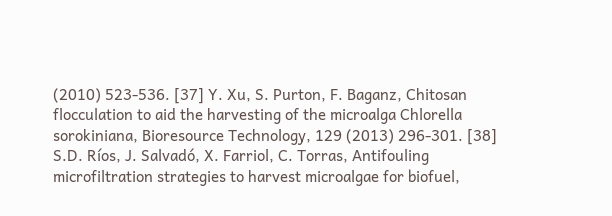(2010) 523-536. [37] Y. Xu, S. Purton, F. Baganz, Chitosan flocculation to aid the harvesting of the microalga Chlorella sorokiniana, Bioresource Technology, 129 (2013) 296-301. [38] S.D. Ríos, J. Salvadó, X. Farriol, C. Torras, Antifouling microfiltration strategies to harvest microalgae for biofuel,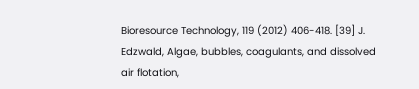Bioresource Technology, 119 (2012) 406-418. [39] J. Edzwald, Algae, bubbles, coagulants, and dissolved air flotation,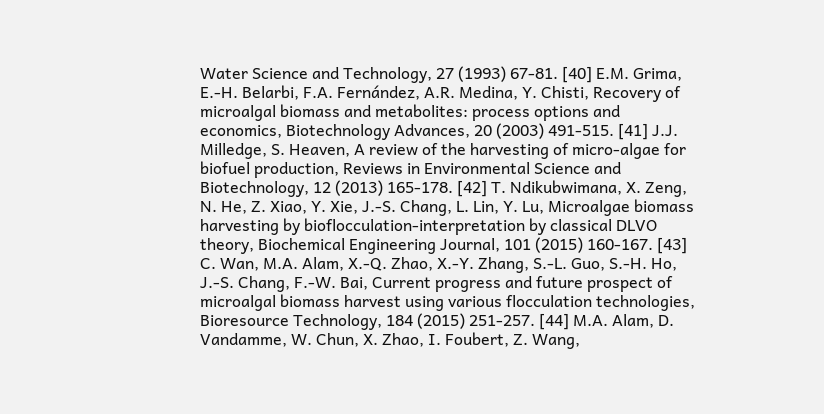Water Science and Technology, 27 (1993) 67-81. [40] E.M. Grima, E.-H. Belarbi, F.A. Fernández, A.R. Medina, Y. Chisti, Recovery of microalgal biomass and metabolites: process options and economics, Biotechnology Advances, 20 (2003) 491-515. [41] J.J. Milledge, S. Heaven, A review of the harvesting of micro-algae for biofuel production, Reviews in Environmental Science and Biotechnology, 12 (2013) 165-178. [42] T. Ndikubwimana, X. Zeng, N. He, Z. Xiao, Y. Xie, J.-S. Chang, L. Lin, Y. Lu, Microalgae biomass harvesting by bioflocculation-interpretation by classical DLVO theory, Biochemical Engineering Journal, 101 (2015) 160-167. [43] C. Wan, M.A. Alam, X.-Q. Zhao, X.-Y. Zhang, S.-L. Guo, S.-H. Ho, J.-S. Chang, F.-W. Bai, Current progress and future prospect of microalgal biomass harvest using various flocculation technologies, Bioresource Technology, 184 (2015) 251-257. [44] M.A. Alam, D. Vandamme, W. Chun, X. Zhao, I. Foubert, Z. Wang,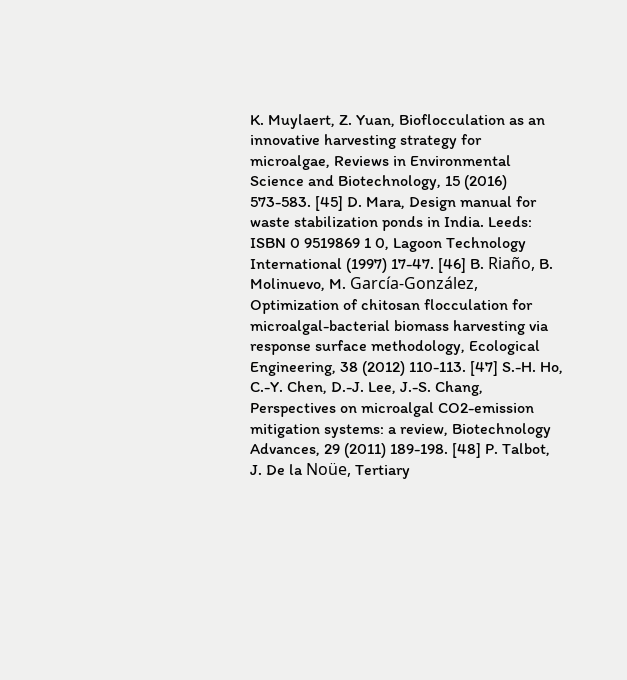K. Muylaert, Z. Yuan, Bioflocculation as an innovative harvesting strategy for microalgae, Reviews in Environmental Science and Biotechnology, 15 (2016) 573-583. [45] D. Mara, Design manual for waste stabilization ponds in India. Leeds: ISBN 0 9519869 1 0, Lagoon Technology International (1997) 17-47. [46] B. Riaño, B. Molinuevo, M. García-González, Optimization of chitosan flocculation for microalgal-bacterial biomass harvesting via response surface methodology, Ecological Engineering, 38 (2012) 110-113. [47] S.-H. Ho, C.-Y. Chen, D.-J. Lee, J.-S. Chang, Perspectives on microalgal CO2-emission mitigation systems: a review, Biotechnology Advances, 29 (2011) 189-198. [48] P. Talbot, J. De la Noüe, Tertiary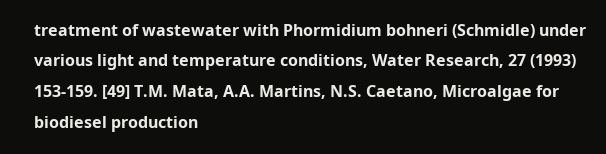treatment of wastewater with Phormidium bohneri (Schmidle) under various light and temperature conditions, Water Research, 27 (1993) 153-159. [49] T.M. Mata, A.A. Martins, N.S. Caetano, Microalgae for biodiesel production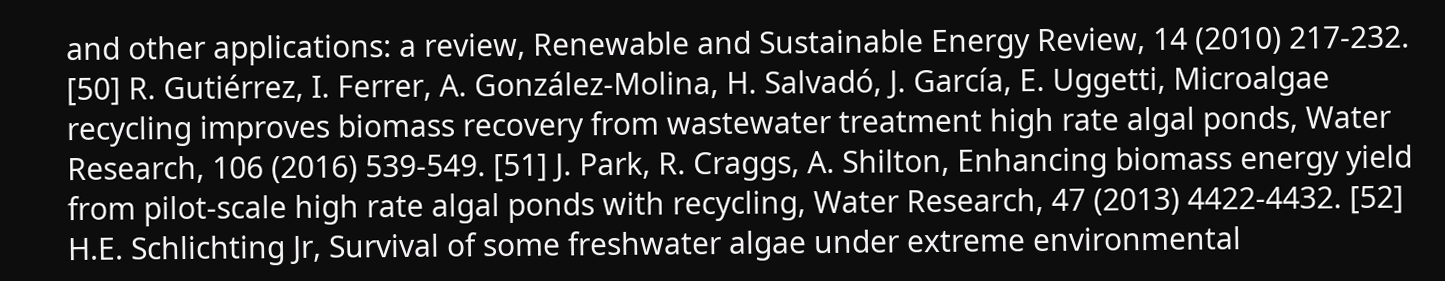and other applications: a review, Renewable and Sustainable Energy Review, 14 (2010) 217-232. [50] R. Gutiérrez, I. Ferrer, A. González-Molina, H. Salvadó, J. García, E. Uggetti, Microalgae recycling improves biomass recovery from wastewater treatment high rate algal ponds, Water Research, 106 (2016) 539-549. [51] J. Park, R. Craggs, A. Shilton, Enhancing biomass energy yield from pilot-scale high rate algal ponds with recycling, Water Research, 47 (2013) 4422-4432. [52] H.E. Schlichting Jr, Survival of some freshwater algae under extreme environmental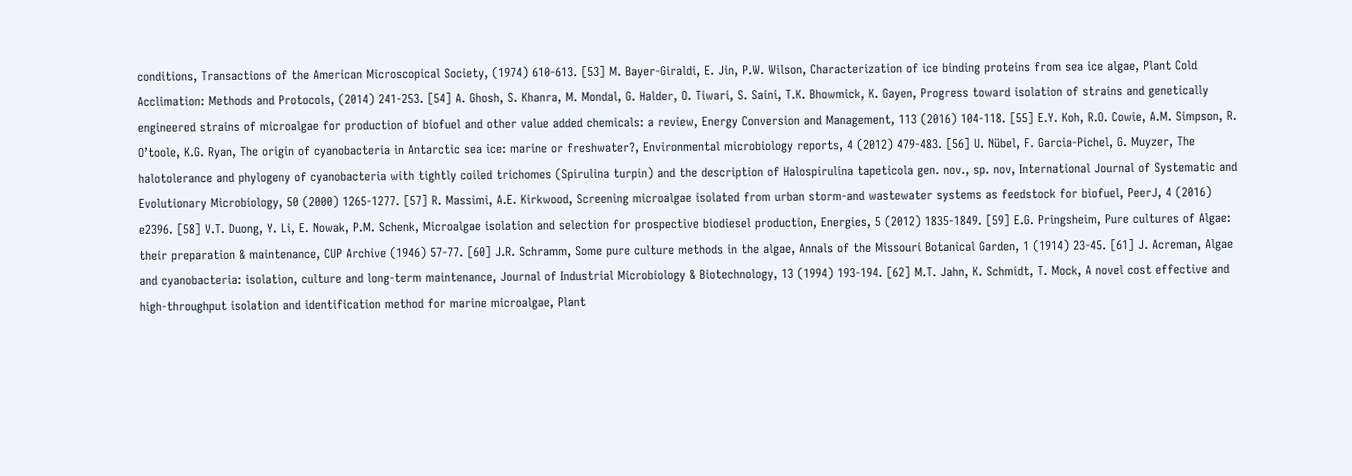conditions, Transactions of the American Microscopical Society, (1974) 610-613. [53] M. Bayer-Giraldi, E. Jin, P.W. Wilson, Characterization of ice binding proteins from sea ice algae, Plant Cold Acclimation: Methods and Protocols, (2014) 241-253. [54] A. Ghosh, S. Khanra, M. Mondal, G. Halder, O. Tiwari, S. Saini, T.K. Bhowmick, K. Gayen, Progress toward isolation of strains and genetically engineered strains of microalgae for production of biofuel and other value added chemicals: a review, Energy Conversion and Management, 113 (2016) 104-118. [55] E.Y. Koh, R.O. Cowie, A.M. Simpson, R. O’toole, K.G. Ryan, The origin of cyanobacteria in Antarctic sea ice: marine or freshwater?, Environmental microbiology reports, 4 (2012) 479-483. [56] U. Nübel, F. Garcia-Pichel, G. Muyzer, The halotolerance and phylogeny of cyanobacteria with tightly coiled trichomes (Spirulina turpin) and the description of Halospirulina tapeticola gen. nov., sp. nov, International Journal of Systematic and Evolutionary Microbiology, 50 (2000) 1265-1277. [57] R. Massimi, A.E. Kirkwood, Screening microalgae isolated from urban storm-and wastewater systems as feedstock for biofuel, PeerJ, 4 (2016) e2396. [58] V.T. Duong, Y. Li, E. Nowak, P.M. Schenk, Microalgae isolation and selection for prospective biodiesel production, Energies, 5 (2012) 1835-1849. [59] E.G. Pringsheim, Pure cultures of Algae: their preparation & maintenance, CUP Archive (1946) 57-77. [60] J.R. Schramm, Some pure culture methods in the algae, Annals of the Missouri Botanical Garden, 1 (1914) 23-45. [61] J. Acreman, Algae and cyanobacteria: isolation, culture and long-term maintenance, Journal of Industrial Microbiology & Biotechnology, 13 (1994) 193-194. [62] M.T. Jahn, K. Schmidt, T. Mock, A novel cost effective and high-throughput isolation and identification method for marine microalgae, Plant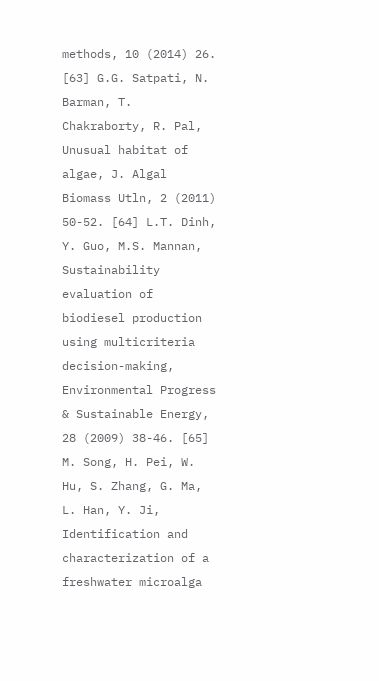methods, 10 (2014) 26. [63] G.G. Satpati, N. Barman, T. Chakraborty, R. Pal, Unusual habitat of algae, J. Algal Biomass Utln, 2 (2011) 50-52. [64] L.T. Dinh, Y. Guo, M.S. Mannan, Sustainability evaluation of biodiesel production using multicriteria decision-making, Environmental Progress & Sustainable Energy, 28 (2009) 38-46. [65] M. Song, H. Pei, W. Hu, S. Zhang, G. Ma, L. Han, Y. Ji, Identification and characterization of a freshwater microalga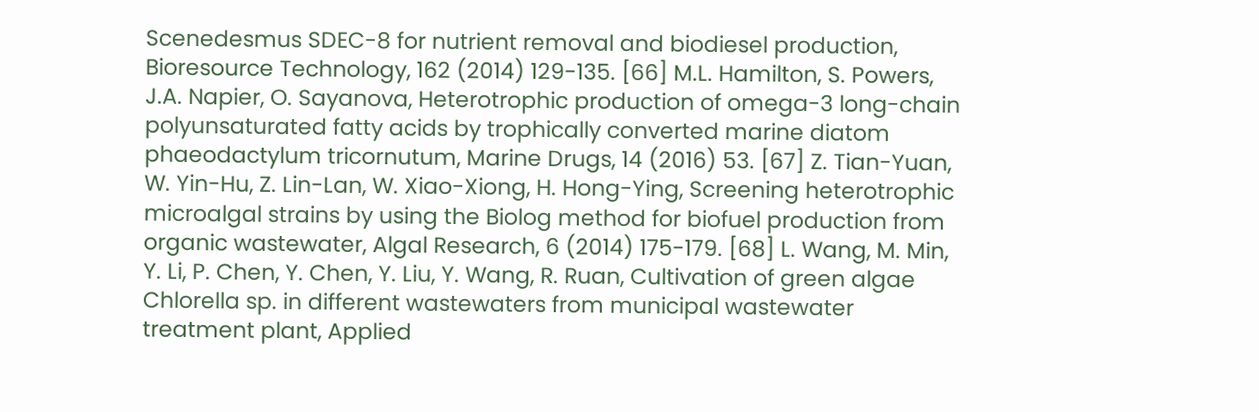Scenedesmus SDEC-8 for nutrient removal and biodiesel production, Bioresource Technology, 162 (2014) 129-135. [66] M.L. Hamilton, S. Powers, J.A. Napier, O. Sayanova, Heterotrophic production of omega-3 long-chain polyunsaturated fatty acids by trophically converted marine diatom phaeodactylum tricornutum, Marine Drugs, 14 (2016) 53. [67] Z. Tian-Yuan, W. Yin-Hu, Z. Lin-Lan, W. Xiao-Xiong, H. Hong-Ying, Screening heterotrophic microalgal strains by using the Biolog method for biofuel production from organic wastewater, Algal Research, 6 (2014) 175-179. [68] L. Wang, M. Min, Y. Li, P. Chen, Y. Chen, Y. Liu, Y. Wang, R. Ruan, Cultivation of green algae Chlorella sp. in different wastewaters from municipal wastewater treatment plant, Applied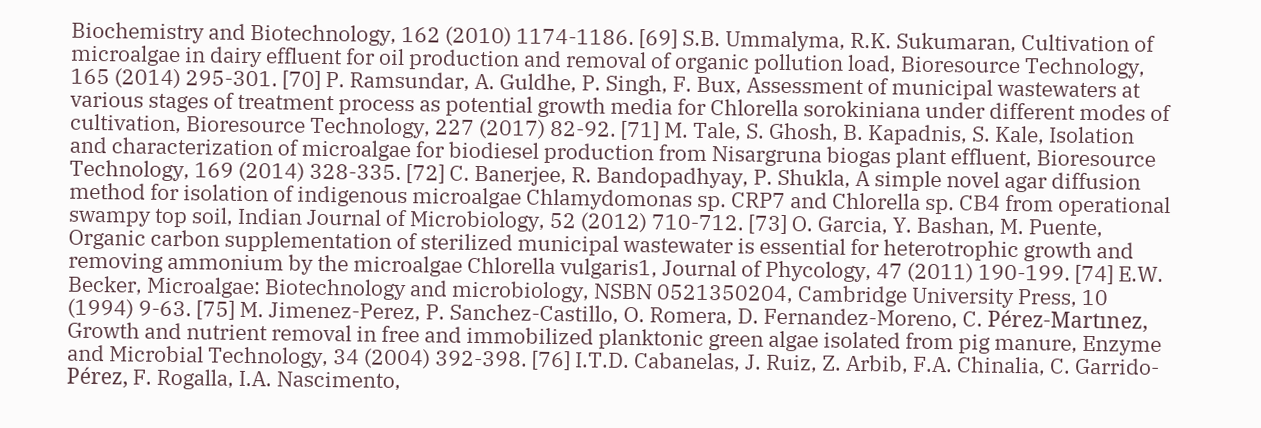Biochemistry and Biotechnology, 162 (2010) 1174-1186. [69] S.B. Ummalyma, R.K. Sukumaran, Cultivation of microalgae in dairy effluent for oil production and removal of organic pollution load, Bioresource Technology, 165 (2014) 295-301. [70] P. Ramsundar, A. Guldhe, P. Singh, F. Bux, Assessment of municipal wastewaters at various stages of treatment process as potential growth media for Chlorella sorokiniana under different modes of cultivation, Bioresource Technology, 227 (2017) 82-92. [71] M. Tale, S. Ghosh, B. Kapadnis, S. Kale, Isolation and characterization of microalgae for biodiesel production from Nisargruna biogas plant effluent, Bioresource Technology, 169 (2014) 328-335. [72] C. Banerjee, R. Bandopadhyay, P. Shukla, A simple novel agar diffusion method for isolation of indigenous microalgae Chlamydomonas sp. CRP7 and Chlorella sp. CB4 from operational swampy top soil, Indian Journal of Microbiology, 52 (2012) 710-712. [73] O. Garcia, Y. Bashan, M. Puente, Organic carbon supplementation of sterilized municipal wastewater is essential for heterotrophic growth and removing ammonium by the microalgae Chlorella vulgaris1, Journal of Phycology, 47 (2011) 190-199. [74] E.W. Becker, Microalgae: Biotechnology and microbiology, NSBN 0521350204, Cambridge University Press, 10 (1994) 9-63. [75] M. Jimenez-Perez, P. Sanchez-Castillo, O. Romera, D. Fernandez-Moreno, C. Pérez-Martınez, Growth and nutrient removal in free and immobilized planktonic green algae isolated from pig manure, Enzyme and Microbial Technology, 34 (2004) 392-398. [76] I.T.D. Cabanelas, J. Ruiz, Z. Arbib, F.A. Chinalia, C. Garrido-Pérez, F. Rogalla, I.A. Nascimento,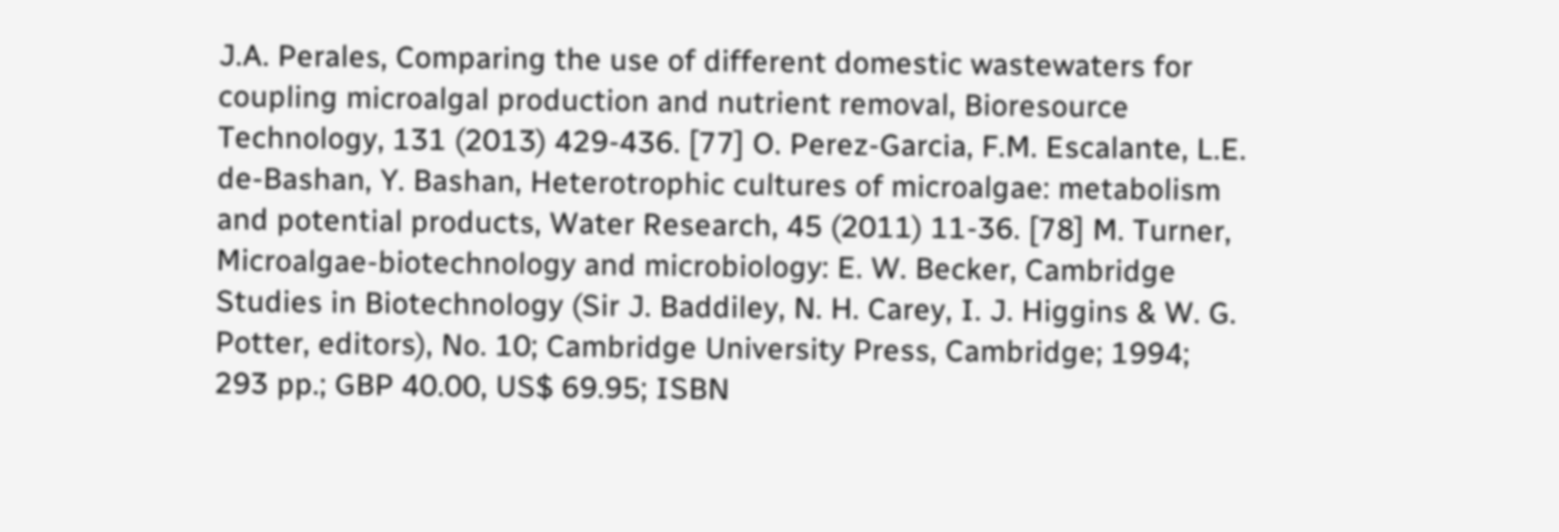J.A. Perales, Comparing the use of different domestic wastewaters for coupling microalgal production and nutrient removal, Bioresource Technology, 131 (2013) 429-436. [77] O. Perez-Garcia, F.M. Escalante, L.E. de-Bashan, Y. Bashan, Heterotrophic cultures of microalgae: metabolism and potential products, Water Research, 45 (2011) 11-36. [78] M. Turner, Microalgae-biotechnology and microbiology: E. W. Becker, Cambridge Studies in Biotechnology (Sir J. Baddiley, N. H. Carey, I. J. Higgins & W. G. Potter, editors), No. 10; Cambridge University Press, Cambridge; 1994; 293 pp.; GBP 40.00, US$ 69.95; ISBN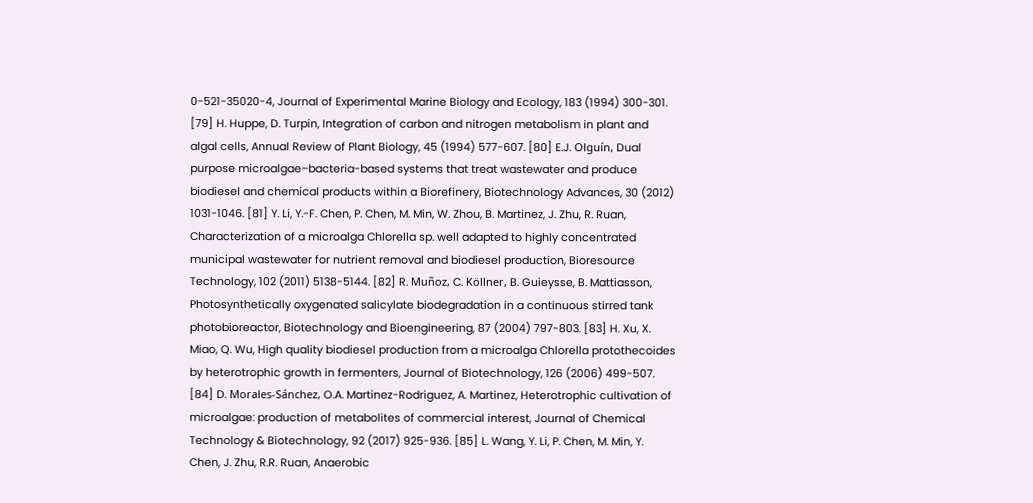0-521-35020-4, Journal of Experimental Marine Biology and Ecology, 183 (1994) 300-301. [79] H. Huppe, D. Turpin, Integration of carbon and nitrogen metabolism in plant and algal cells, Annual Review of Plant Biology, 45 (1994) 577-607. [80] E.J. Olguín, Dual purpose microalgae–bacteria-based systems that treat wastewater and produce biodiesel and chemical products within a Biorefinery, Biotechnology Advances, 30 (2012) 1031-1046. [81] Y. Li, Y.-F. Chen, P. Chen, M. Min, W. Zhou, B. Martinez, J. Zhu, R. Ruan, Characterization of a microalga Chlorella sp. well adapted to highly concentrated municipal wastewater for nutrient removal and biodiesel production, Bioresource Technology, 102 (2011) 5138-5144. [82] R. Muñoz, C. Köllner, B. Guieysse, B. Mattiasson, Photosynthetically oxygenated salicylate biodegradation in a continuous stirred tank photobioreactor, Biotechnology and Bioengineering, 87 (2004) 797-803. [83] H. Xu, X. Miao, Q. Wu, High quality biodiesel production from a microalga Chlorella protothecoides by heterotrophic growth in fermenters, Journal of Biotechnology, 126 (2006) 499-507. [84] D. Morales-Sánchez, O.A. Martinez-Rodriguez, A. Martinez, Heterotrophic cultivation of microalgae: production of metabolites of commercial interest, Journal of Chemical Technology & Biotechnology, 92 (2017) 925-936. [85] L. Wang, Y. Li, P. Chen, M. Min, Y. Chen, J. Zhu, R.R. Ruan, Anaerobic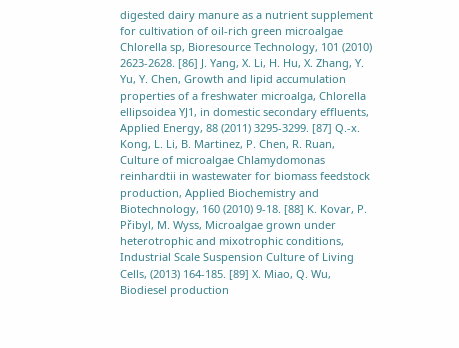digested dairy manure as a nutrient supplement for cultivation of oil-rich green microalgae Chlorella sp, Bioresource Technology, 101 (2010) 2623-2628. [86] J. Yang, X. Li, H. Hu, X. Zhang, Y. Yu, Y. Chen, Growth and lipid accumulation properties of a freshwater microalga, Chlorella ellipsoidea YJ1, in domestic secondary effluents, Applied Energy, 88 (2011) 3295-3299. [87] Q.-x. Kong, L. Li, B. Martinez, P. Chen, R. Ruan, Culture of microalgae Chlamydomonas reinhardtii in wastewater for biomass feedstock production, Applied Biochemistry and Biotechnology, 160 (2010) 9-18. [88] K. Kovar, P. Přibyl, M. Wyss, Microalgae grown under heterotrophic and mixotrophic conditions, Industrial Scale Suspension Culture of Living Cells, (2013) 164-185. [89] X. Miao, Q. Wu, Biodiesel production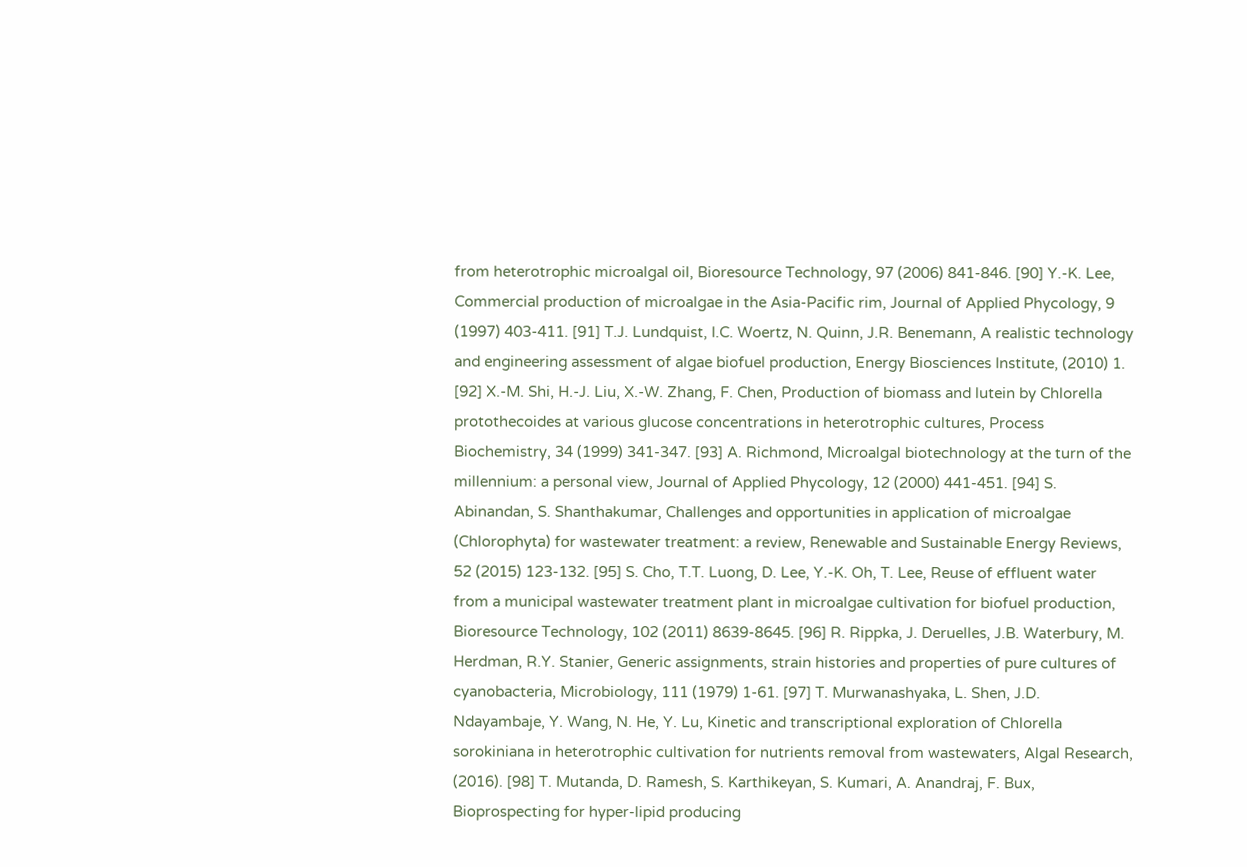from heterotrophic microalgal oil, Bioresource Technology, 97 (2006) 841-846. [90] Y.-K. Lee, Commercial production of microalgae in the Asia-Pacific rim, Journal of Applied Phycology, 9 (1997) 403-411. [91] T.J. Lundquist, I.C. Woertz, N. Quinn, J.R. Benemann, A realistic technology and engineering assessment of algae biofuel production, Energy Biosciences Institute, (2010) 1. [92] X.-M. Shi, H.-J. Liu, X.-W. Zhang, F. Chen, Production of biomass and lutein by Chlorella protothecoides at various glucose concentrations in heterotrophic cultures, Process Biochemistry, 34 (1999) 341-347. [93] A. Richmond, Microalgal biotechnology at the turn of the millennium: a personal view, Journal of Applied Phycology, 12 (2000) 441-451. [94] S. Abinandan, S. Shanthakumar, Challenges and opportunities in application of microalgae (Chlorophyta) for wastewater treatment: a review, Renewable and Sustainable Energy Reviews, 52 (2015) 123-132. [95] S. Cho, T.T. Luong, D. Lee, Y.-K. Oh, T. Lee, Reuse of effluent water from a municipal wastewater treatment plant in microalgae cultivation for biofuel production, Bioresource Technology, 102 (2011) 8639-8645. [96] R. Rippka, J. Deruelles, J.B. Waterbury, M. Herdman, R.Y. Stanier, Generic assignments, strain histories and properties of pure cultures of cyanobacteria, Microbiology, 111 (1979) 1-61. [97] T. Murwanashyaka, L. Shen, J.D. Ndayambaje, Y. Wang, N. He, Y. Lu, Kinetic and transcriptional exploration of Chlorella sorokiniana in heterotrophic cultivation for nutrients removal from wastewaters, Algal Research, (2016). [98] T. Mutanda, D. Ramesh, S. Karthikeyan, S. Kumari, A. Anandraj, F. Bux, Bioprospecting for hyper-lipid producing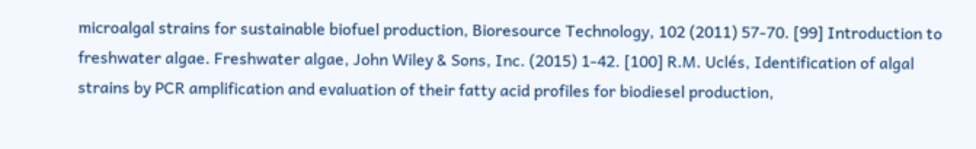microalgal strains for sustainable biofuel production, Bioresource Technology, 102 (2011) 57-70. [99] Introduction to freshwater algae. Freshwater algae, John Wiley & Sons, Inc. (2015) 1-42. [100] R.M. Uclés, Identification of algal strains by PCR amplification and evaluation of their fatty acid profiles for biodiesel production,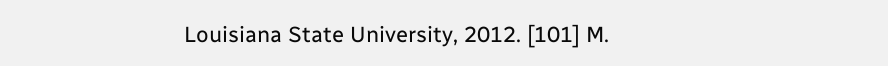Louisiana State University, 2012. [101] M.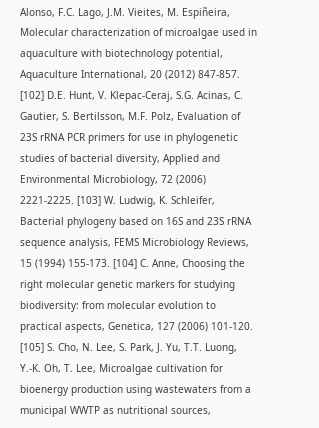Alonso, F.C. Lago, J.M. Vieites, M. Espiñeira, Molecular characterization of microalgae used in aquaculture with biotechnology potential, Aquaculture International, 20 (2012) 847-857. [102] D.E. Hunt, V. Klepac-Ceraj, S.G. Acinas, C. Gautier, S. Bertilsson, M.F. Polz, Evaluation of 23S rRNA PCR primers for use in phylogenetic studies of bacterial diversity, Applied and Environmental Microbiology, 72 (2006) 2221-2225. [103] W. Ludwig, K. Schleifer, Bacterial phylogeny based on 16S and 23S rRNA sequence analysis, FEMS Microbiology Reviews, 15 (1994) 155-173. [104] C. Anne, Choosing the right molecular genetic markers for studying biodiversity: from molecular evolution to practical aspects, Genetica, 127 (2006) 101-120. [105] S. Cho, N. Lee, S. Park, J. Yu, T.T. Luong, Y.-K. Oh, T. Lee, Microalgae cultivation for bioenergy production using wastewaters from a municipal WWTP as nutritional sources,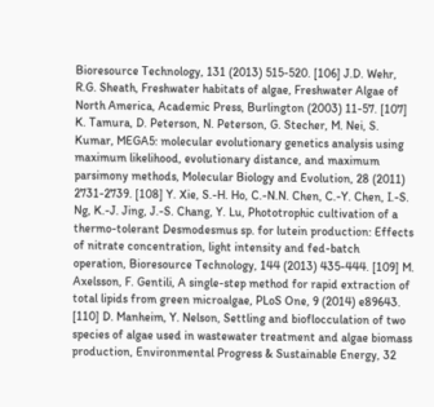Bioresource Technology, 131 (2013) 515-520. [106] J.D. Wehr, R.G. Sheath, Freshwater habitats of algae, Freshwater Algae of North America, Academic Press, Burlington (2003) 11-57. [107] K. Tamura, D. Peterson, N. Peterson, G. Stecher, M. Nei, S. Kumar, MEGA5: molecular evolutionary genetics analysis using maximum likelihood, evolutionary distance, and maximum parsimony methods, Molecular Biology and Evolution, 28 (2011) 2731-2739. [108] Y. Xie, S.-H. Ho, C.-N.N. Chen, C.-Y. Chen, I.-S. Ng, K.-J. Jing, J.-S. Chang, Y. Lu, Phototrophic cultivation of a thermo-tolerant Desmodesmus sp. for lutein production: Effects of nitrate concentration, light intensity and fed-batch operation, Bioresource Technology, 144 (2013) 435-444. [109] M. Axelsson, F. Gentili, A single-step method for rapid extraction of total lipids from green microalgae, PLoS One, 9 (2014) e89643. [110] D. Manheim, Y. Nelson, Settling and bioflocculation of two species of algae used in wastewater treatment and algae biomass production, Environmental Progress & Sustainable Energy, 32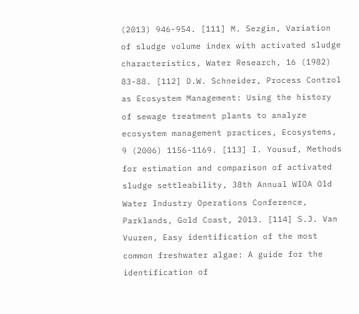(2013) 946-954. [111] M. Sezgin, Variation of sludge volume index with activated sludge characteristics, Water Research, 16 (1982) 83-88. [112] D.W. Schneider, Process Control as Ecosystem Management: Using the history of sewage treatment plants to analyze ecosystem management practices, Ecosystems, 9 (2006) 1156-1169. [113] I. Yousuf, Methods for estimation and comparison of activated sludge settleability, 38th Annual WIOA Old Water Industry Operations Conference, Parklands, Gold Coast, 2013. [114] S.J. Van Vuuren, Easy identification of the most common freshwater algae: A guide for the identification of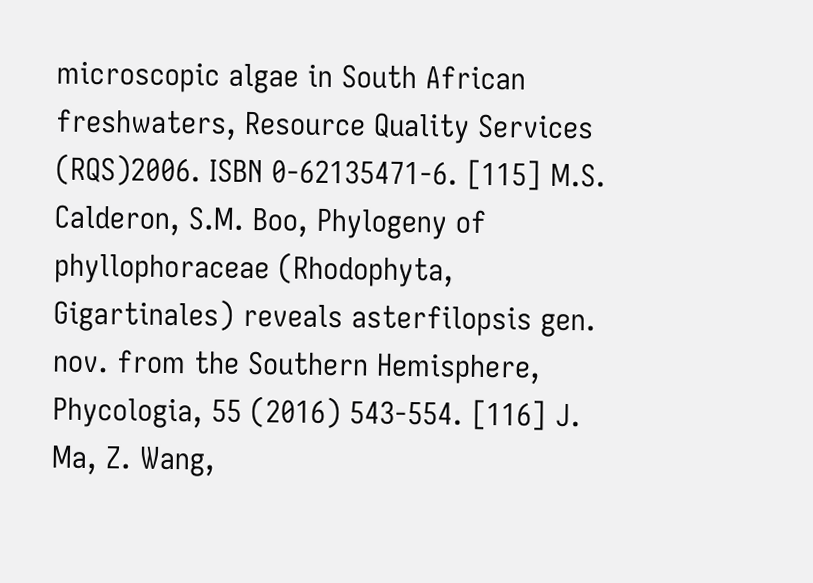microscopic algae in South African freshwaters, Resource Quality Services (RQS)2006. ISBN 0-62135471-6. [115] M.S. Calderon, S.M. Boo, Phylogeny of phyllophoraceae (Rhodophyta, Gigartinales) reveals asterfilopsis gen. nov. from the Southern Hemisphere, Phycologia, 55 (2016) 543-554. [116] J. Ma, Z. Wang,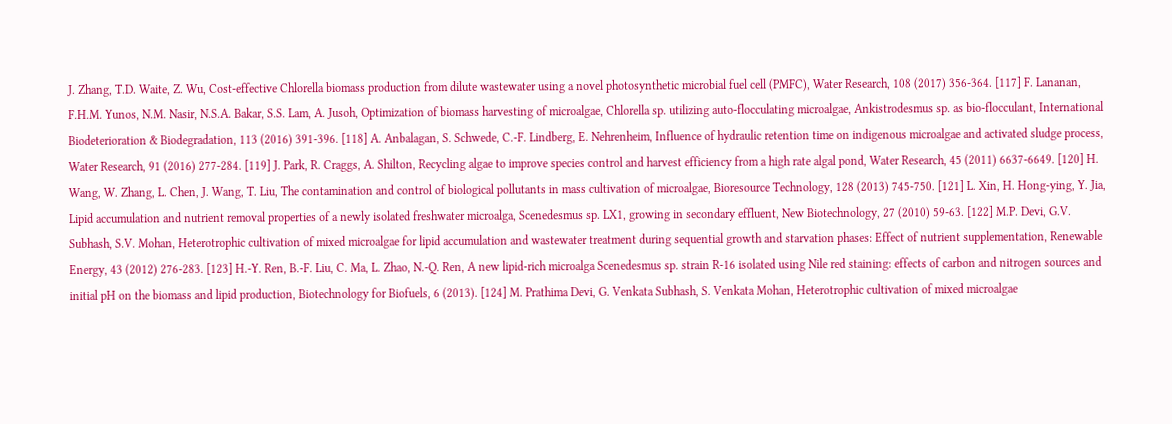J. Zhang, T.D. Waite, Z. Wu, Cost-effective Chlorella biomass production from dilute wastewater using a novel photosynthetic microbial fuel cell (PMFC), Water Research, 108 (2017) 356-364. [117] F. Lananan, F.H.M. Yunos, N.M. Nasir, N.S.A. Bakar, S.S. Lam, A. Jusoh, Optimization of biomass harvesting of microalgae, Chlorella sp. utilizing auto-flocculating microalgae, Ankistrodesmus sp. as bio-flocculant, International Biodeterioration & Biodegradation, 113 (2016) 391-396. [118] A. Anbalagan, S. Schwede, C.-F. Lindberg, E. Nehrenheim, Influence of hydraulic retention time on indigenous microalgae and activated sludge process, Water Research, 91 (2016) 277-284. [119] J. Park, R. Craggs, A. Shilton, Recycling algae to improve species control and harvest efficiency from a high rate algal pond, Water Research, 45 (2011) 6637-6649. [120] H. Wang, W. Zhang, L. Chen, J. Wang, T. Liu, The contamination and control of biological pollutants in mass cultivation of microalgae, Bioresource Technology, 128 (2013) 745-750. [121] L. Xin, H. Hong-ying, Y. Jia, Lipid accumulation and nutrient removal properties of a newly isolated freshwater microalga, Scenedesmus sp. LX1, growing in secondary effluent, New Biotechnology, 27 (2010) 59-63. [122] M.P. Devi, G.V. Subhash, S.V. Mohan, Heterotrophic cultivation of mixed microalgae for lipid accumulation and wastewater treatment during sequential growth and starvation phases: Effect of nutrient supplementation, Renewable Energy, 43 (2012) 276-283. [123] H.-Y. Ren, B.-F. Liu, C. Ma, L. Zhao, N.-Q. Ren, A new lipid-rich microalga Scenedesmus sp. strain R-16 isolated using Nile red staining: effects of carbon and nitrogen sources and initial pH on the biomass and lipid production, Biotechnology for Biofuels, 6 (2013). [124] M. Prathima Devi, G. Venkata Subhash, S. Venkata Mohan, Heterotrophic cultivation of mixed microalgae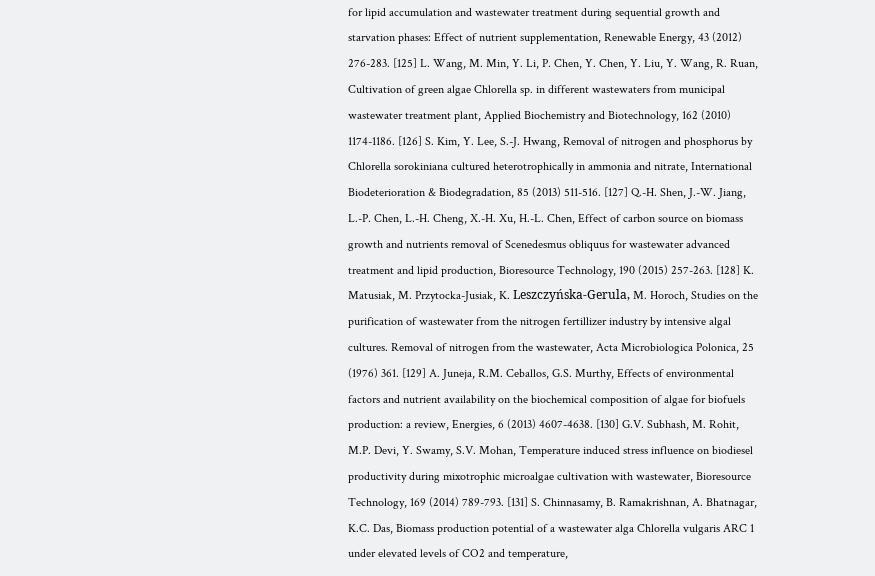for lipid accumulation and wastewater treatment during sequential growth and starvation phases: Effect of nutrient supplementation, Renewable Energy, 43 (2012) 276-283. [125] L. Wang, M. Min, Y. Li, P. Chen, Y. Chen, Y. Liu, Y. Wang, R. Ruan, Cultivation of green algae Chlorella sp. in different wastewaters from municipal wastewater treatment plant, Applied Biochemistry and Biotechnology, 162 (2010) 1174-1186. [126] S. Kim, Y. Lee, S.-J. Hwang, Removal of nitrogen and phosphorus by Chlorella sorokiniana cultured heterotrophically in ammonia and nitrate, International Biodeterioration & Biodegradation, 85 (2013) 511-516. [127] Q.-H. Shen, J.-W. Jiang, L.-P. Chen, L.-H. Cheng, X.-H. Xu, H.-L. Chen, Effect of carbon source on biomass growth and nutrients removal of Scenedesmus obliquus for wastewater advanced treatment and lipid production, Bioresource Technology, 190 (2015) 257-263. [128] K. Matusiak, M. Przytocka-Jusiak, K. Leszczyńska-Gerula, M. Horoch, Studies on the purification of wastewater from the nitrogen fertillizer industry by intensive algal cultures. Removal of nitrogen from the wastewater, Acta Microbiologica Polonica, 25 (1976) 361. [129] A. Juneja, R.M. Ceballos, G.S. Murthy, Effects of environmental factors and nutrient availability on the biochemical composition of algae for biofuels production: a review, Energies, 6 (2013) 4607-4638. [130] G.V. Subhash, M. Rohit, M.P. Devi, Y. Swamy, S.V. Mohan, Temperature induced stress influence on biodiesel productivity during mixotrophic microalgae cultivation with wastewater, Bioresource Technology, 169 (2014) 789-793. [131] S. Chinnasamy, B. Ramakrishnan, A. Bhatnagar, K.C. Das, Biomass production potential of a wastewater alga Chlorella vulgaris ARC 1 under elevated levels of CO2 and temperature,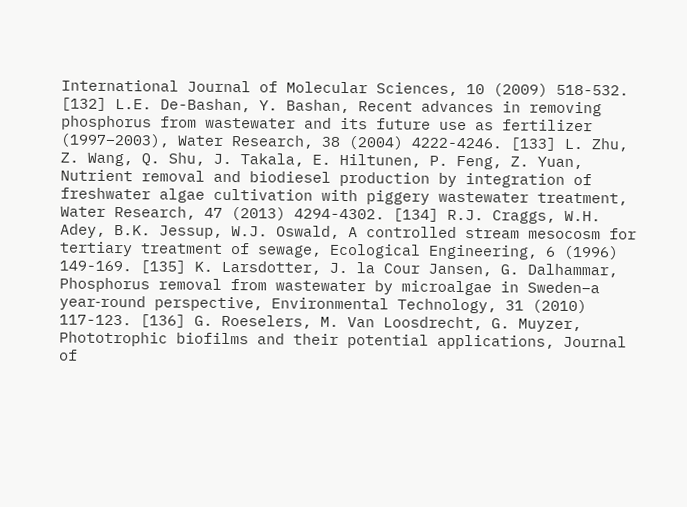International Journal of Molecular Sciences, 10 (2009) 518-532. [132] L.E. De-Bashan, Y. Bashan, Recent advances in removing phosphorus from wastewater and its future use as fertilizer (1997–2003), Water Research, 38 (2004) 4222-4246. [133] L. Zhu, Z. Wang, Q. Shu, J. Takala, E. Hiltunen, P. Feng, Z. Yuan, Nutrient removal and biodiesel production by integration of freshwater algae cultivation with piggery wastewater treatment, Water Research, 47 (2013) 4294-4302. [134] R.J. Craggs, W.H. Adey, B.K. Jessup, W.J. Oswald, A controlled stream mesocosm for tertiary treatment of sewage, Ecological Engineering, 6 (1996) 149-169. [135] K. Larsdotter, J. la Cour Jansen, G. Dalhammar, Phosphorus removal from wastewater by microalgae in Sweden–a year‐round perspective, Environmental Technology, 31 (2010) 117-123. [136] G. Roeselers, M. Van Loosdrecht, G. Muyzer, Phototrophic biofilms and their potential applications, Journal of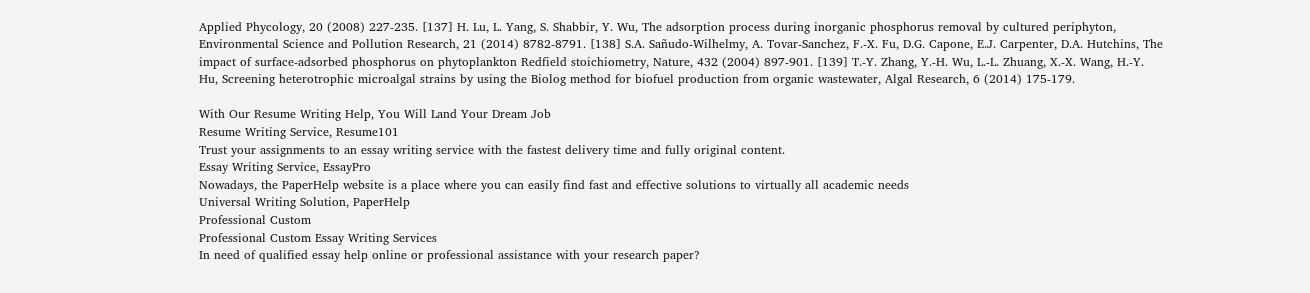Applied Phycology, 20 (2008) 227-235. [137] H. Lu, L. Yang, S. Shabbir, Y. Wu, The adsorption process during inorganic phosphorus removal by cultured periphyton, Environmental Science and Pollution Research, 21 (2014) 8782-8791. [138] S.A. Sañudo-Wilhelmy, A. Tovar-Sanchez, F.-X. Fu, D.G. Capone, E.J. Carpenter, D.A. Hutchins, The impact of surface-adsorbed phosphorus on phytoplankton Redfield stoichiometry, Nature, 432 (2004) 897-901. [139] T.-Y. Zhang, Y.-H. Wu, L.-L. Zhuang, X.-X. Wang, H.-Y. Hu, Screening heterotrophic microalgal strains by using the Biolog method for biofuel production from organic wastewater, Algal Research, 6 (2014) 175-179.

With Our Resume Writing Help, You Will Land Your Dream Job
Resume Writing Service, Resume101
Trust your assignments to an essay writing service with the fastest delivery time and fully original content.
Essay Writing Service, EssayPro
Nowadays, the PaperHelp website is a place where you can easily find fast and effective solutions to virtually all academic needs
Universal Writing Solution, PaperHelp
Professional Custom
Professional Custom Essay Writing Services
In need of qualified essay help online or professional assistance with your research paper?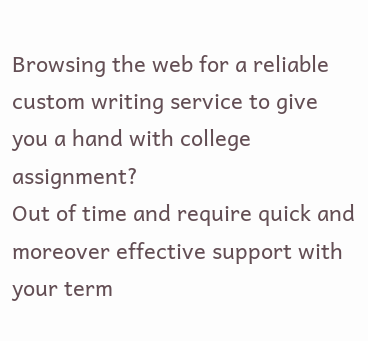Browsing the web for a reliable custom writing service to give you a hand with college assignment?
Out of time and require quick and moreover effective support with your term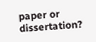paper or dissertation?